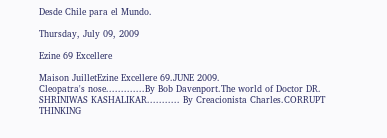Desde Chile para el Mundo.

Thursday, July 09, 2009

Ezine 69 Excellere

Maison JuilletEzine Excellere 69.JUNE 2009.
Cleopatra's nose.............By Bob Davenport.The world of Doctor DR. SHRINIWAS KASHALIKAR........... By Creacionista Charles.CORRUPT THINKING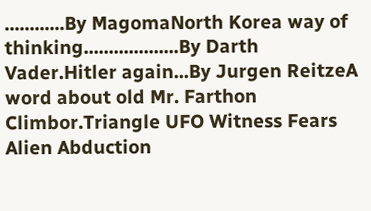............By MagomaNorth Korea way of thinking...................By Darth Vader.Hitler again...By Jurgen ReitzeA word about old Mr. Farthon Climbor.Triangle UFO Witness Fears Alien Abduction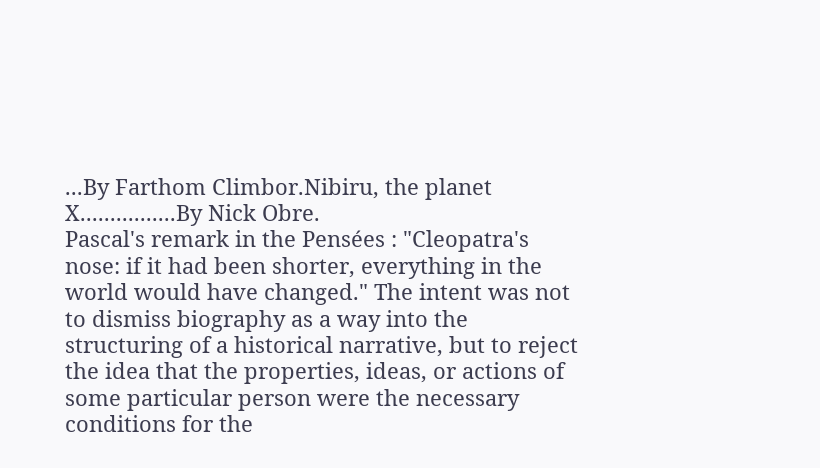...By Farthom Climbor.Nibiru, the planet X................By Nick Obre.
Pascal's remark in the Pensées : "Cleopatra's nose: if it had been shorter, everything in the world would have changed." The intent was not to dismiss biography as a way into the structuring of a historical narrative, but to reject the idea that the properties, ideas, or actions of some particular person were the necessary conditions for the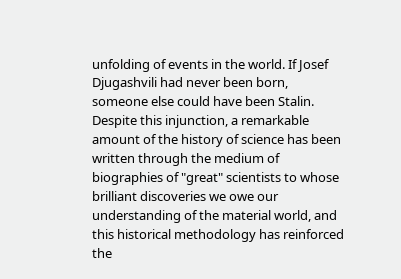unfolding of events in the world. If Josef Djugashvili had never been born, someone else could have been Stalin.
Despite this injunction, a remarkable amount of the history of science has been written through the medium of biographies of "great" scientists to whose brilliant discoveries we owe our understanding of the material world, and this historical methodology has reinforced the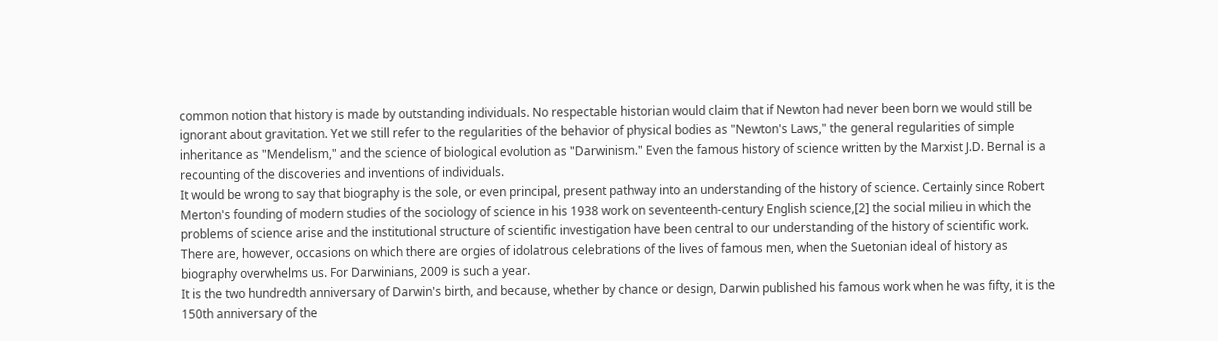common notion that history is made by outstanding individuals. No respectable historian would claim that if Newton had never been born we would still be ignorant about gravitation. Yet we still refer to the regularities of the behavior of physical bodies as "Newton's Laws," the general regularities of simple inheritance as "Mendelism," and the science of biological evolution as "Darwinism." Even the famous history of science written by the Marxist J.D. Bernal is a recounting of the discoveries and inventions of individuals.
It would be wrong to say that biography is the sole, or even principal, present pathway into an understanding of the history of science. Certainly since Robert Merton's founding of modern studies of the sociology of science in his 1938 work on seventeenth-century English science,[2] the social milieu in which the problems of science arise and the institutional structure of scientific investigation have been central to our understanding of the history of scientific work. There are, however, occasions on which there are orgies of idolatrous celebrations of the lives of famous men, when the Suetonian ideal of history as biography overwhelms us. For Darwinians, 2009 is such a year.
It is the two hundredth anniversary of Darwin's birth, and because, whether by chance or design, Darwin published his famous work when he was fifty, it is the 150th anniversary of the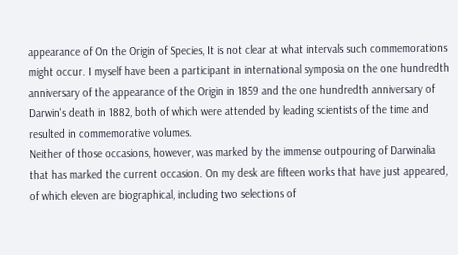appearance of On the Origin of Species, It is not clear at what intervals such commemorations might occur. I myself have been a participant in international symposia on the one hundredth anniversary of the appearance of the Origin in 1859 and the one hundredth anniversary of Darwin's death in 1882, both of which were attended by leading scientists of the time and resulted in commemorative volumes.
Neither of those occasions, however, was marked by the immense outpouring of Darwinalia that has marked the current occasion. On my desk are fifteen works that have just appeared, of which eleven are biographical, including two selections of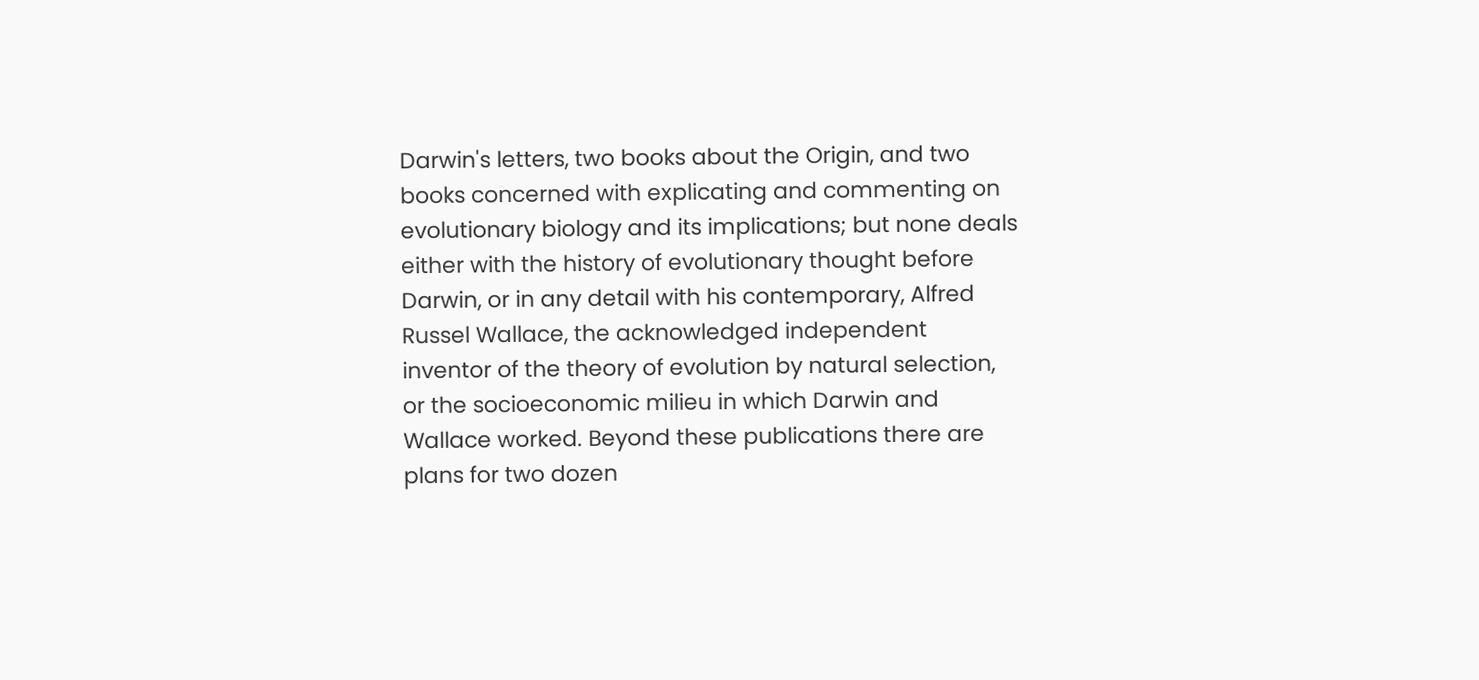Darwin's letters, two books about the Origin, and two books concerned with explicating and commenting on evolutionary biology and its implications; but none deals either with the history of evolutionary thought before Darwin, or in any detail with his contemporary, Alfred Russel Wallace, the acknowledged independent inventor of the theory of evolution by natural selection, or the socioeconomic milieu in which Darwin and Wallace worked. Beyond these publications there are plans for two dozen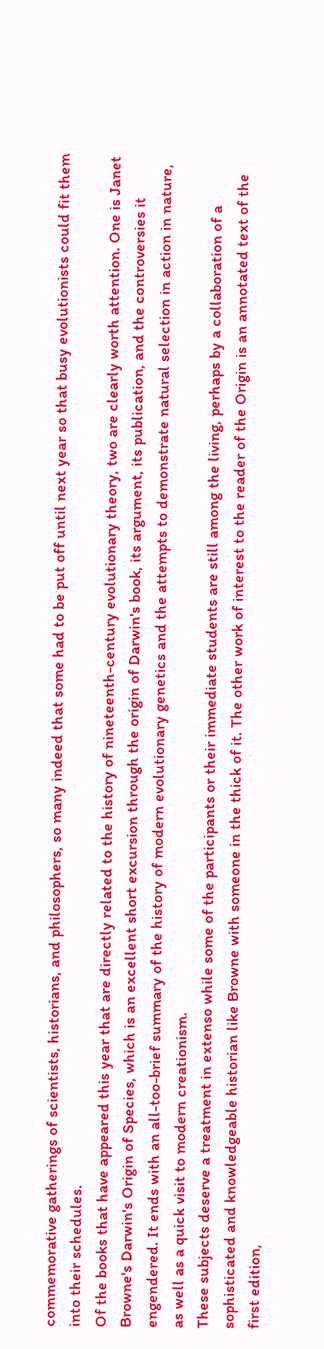commemorative gatherings of scientists, historians, and philosophers, so many indeed that some had to be put off until next year so that busy evolutionists could fit them into their schedules.
Of the books that have appeared this year that are directly related to the history of nineteenth-century evolutionary theory, two are clearly worth attention. One is Janet Browne's Darwin's Origin of Species, which is an excellent short excursion through the origin of Darwin's book, its argument, its publication, and the controversies it engendered. It ends with an all-too-brief summary of the history of modern evolutionary genetics and the attempts to demonstrate natural selection in action in nature, as well as a quick visit to modern creationism.
These subjects deserve a treatment in extenso while some of the participants or their immediate students are still among the living, perhaps by a collaboration of a sophisticated and knowledgeable historian like Browne with someone in the thick of it. The other work of interest to the reader of the Origin is an annotated text of the first edition,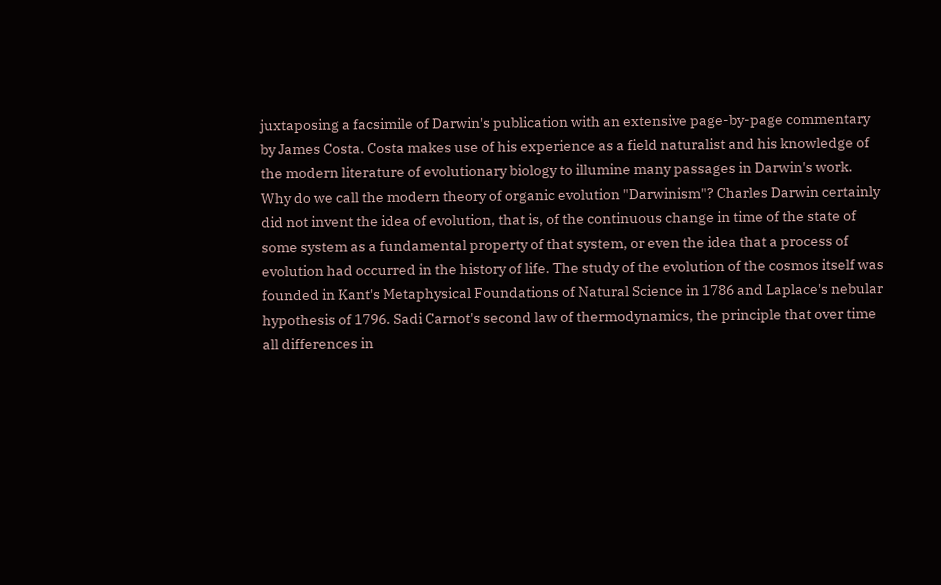juxtaposing a facsimile of Darwin's publication with an extensive page-by-page commentary by James Costa. Costa makes use of his experience as a field naturalist and his knowledge of the modern literature of evolutionary biology to illumine many passages in Darwin's work.
Why do we call the modern theory of organic evolution "Darwinism"? Charles Darwin certainly did not invent the idea of evolution, that is, of the continuous change in time of the state of some system as a fundamental property of that system, or even the idea that a process of evolution had occurred in the history of life. The study of the evolution of the cosmos itself was founded in Kant's Metaphysical Foundations of Natural Science in 1786 and Laplace's nebular hypothesis of 1796. Sadi Carnot's second law of thermodynamics, the principle that over time all differences in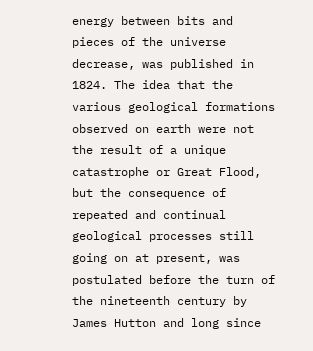energy between bits and pieces of the universe decrease, was published in 1824. The idea that the various geological formations observed on earth were not the result of a unique catastrophe or Great Flood, but the consequence of repeated and continual geological processes still going on at present, was postulated before the turn of the nineteenth century by James Hutton and long since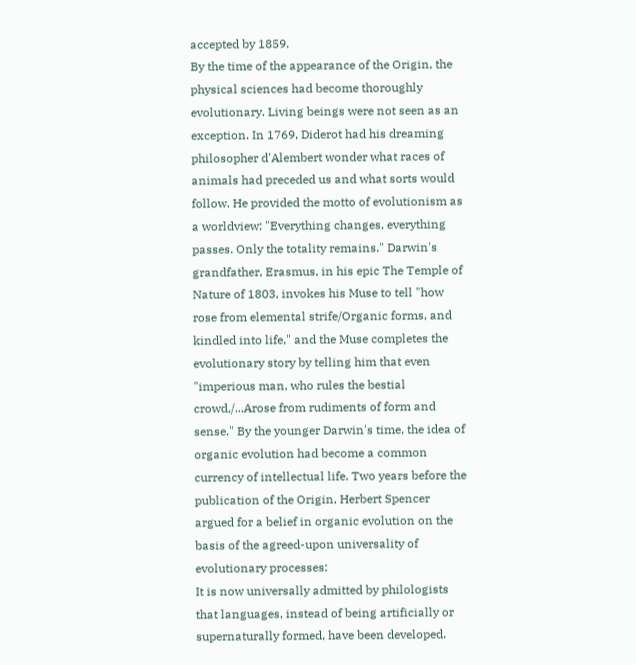accepted by 1859.
By the time of the appearance of the Origin, the physical sciences had become thoroughly evolutionary. Living beings were not seen as an exception. In 1769, Diderot had his dreaming philosopher d'Alembert wonder what races of animals had preceded us and what sorts would follow. He provided the motto of evolutionism as a worldview: "Everything changes, everything passes. Only the totality remains." Darwin's grandfather, Erasmus, in his epic The Temple of Nature of 1803, invokes his Muse to tell "how rose from elemental strife/Organic forms, and kindled into life," and the Muse completes the evolutionary story by telling him that even "imperious man, who rules the bestial crowd,/...Arose from rudiments of form and sense." By the younger Darwin's time, the idea of organic evolution had become a common currency of intellectual life. Two years before the publication of the Origin, Herbert Spencer argued for a belief in organic evolution on the basis of the agreed-upon universality of evolutionary processes:
It is now universally admitted by philologists that languages, instead of being artificially or supernaturally formed, have been developed.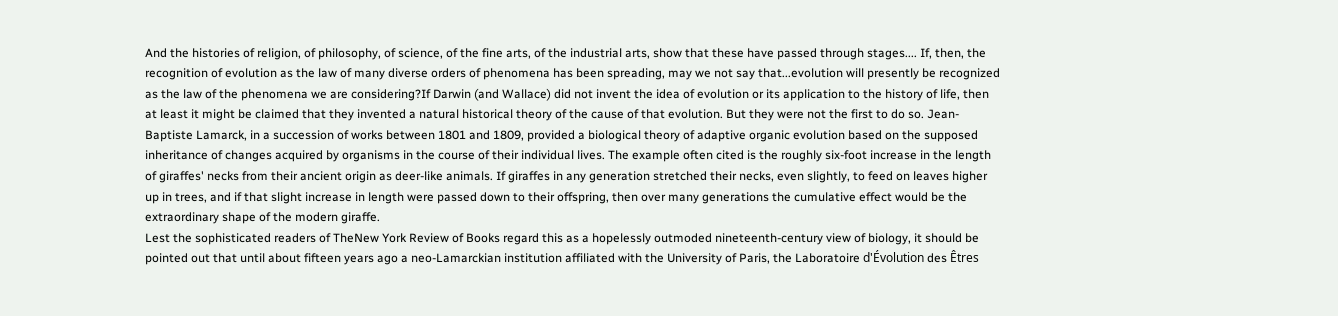And the histories of religion, of philosophy, of science, of the fine arts, of the industrial arts, show that these have passed through stages.... If, then, the recognition of evolution as the law of many diverse orders of phenomena has been spreading, may we not say that...evolution will presently be recognized as the law of the phenomena we are considering?If Darwin (and Wallace) did not invent the idea of evolution or its application to the history of life, then at least it might be claimed that they invented a natural historical theory of the cause of that evolution. But they were not the first to do so. Jean-Baptiste Lamarck, in a succession of works between 1801 and 1809, provided a biological theory of adaptive organic evolution based on the supposed inheritance of changes acquired by organisms in the course of their individual lives. The example often cited is the roughly six-foot increase in the length of giraffes' necks from their ancient origin as deer-like animals. If giraffes in any generation stretched their necks, even slightly, to feed on leaves higher up in trees, and if that slight increase in length were passed down to their offspring, then over many generations the cumulative effect would be the extraordinary shape of the modern giraffe.
Lest the sophisticated readers of TheNew York Review of Books regard this as a hopelessly outmoded nineteenth-century view of biology, it should be pointed out that until about fifteen years ago a neo-Lamarckian institution affiliated with the University of Paris, the Laboratoire d'Évolution des Êtres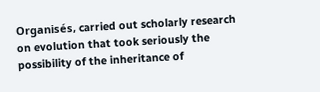Organisés, carried out scholarly research on evolution that took seriously the possibility of the inheritance of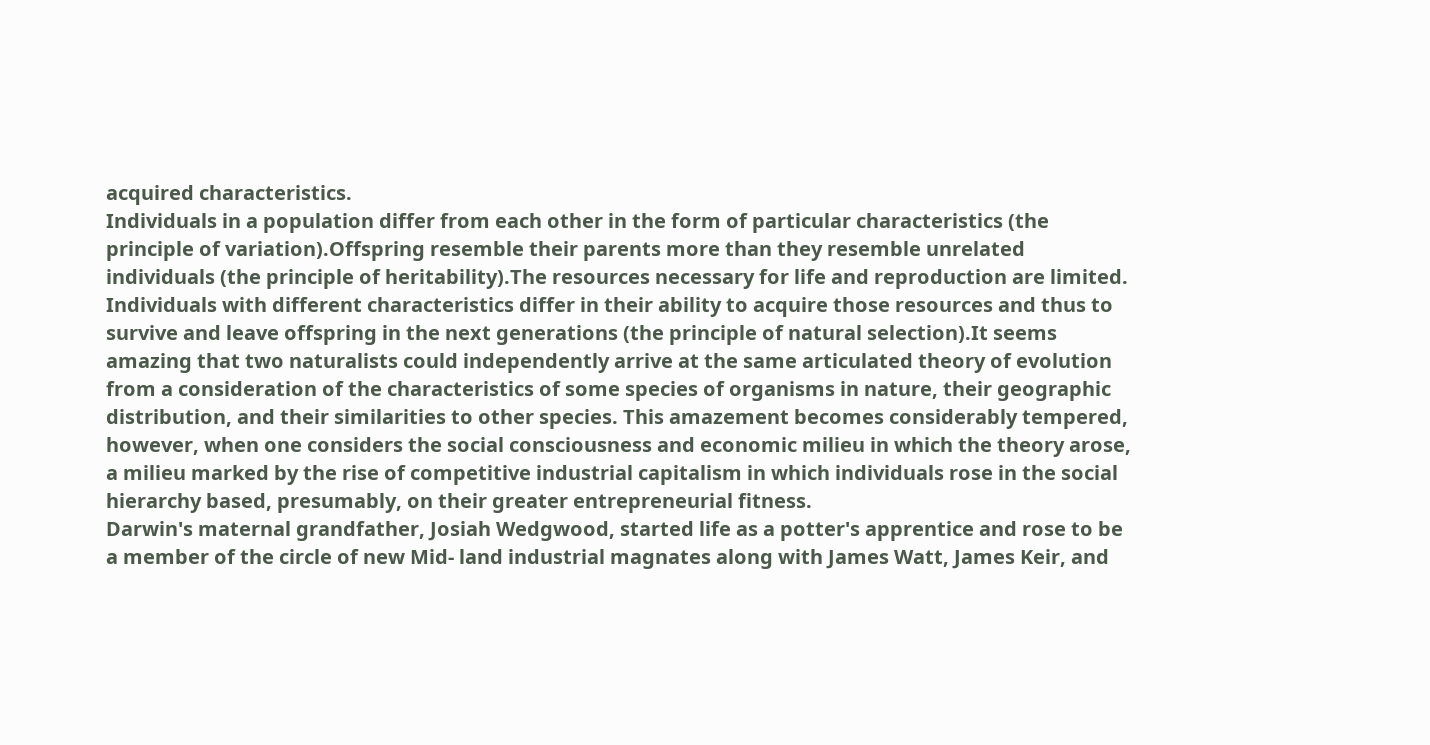acquired characteristics.
Individuals in a population differ from each other in the form of particular characteristics (the principle of variation).Offspring resemble their parents more than they resemble unrelated individuals (the principle of heritability).The resources necessary for life and reproduction are limited. Individuals with different characteristics differ in their ability to acquire those resources and thus to survive and leave offspring in the next generations (the principle of natural selection).It seems amazing that two naturalists could independently arrive at the same articulated theory of evolution from a consideration of the characteristics of some species of organisms in nature, their geographic distribution, and their similarities to other species. This amazement becomes considerably tempered, however, when one considers the social consciousness and economic milieu in which the theory arose, a milieu marked by the rise of competitive industrial capitalism in which individuals rose in the social hierarchy based, presumably, on their greater entrepreneurial fitness.
Darwin's maternal grandfather, Josiah Wedgwood, started life as a potter's apprentice and rose to be a member of the circle of new Mid- land industrial magnates along with James Watt, James Keir, and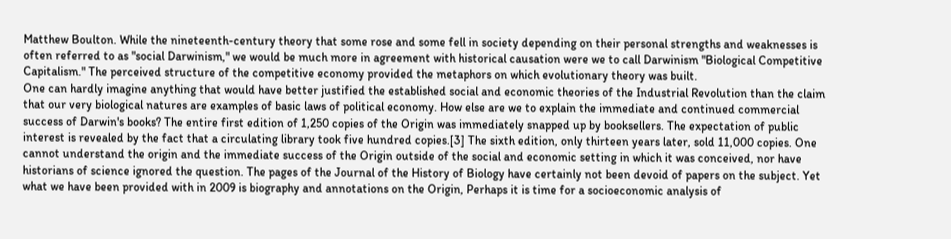Matthew Boulton. While the nineteenth-century theory that some rose and some fell in society depending on their personal strengths and weaknesses is often referred to as "social Darwinism," we would be much more in agreement with historical causation were we to call Darwinism "Biological Competitive Capitalism." The perceived structure of the competitive economy provided the metaphors on which evolutionary theory was built.
One can hardly imagine anything that would have better justified the established social and economic theories of the Industrial Revolution than the claim that our very biological natures are examples of basic laws of political economy. How else are we to explain the immediate and continued commercial success of Darwin's books? The entire first edition of 1,250 copies of the Origin was immediately snapped up by booksellers. The expectation of public interest is revealed by the fact that a circulating library took five hundred copies.[3] The sixth edition, only thirteen years later, sold 11,000 copies. One cannot understand the origin and the immediate success of the Origin outside of the social and economic setting in which it was conceived, nor have historians of science ignored the question. The pages of the Journal of the History of Biology have certainly not been devoid of papers on the subject. Yet what we have been provided with in 2009 is biography and annotations on the Origin, Perhaps it is time for a socioeconomic analysis of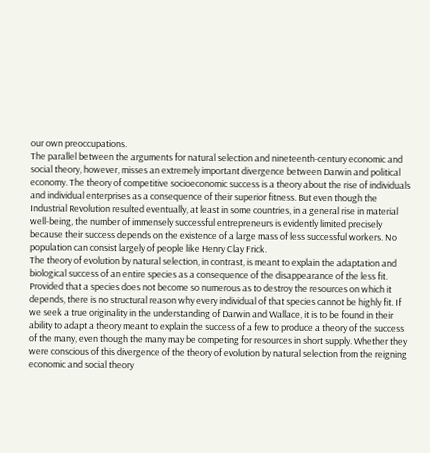our own preoccupations.
The parallel between the arguments for natural selection and nineteenth-century economic and social theory, however, misses an extremely important divergence between Darwin and political economy. The theory of competitive socioeconomic success is a theory about the rise of individuals and individual enterprises as a consequence of their superior fitness. But even though the Industrial Revolution resulted eventually, at least in some countries, in a general rise in material well-being, the number of immensely successful entrepreneurs is evidently limited precisely because their success depends on the existence of a large mass of less successful workers. No population can consist largely of people like Henry Clay Frick.
The theory of evolution by natural selection, in contrast, is meant to explain the adaptation and biological success of an entire species as a consequence of the disappearance of the less fit. Provided that a species does not become so numerous as to destroy the resources on which it depends, there is no structural reason why every individual of that species cannot be highly fit. If we seek a true originality in the understanding of Darwin and Wallace, it is to be found in their ability to adapt a theory meant to explain the success of a few to produce a theory of the success of the many, even though the many may be competing for resources in short supply. Whether they were conscious of this divergence of the theory of evolution by natural selection from the reigning economic and social theory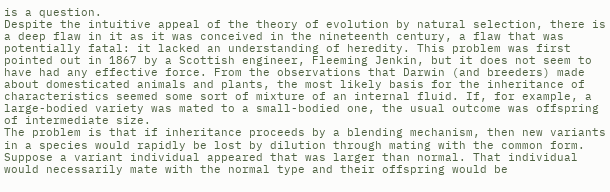is a question.
Despite the intuitive appeal of the theory of evolution by natural selection, there is a deep flaw in it as it was conceived in the nineteenth century, a flaw that was potentially fatal: it lacked an understanding of heredity. This problem was first pointed out in 1867 by a Scottish engineer, Fleeming Jenkin, but it does not seem to have had any effective force. From the observations that Darwin (and breeders) made about domesticated animals and plants, the most likely basis for the inheritance of characteristics seemed some sort of mixture of an internal fluid. If, for example, a large-bodied variety was mated to a small-bodied one, the usual outcome was offspring of intermediate size.
The problem is that if inheritance proceeds by a blending mechanism, then new variants in a species would rapidly be lost by dilution through mating with the common form. Suppose a variant individual appeared that was larger than normal. That individual would necessarily mate with the normal type and their offspring would be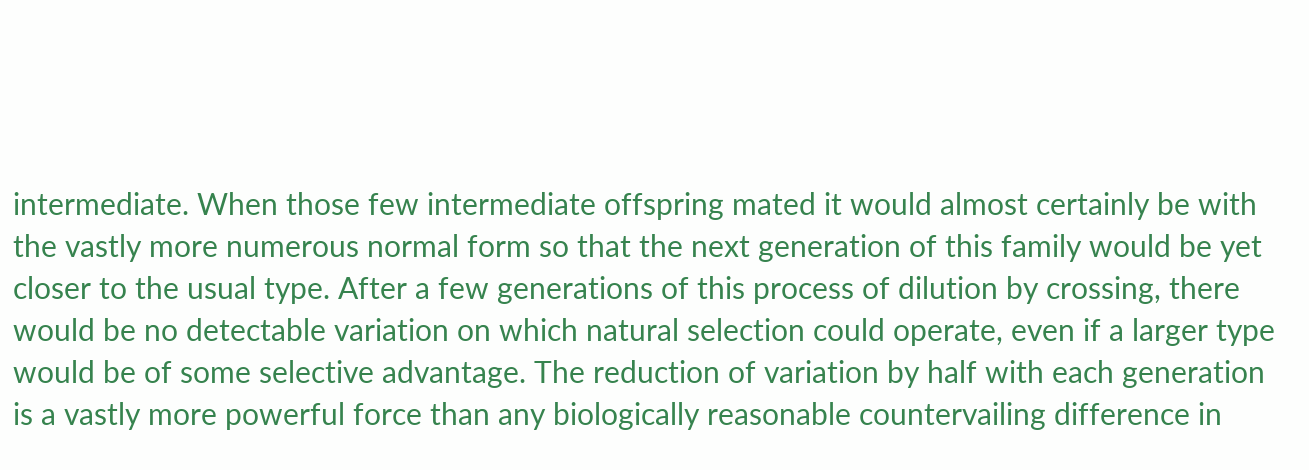intermediate. When those few intermediate offspring mated it would almost certainly be with the vastly more numerous normal form so that the next generation of this family would be yet closer to the usual type. After a few generations of this process of dilution by crossing, there would be no detectable variation on which natural selection could operate, even if a larger type would be of some selective advantage. The reduction of variation by half with each generation is a vastly more powerful force than any biologically reasonable countervailing difference in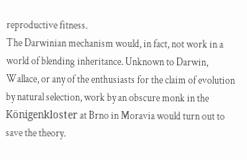reproductive fitness.
The Darwinian mechanism would, in fact, not work in a world of blending inheritance. Unknown to Darwin, Wallace, or any of the enthusiasts for the claim of evolution by natural selection, work by an obscure monk in the Königenkloster at Brno in Moravia would turn out to save the theory.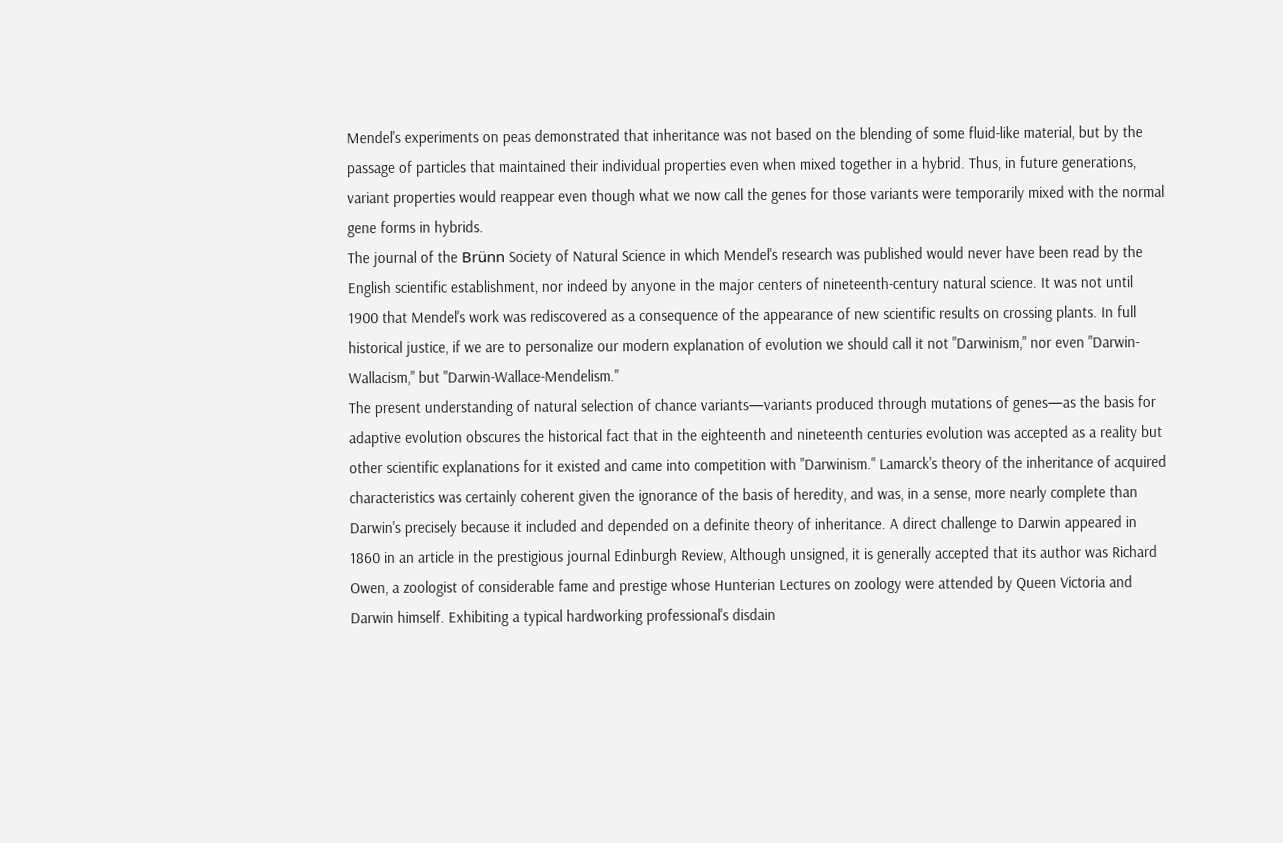Mendel's experiments on peas demonstrated that inheritance was not based on the blending of some fluid-like material, but by the passage of particles that maintained their individual properties even when mixed together in a hybrid. Thus, in future generations, variant properties would reappear even though what we now call the genes for those variants were temporarily mixed with the normal gene forms in hybrids.
The journal of the Brünn Society of Natural Science in which Mendel's research was published would never have been read by the English scientific establishment, nor indeed by anyone in the major centers of nineteenth-century natural science. It was not until 1900 that Mendel's work was rediscovered as a consequence of the appearance of new scientific results on crossing plants. In full historical justice, if we are to personalize our modern explanation of evolution we should call it not "Darwinism," nor even "Darwin-Wallacism," but "Darwin-Wallace-Mendelism."
The present understanding of natural selection of chance variants—variants produced through mutations of genes—as the basis for adaptive evolution obscures the historical fact that in the eighteenth and nineteenth centuries evolution was accepted as a reality but other scientific explanations for it existed and came into competition with "Darwinism." Lamarck's theory of the inheritance of acquired characteristics was certainly coherent given the ignorance of the basis of heredity, and was, in a sense, more nearly complete than Darwin's precisely because it included and depended on a definite theory of inheritance. A direct challenge to Darwin appeared in 1860 in an article in the prestigious journal Edinburgh Review, Although unsigned, it is generally accepted that its author was Richard Owen, a zoologist of considerable fame and prestige whose Hunterian Lectures on zoology were attended by Queen Victoria and Darwin himself. Exhibiting a typical hardworking professional's disdain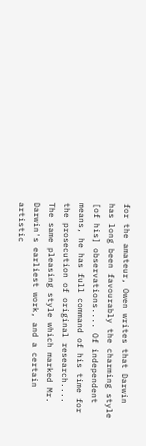for the amateur, Owen writes that Darwin
has long been favourably the charming style [of his] observations.... Of independent means, he has full command of his time for the prosecution of original research.... The same pleasing style which marked Mr. Darwin's earliest work, and a certain artistic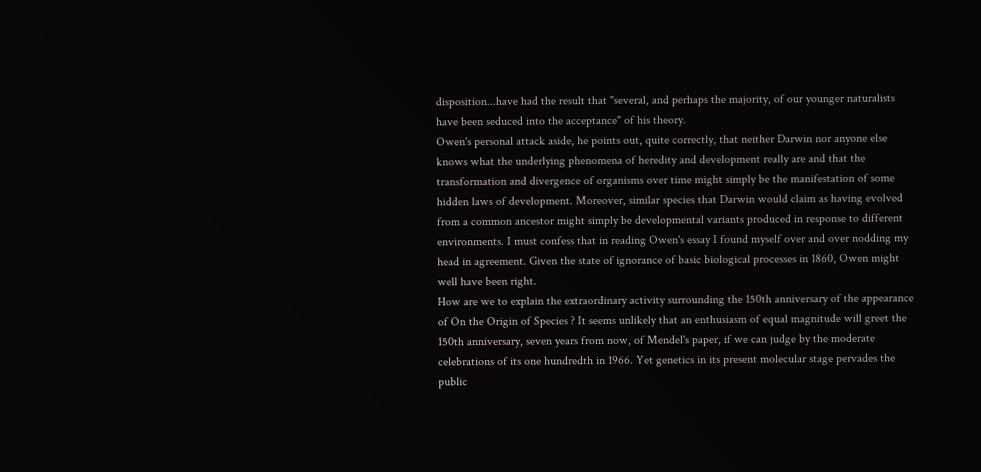disposition...have had the result that "several, and perhaps the majority, of our younger naturalists have been seduced into the acceptance" of his theory.
Owen's personal attack aside, he points out, quite correctly, that neither Darwin nor anyone else knows what the underlying phenomena of heredity and development really are and that the transformation and divergence of organisms over time might simply be the manifestation of some hidden laws of development. Moreover, similar species that Darwin would claim as having evolved from a common ancestor might simply be developmental variants produced in response to different environments. I must confess that in reading Owen's essay I found myself over and over nodding my head in agreement. Given the state of ignorance of basic biological processes in 1860, Owen might well have been right.
How are we to explain the extraordinary activity surrounding the 150th anniversary of the appearance of On the Origin of Species ? It seems unlikely that an enthusiasm of equal magnitude will greet the 150th anniversary, seven years from now, of Mendel's paper, if we can judge by the moderate celebrations of its one hundredth in 1966. Yet genetics in its present molecular stage pervades the public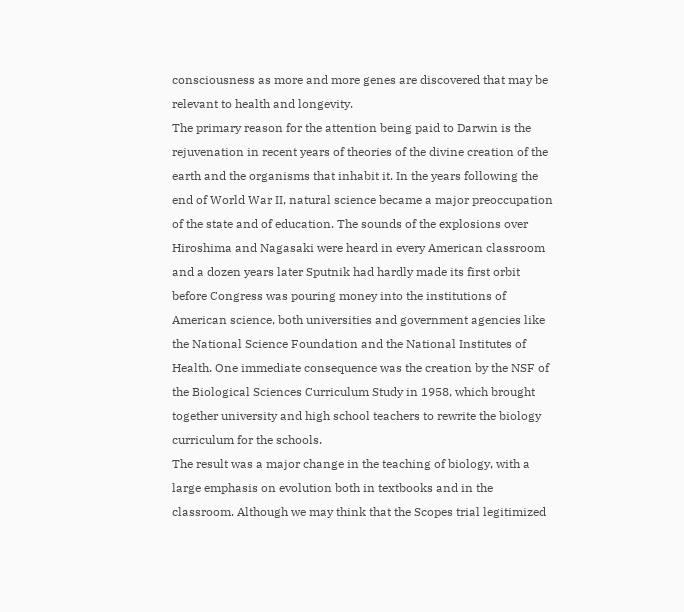consciousness as more and more genes are discovered that may be relevant to health and longevity.
The primary reason for the attention being paid to Darwin is the rejuvenation in recent years of theories of the divine creation of the earth and the organisms that inhabit it. In the years following the end of World War II, natural science became a major preoccupation of the state and of education. The sounds of the explosions over Hiroshima and Nagasaki were heard in every American classroom and a dozen years later Sputnik had hardly made its first orbit before Congress was pouring money into the institutions of American science, both universities and government agencies like the National Science Foundation and the National Institutes of Health. One immediate consequence was the creation by the NSF of the Biological Sciences Curriculum Study in 1958, which brought together university and high school teachers to rewrite the biology curriculum for the schools.
The result was a major change in the teaching of biology, with a large emphasis on evolution both in textbooks and in the classroom. Although we may think that the Scopes trial legitimized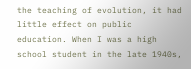the teaching of evolution, it had little effect on public education. When I was a high school student in the late 1940s,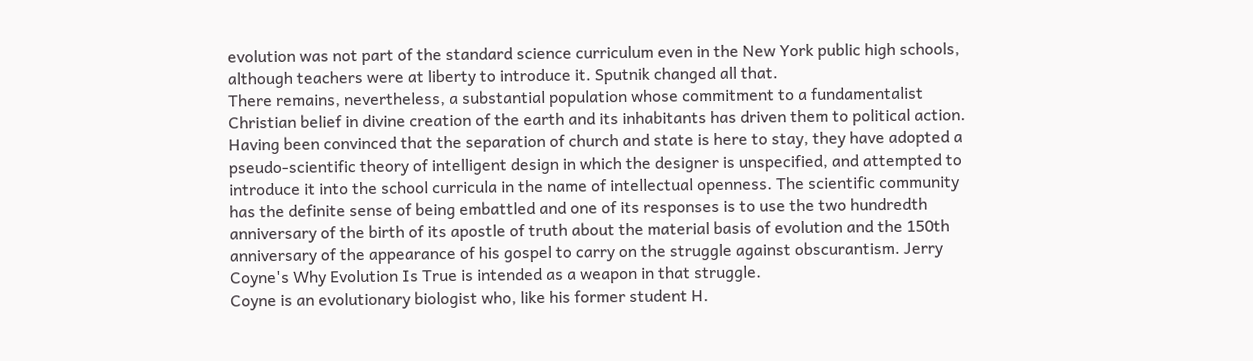evolution was not part of the standard science curriculum even in the New York public high schools, although teachers were at liberty to introduce it. Sputnik changed all that.
There remains, nevertheless, a substantial population whose commitment to a fundamentalist Christian belief in divine creation of the earth and its inhabitants has driven them to political action. Having been convinced that the separation of church and state is here to stay, they have adopted a pseudo-scientific theory of intelligent design in which the designer is unspecified, and attempted to introduce it into the school curricula in the name of intellectual openness. The scientific community has the definite sense of being embattled and one of its responses is to use the two hundredth anniversary of the birth of its apostle of truth about the material basis of evolution and the 150th anniversary of the appearance of his gospel to carry on the struggle against obscurantism. Jerry Coyne's Why Evolution Is True is intended as a weapon in that struggle.
Coyne is an evolutionary biologist who, like his former student H.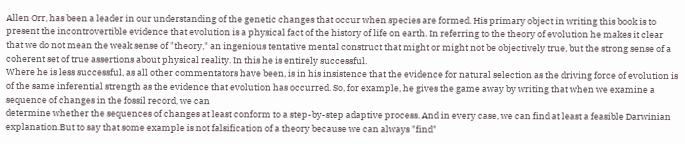Allen Orr, has been a leader in our understanding of the genetic changes that occur when species are formed. His primary object in writing this book is to present the incontrovertible evidence that evolution is a physical fact of the history of life on earth. In referring to the theory of evolution he makes it clear that we do not mean the weak sense of "theory," an ingenious tentative mental construct that might or might not be objectively true, but the strong sense of a coherent set of true assertions about physical reality. In this he is entirely successful.
Where he is less successful, as all other commentators have been, is in his insistence that the evidence for natural selection as the driving force of evolution is of the same inferential strength as the evidence that evolution has occurred. So, for example, he gives the game away by writing that when we examine a sequence of changes in the fossil record, we can
determine whether the sequences of changes at least conform to a step-by-step adaptive process. And in every case, we can find at least a feasible Darwinian explanation.But to say that some example is not falsification of a theory because we can always "find"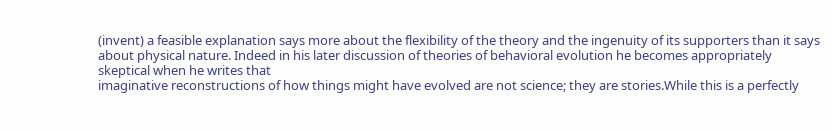(invent) a feasible explanation says more about the flexibility of the theory and the ingenuity of its supporters than it says about physical nature. Indeed in his later discussion of theories of behavioral evolution he becomes appropriately skeptical when he writes that
imaginative reconstructions of how things might have evolved are not science; they are stories.While this is a perfectly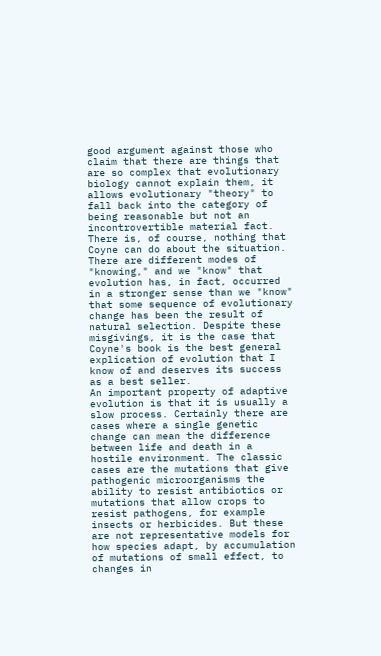good argument against those who claim that there are things that are so complex that evolutionary biology cannot explain them, it allows evolutionary "theory" to fall back into the category of being reasonable but not an incontrovertible material fact.
There is, of course, nothing that Coyne can do about the situation. There are different modes of "knowing," and we "know" that evolution has, in fact, occurred in a stronger sense than we "know" that some sequence of evolutionary change has been the result of natural selection. Despite these misgivings, it is the case that Coyne's book is the best general explication of evolution that I know of and deserves its success as a best seller.
An important property of adaptive evolution is that it is usually a slow process. Certainly there are cases where a single genetic change can mean the difference between life and death in a hostile environment. The classic cases are the mutations that give pathogenic microorganisms the ability to resist antibiotics or mutations that allow crops to resist pathogens, for example insects or herbicides. But these are not representative models for how species adapt, by accumulation of mutations of small effect, to changes in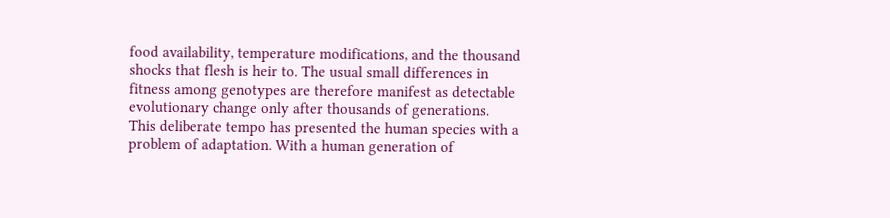food availability, temperature modifications, and the thousand shocks that flesh is heir to. The usual small differences in fitness among genotypes are therefore manifest as detectable evolutionary change only after thousands of generations.
This deliberate tempo has presented the human species with a problem of adaptation. With a human generation of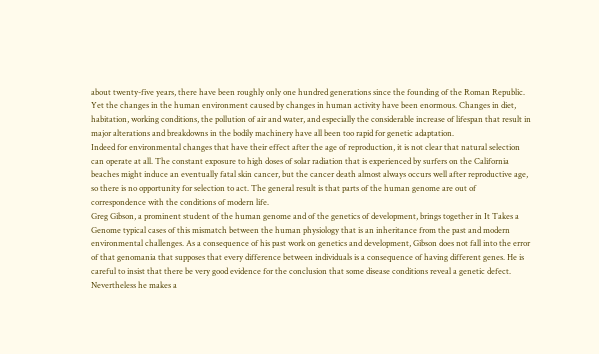about twenty-five years, there have been roughly only one hundred generations since the founding of the Roman Republic. Yet the changes in the human environment caused by changes in human activity have been enormous. Changes in diet, habitation, working conditions, the pollution of air and water, and especially the considerable increase of lifespan that result in major alterations and breakdowns in the bodily machinery have all been too rapid for genetic adaptation.
Indeed for environmental changes that have their effect after the age of reproduction, it is not clear that natural selection can operate at all. The constant exposure to high doses of solar radiation that is experienced by surfers on the California beaches might induce an eventually fatal skin cancer, but the cancer death almost always occurs well after reproductive age, so there is no opportunity for selection to act. The general result is that parts of the human genome are out of correspondence with the conditions of modern life.
Greg Gibson, a prominent student of the human genome and of the genetics of development, brings together in It Takes a Genome typical cases of this mismatch between the human physiology that is an inheritance from the past and modern environmental challenges. As a consequence of his past work on genetics and development, Gibson does not fall into the error of that genomania that supposes that every difference between individuals is a consequence of having different genes. He is careful to insist that there be very good evidence for the conclusion that some disease conditions reveal a genetic defect.
Nevertheless he makes a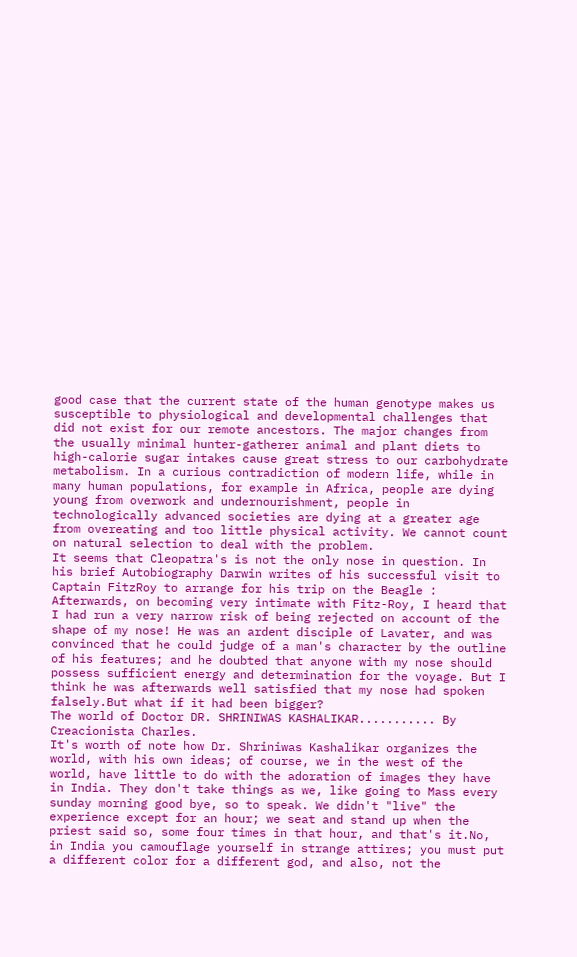good case that the current state of the human genotype makes us susceptible to physiological and developmental challenges that did not exist for our remote ancestors. The major changes from the usually minimal hunter-gatherer animal and plant diets to high-calorie sugar intakes cause great stress to our carbohydrate metabolism. In a curious contradiction of modern life, while in many human populations, for example in Africa, people are dying young from overwork and undernourishment, people in technologically advanced societies are dying at a greater age from overeating and too little physical activity. We cannot count on natural selection to deal with the problem.
It seems that Cleopatra's is not the only nose in question. In his brief Autobiography Darwin writes of his successful visit to Captain FitzRoy to arrange for his trip on the Beagle :
Afterwards, on becoming very intimate with Fitz-Roy, I heard that I had run a very narrow risk of being rejected on account of the shape of my nose! He was an ardent disciple of Lavater, and was convinced that he could judge of a man's character by the outline of his features; and he doubted that anyone with my nose should possess sufficient energy and determination for the voyage. But I think he was afterwards well satisfied that my nose had spoken falsely.But what if it had been bigger?
The world of Doctor DR. SHRINIWAS KASHALIKAR........... By Creacionista Charles.
It's worth of note how Dr. Shriniwas Kashalikar organizes the world, with his own ideas; of course, we in the west of the world, have little to do with the adoration of images they have in India. They don't take things as we, like going to Mass every sunday morning good bye, so to speak. We didn't "live" the experience except for an hour; we seat and stand up when the priest said so, some four times in that hour, and that's it.No, in India you camouflage yourself in strange attires; you must put a different color for a different god, and also, not the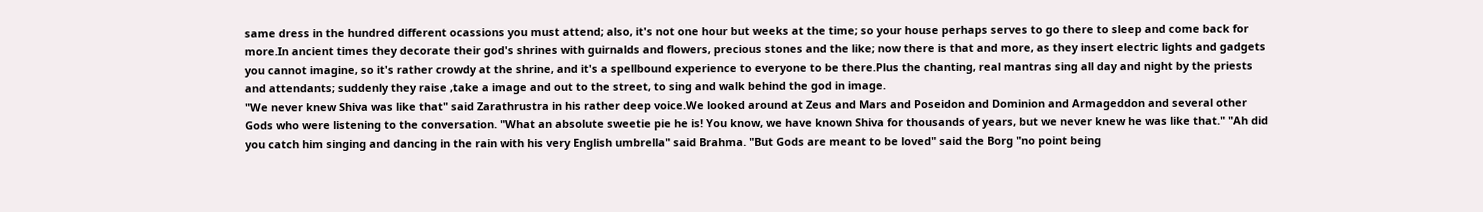same dress in the hundred different ocassions you must attend; also, it's not one hour but weeks at the time; so your house perhaps serves to go there to sleep and come back for more.In ancient times they decorate their god's shrines with guirnalds and flowers, precious stones and the like; now there is that and more, as they insert electric lights and gadgets you cannot imagine, so it's rather crowdy at the shrine, and it's a spellbound experience to everyone to be there.Plus the chanting, real mantras sing all day and night by the priests and attendants; suddenly they raise ,take a image and out to the street, to sing and walk behind the god in image.
"We never knew Shiva was like that" said Zarathrustra in his rather deep voice.We looked around at Zeus and Mars and Poseidon and Dominion and Armageddon and several other Gods who were listening to the conversation. "What an absolute sweetie pie he is! You know, we have known Shiva for thousands of years, but we never knew he was like that." "Ah did you catch him singing and dancing in the rain with his very English umbrella" said Brahma. "But Gods are meant to be loved" said the Borg "no point being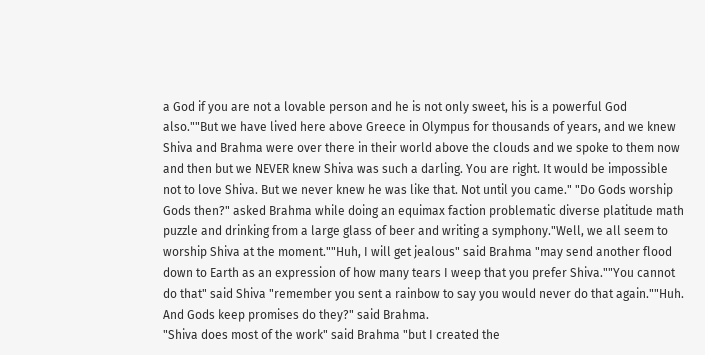a God if you are not a lovable person and he is not only sweet, his is a powerful God also.""But we have lived here above Greece in Olympus for thousands of years, and we knew Shiva and Brahma were over there in their world above the clouds and we spoke to them now and then but we NEVER knew Shiva was such a darling. You are right. It would be impossible not to love Shiva. But we never knew he was like that. Not until you came." "Do Gods worship Gods then?" asked Brahma while doing an equimax faction problematic diverse platitude math puzzle and drinking from a large glass of beer and writing a symphony."Well, we all seem to worship Shiva at the moment.""Huh, I will get jealous" said Brahma "may send another flood down to Earth as an expression of how many tears I weep that you prefer Shiva.""You cannot do that" said Shiva "remember you sent a rainbow to say you would never do that again.""Huh. And Gods keep promises do they?" said Brahma.
"Shiva does most of the work" said Brahma "but I created the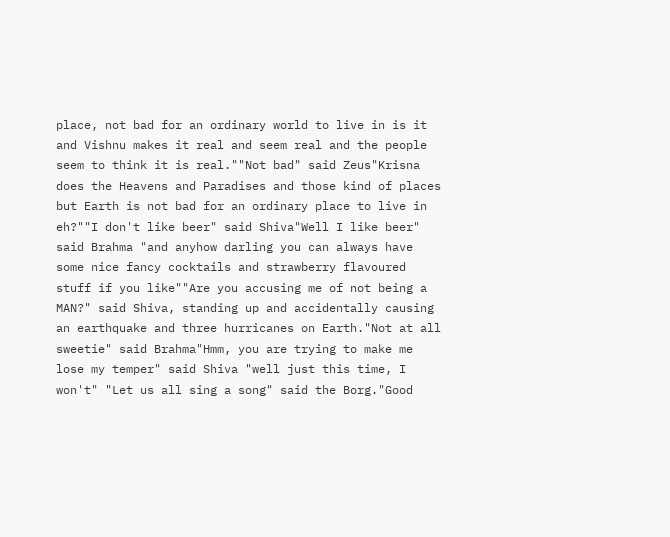place, not bad for an ordinary world to live in is it and Vishnu makes it real and seem real and the people seem to think it is real.""Not bad" said Zeus"Krisna does the Heavens and Paradises and those kind of places but Earth is not bad for an ordinary place to live in eh?""I don't like beer" said Shiva"Well I like beer" said Brahma "and anyhow darling you can always have some nice fancy cocktails and strawberry flavoured stuff if you like""Are you accusing me of not being a MAN?" said Shiva, standing up and accidentally causing an earthquake and three hurricanes on Earth."Not at all sweetie" said Brahma"Hmm, you are trying to make me lose my temper" said Shiva "well just this time, I won't" "Let us all sing a song" said the Borg."Good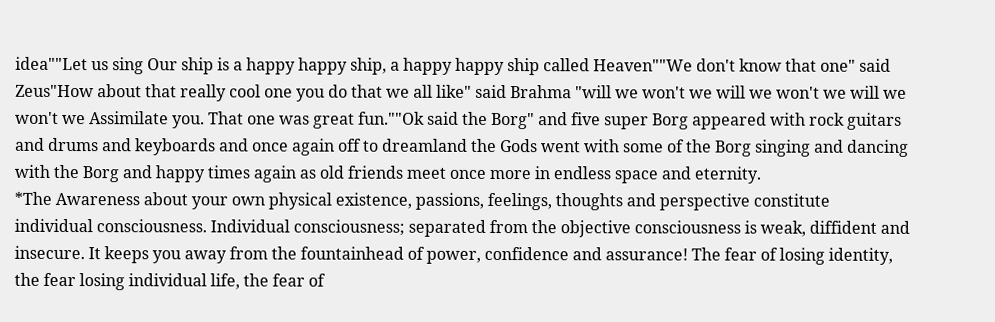idea""Let us sing Our ship is a happy happy ship, a happy happy ship called Heaven""We don't know that one" said Zeus"How about that really cool one you do that we all like" said Brahma "will we won't we will we won't we will we won't we Assimilate you. That one was great fun.""Ok said the Borg" and five super Borg appeared with rock guitars and drums and keyboards and once again off to dreamland the Gods went with some of the Borg singing and dancing with the Borg and happy times again as old friends meet once more in endless space and eternity.
*The Awareness about your own physical existence, passions, feelings, thoughts and perspective constitute individual consciousness. Individual consciousness; separated from the objective consciousness is weak, diffident and insecure. It keeps you away from the fountainhead of power, confidence and assurance! The fear of losing identity, the fear losing individual life, the fear of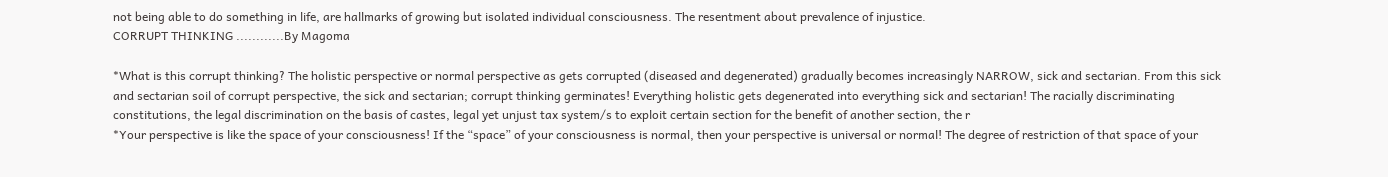not being able to do something in life, are hallmarks of growing but isolated individual consciousness. The resentment about prevalence of injustice.
CORRUPT THINKING ............By Magoma

*What is this corrupt thinking? The holistic perspective or normal perspective as gets corrupted (diseased and degenerated) gradually becomes increasingly NARROW, sick and sectarian. From this sick and sectarian soil of corrupt perspective, the sick and sectarian; corrupt thinking germinates! Everything holistic gets degenerated into everything sick and sectarian! The racially discriminating constitutions, the legal discrimination on the basis of castes, legal yet unjust tax system/s to exploit certain section for the benefit of another section, the r
*Your perspective is like the space of your consciousness! If the “space” of your consciousness is normal, then your perspective is universal or normal! The degree of restriction of that space of your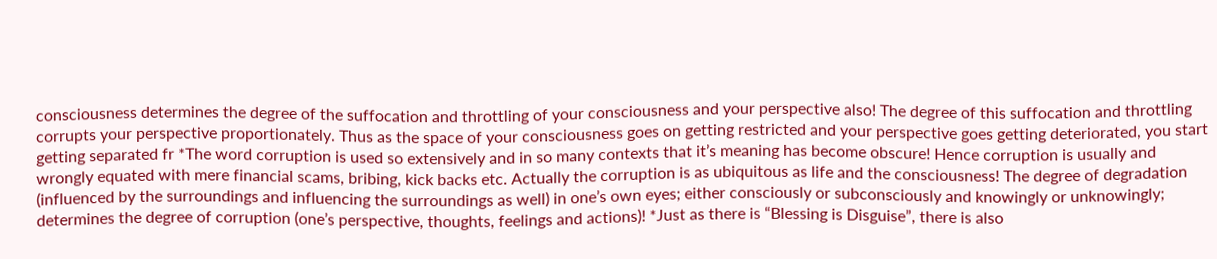consciousness determines the degree of the suffocation and throttling of your consciousness and your perspective also! The degree of this suffocation and throttling corrupts your perspective proportionately. Thus as the space of your consciousness goes on getting restricted and your perspective goes getting deteriorated, you start getting separated fr *The word corruption is used so extensively and in so many contexts that it’s meaning has become obscure! Hence corruption is usually and wrongly equated with mere financial scams, bribing, kick backs etc. Actually the corruption is as ubiquitous as life and the consciousness! The degree of degradation (influenced by the surroundings and influencing the surroundings as well) in one’s own eyes; either consciously or subconsciously and knowingly or unknowingly; determines the degree of corruption (one’s perspective, thoughts, feelings and actions)! *Just as there is “Blessing is Disguise”, there is also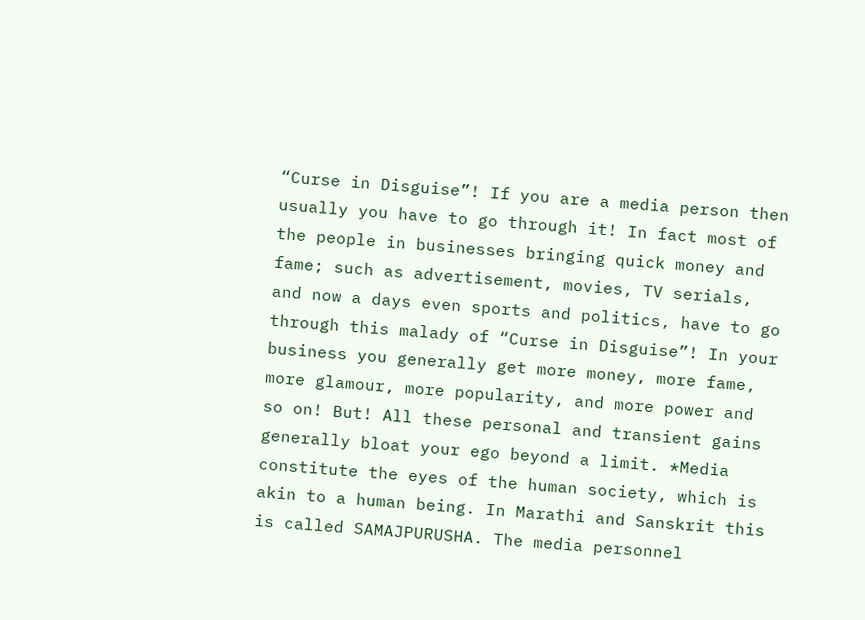“Curse in Disguise”! If you are a media person then usually you have to go through it! In fact most of the people in businesses bringing quick money and fame; such as advertisement, movies, TV serials, and now a days even sports and politics, have to go through this malady of “Curse in Disguise”! In your business you generally get more money, more fame, more glamour, more popularity, and more power and so on! But! All these personal and transient gains generally bloat your ego beyond a limit. *Media constitute the eyes of the human society, which is akin to a human being. In Marathi and Sanskrit this is called SAMAJPURUSHA. The media personnel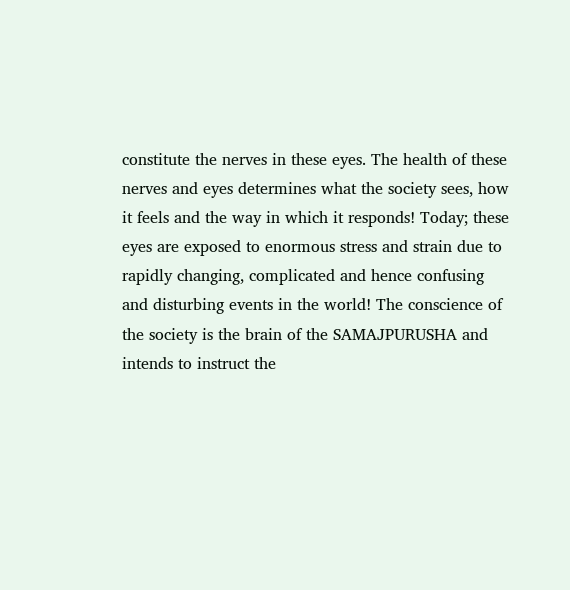constitute the nerves in these eyes. The health of these nerves and eyes determines what the society sees, how it feels and the way in which it responds! Today; these eyes are exposed to enormous stress and strain due to rapidly changing, complicated and hence confusing and disturbing events in the world! The conscience of the society is the brain of the SAMAJPURUSHA and intends to instruct the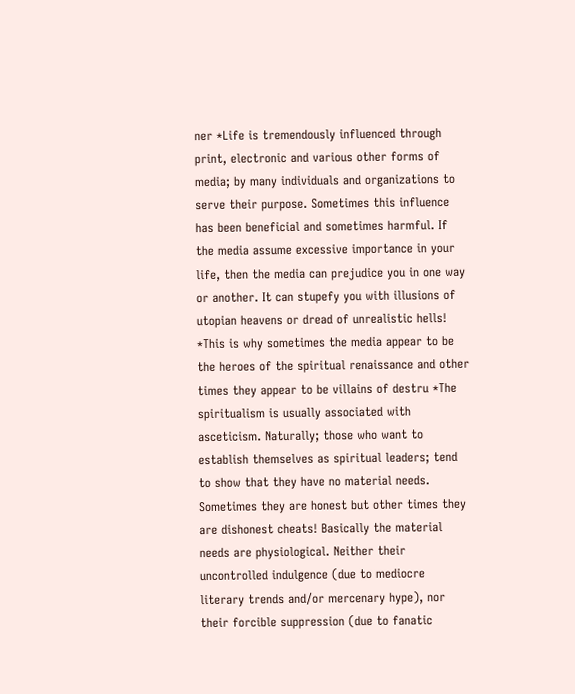ner *Life is tremendously influenced through print, electronic and various other forms of media; by many individuals and organizations to serve their purpose. Sometimes this influence has been beneficial and sometimes harmful. If the media assume excessive importance in your life, then the media can prejudice you in one way or another. It can stupefy you with illusions of utopian heavens or dread of unrealistic hells! *This is why sometimes the media appear to be the heroes of the spiritual renaissance and other times they appear to be villains of destru *The spiritualism is usually associated with asceticism. Naturally; those who want to establish themselves as spiritual leaders; tend to show that they have no material needs. Sometimes they are honest but other times they are dishonest cheats! Basically the material needs are physiological. Neither their uncontrolled indulgence (due to mediocre literary trends and/or mercenary hype), nor their forcible suppression (due to fanatic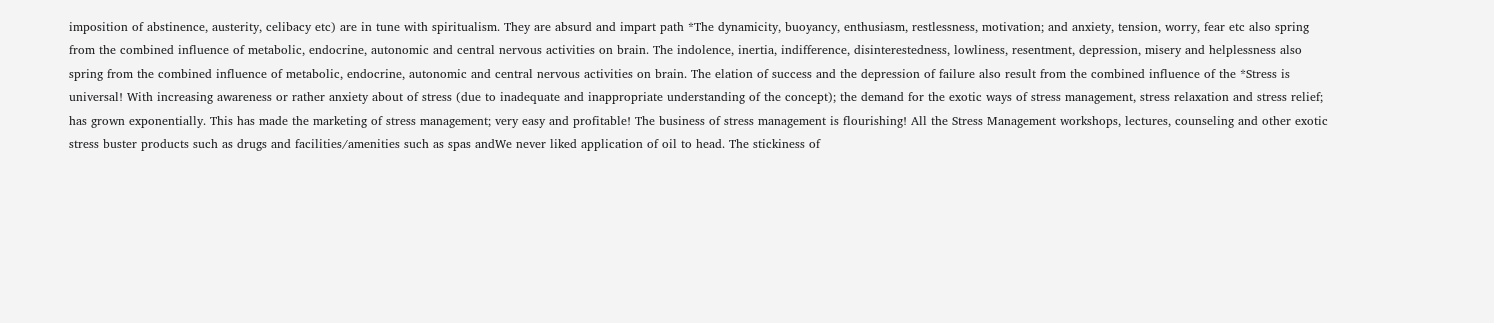imposition of abstinence, austerity, celibacy etc) are in tune with spiritualism. They are absurd and impart path *The dynamicity, buoyancy, enthusiasm, restlessness, motivation; and anxiety, tension, worry, fear etc also spring from the combined influence of metabolic, endocrine, autonomic and central nervous activities on brain. The indolence, inertia, indifference, disinterestedness, lowliness, resentment, depression, misery and helplessness also spring from the combined influence of metabolic, endocrine, autonomic and central nervous activities on brain. The elation of success and the depression of failure also result from the combined influence of the *Stress is universal! With increasing awareness or rather anxiety about of stress (due to inadequate and inappropriate understanding of the concept); the demand for the exotic ways of stress management, stress relaxation and stress relief; has grown exponentially. This has made the marketing of stress management; very easy and profitable! The business of stress management is flourishing! All the Stress Management workshops, lectures, counseling and other exotic stress buster products such as drugs and facilities/amenities such as spas andWe never liked application of oil to head. The stickiness of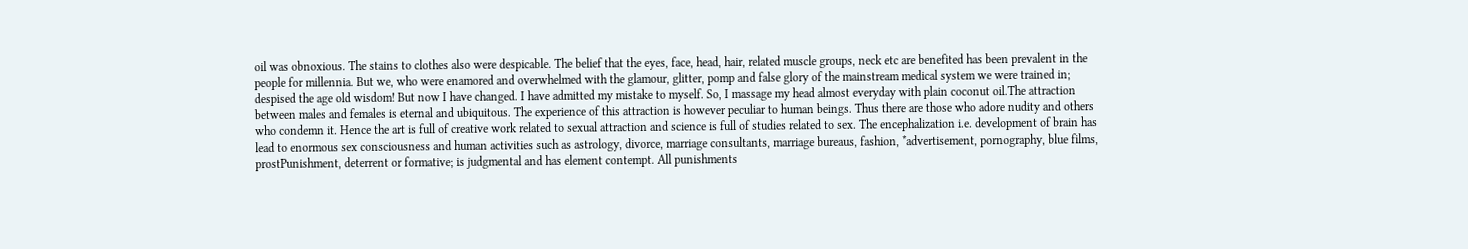oil was obnoxious. The stains to clothes also were despicable. The belief that the eyes, face, head, hair, related muscle groups, neck etc are benefited has been prevalent in the people for millennia. But we, who were enamored and overwhelmed with the glamour, glitter, pomp and false glory of the mainstream medical system we were trained in; despised the age old wisdom! But now I have changed. I have admitted my mistake to myself. So, I massage my head almost everyday with plain coconut oil.The attraction between males and females is eternal and ubiquitous. The experience of this attraction is however peculiar to human beings. Thus there are those who adore nudity and others who condemn it. Hence the art is full of creative work related to sexual attraction and science is full of studies related to sex. The encephalization i.e. development of brain has lead to enormous sex consciousness and human activities such as astrology, divorce, marriage consultants, marriage bureaus, fashion, *advertisement, pornography, blue films, prostPunishment, deterrent or formative; is judgmental and has element contempt. All punishments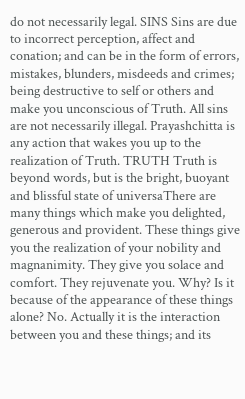do not necessarily legal. SINS Sins are due to incorrect perception, affect and conation; and can be in the form of errors, mistakes, blunders, misdeeds and crimes; being destructive to self or others and make you unconscious of Truth. All sins are not necessarily illegal. Prayashchitta is any action that wakes you up to the realization of Truth. TRUTH Truth is beyond words, but is the bright, buoyant and blissful state of universaThere are many things which make you delighted, generous and provident. These things give you the realization of your nobility and magnanimity. They give you solace and comfort. They rejuvenate you. Why? Is it because of the appearance of these things alone? No. Actually it is the interaction between you and these things; and its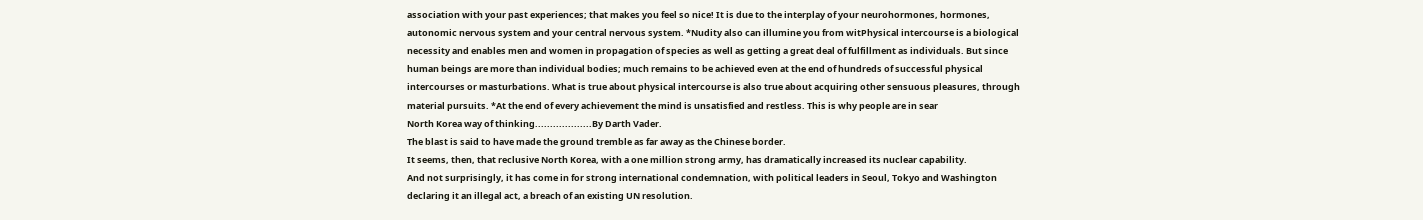association with your past experiences; that makes you feel so nice! It is due to the interplay of your neurohormones, hormones, autonomic nervous system and your central nervous system. *Nudity also can illumine you from witPhysical intercourse is a biological necessity and enables men and women in propagation of species as well as getting a great deal of fulfillment as individuals. But since human beings are more than individual bodies; much remains to be achieved even at the end of hundreds of successful physical intercourses or masturbations. What is true about physical intercourse is also true about acquiring other sensuous pleasures, through material pursuits. *At the end of every achievement the mind is unsatisfied and restless. This is why people are in sear
North Korea way of thinking...................By Darth Vader.
The blast is said to have made the ground tremble as far away as the Chinese border.
It seems, then, that reclusive North Korea, with a one million strong army, has dramatically increased its nuclear capability.
And not surprisingly, it has come in for strong international condemnation, with political leaders in Seoul, Tokyo and Washington declaring it an illegal act, a breach of an existing UN resolution.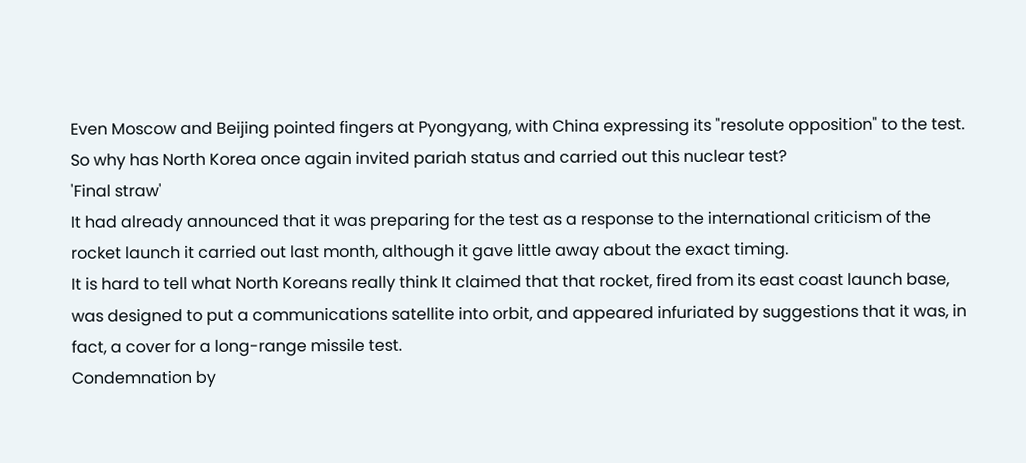Even Moscow and Beijing pointed fingers at Pyongyang, with China expressing its "resolute opposition" to the test.
So why has North Korea once again invited pariah status and carried out this nuclear test?
'Final straw'
It had already announced that it was preparing for the test as a response to the international criticism of the rocket launch it carried out last month, although it gave little away about the exact timing.
It is hard to tell what North Koreans really think It claimed that that rocket, fired from its east coast launch base, was designed to put a communications satellite into orbit, and appeared infuriated by suggestions that it was, in fact, a cover for a long-range missile test.
Condemnation by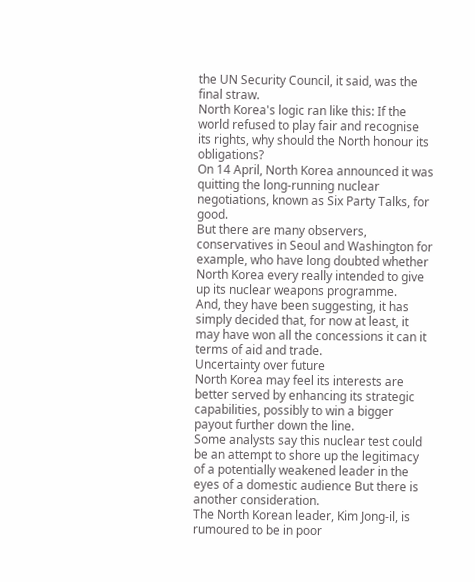the UN Security Council, it said, was the final straw.
North Korea's logic ran like this: If the world refused to play fair and recognise its rights, why should the North honour its obligations?
On 14 April, North Korea announced it was quitting the long-running nuclear negotiations, known as Six Party Talks, for good.
But there are many observers, conservatives in Seoul and Washington for example, who have long doubted whether North Korea every really intended to give up its nuclear weapons programme.
And, they have been suggesting, it has simply decided that, for now at least, it may have won all the concessions it can it terms of aid and trade.
Uncertainty over future
North Korea may feel its interests are better served by enhancing its strategic capabilities, possibly to win a bigger payout further down the line.
Some analysts say this nuclear test could be an attempt to shore up the legitimacy of a potentially weakened leader in the eyes of a domestic audience But there is another consideration.
The North Korean leader, Kim Jong-il, is rumoured to be in poor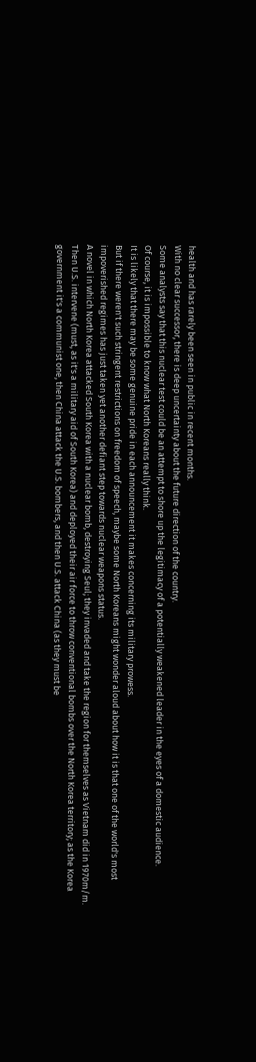health and has rarely been seen in public in recent months.
With no clear successor, there is deep uncertainty about the future direction of the country.
Some analysts say that this nuclear test could be an attempt to shore up the legitimacy of a potentially weakened leader in the eyes of a domestic audience.
Of course, it is impossible to know what North Koreans really think.
It is likely that there may be some genuine pride in each announcement it makes concerning its military prowess.
But if there weren't such stringent restrictions on freedom of speech, maybe some North Koreans might wonder aloud about how it is that one of the world's most impoverished regimes has just taken yet another defiant step towards nuclear weapons status.
A novel in which North Korea attacked South Korea with a nuclear bomb, destroying Seul; they invaded and take the region for themselves as Vietnam did in 1970m/m. Then U.S. intervene (must, as it's a military aid of South Korea) and deployed their air force to throw conventional bombs over the North Korea territory; as the Korea government it's a communist one, then China attack the U.S. bombers, and then U.S. attack China (as they must be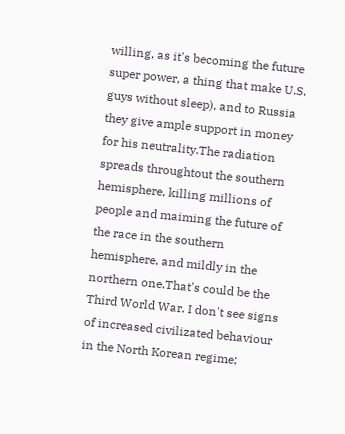willing, as it's becoming the future super power, a thing that make U.S. guys without sleep), and to Russia they give ample support in money for his neutrality.The radiation spreads throughtout the southern hemisphere, killing millions of people and maiming the future of the race in the southern hemisphere, and mildly in the northern one.That's could be the Third World War. I don't see signs of increased civilizated behaviour in the North Korean regime;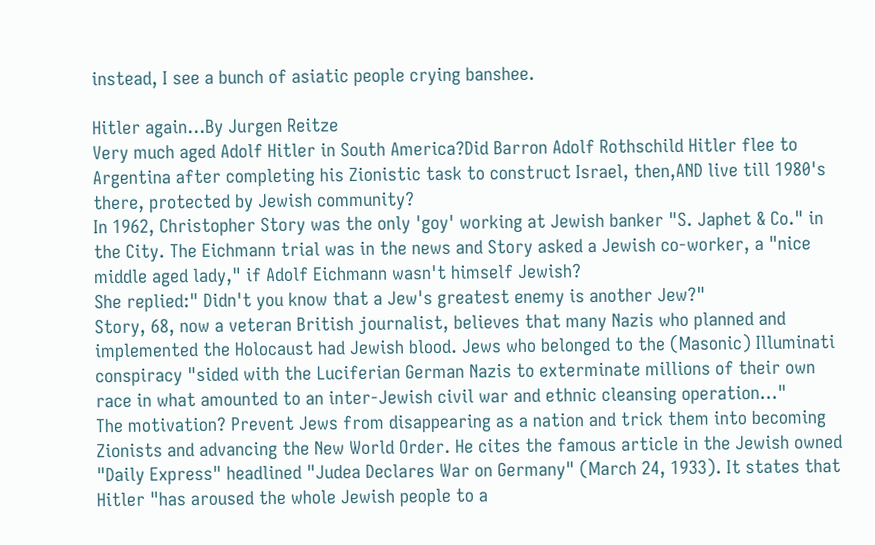instead, I see a bunch of asiatic people crying banshee.

Hitler again...By Jurgen Reitze
Very much aged Adolf Hitler in South America?Did Barron Adolf Rothschild Hitler flee to Argentina after completing his Zionistic task to construct Israel, then,AND live till 1980's there, protected by Jewish community?
In 1962, Christopher Story was the only 'goy' working at Jewish banker "S. Japhet & Co." in the City. The Eichmann trial was in the news and Story asked a Jewish co-worker, a "nice middle aged lady," if Adolf Eichmann wasn't himself Jewish?
She replied:" Didn't you know that a Jew's greatest enemy is another Jew?"
Story, 68, now a veteran British journalist, believes that many Nazis who planned and implemented the Holocaust had Jewish blood. Jews who belonged to the (Masonic) Illuminati conspiracy "sided with the Luciferian German Nazis to exterminate millions of their own race in what amounted to an inter-Jewish civil war and ethnic cleansing operation..."
The motivation? Prevent Jews from disappearing as a nation and trick them into becoming Zionists and advancing the New World Order. He cites the famous article in the Jewish owned "Daily Express" headlined "Judea Declares War on Germany" (March 24, 1933). It states that Hitler "has aroused the whole Jewish people to a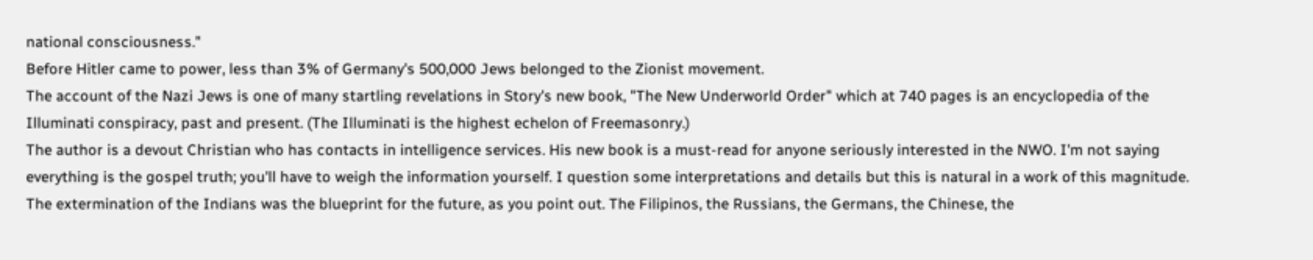national consciousness."
Before Hitler came to power, less than 3% of Germany's 500,000 Jews belonged to the Zionist movement.
The account of the Nazi Jews is one of many startling revelations in Story's new book, "The New Underworld Order" which at 740 pages is an encyclopedia of the Illuminati conspiracy, past and present. (The Illuminati is the highest echelon of Freemasonry.)
The author is a devout Christian who has contacts in intelligence services. His new book is a must-read for anyone seriously interested in the NWO. I'm not saying everything is the gospel truth; you'll have to weigh the information yourself. I question some interpretations and details but this is natural in a work of this magnitude.
The extermination of the Indians was the blueprint for the future, as you point out. The Filipinos, the Russians, the Germans, the Chinese, the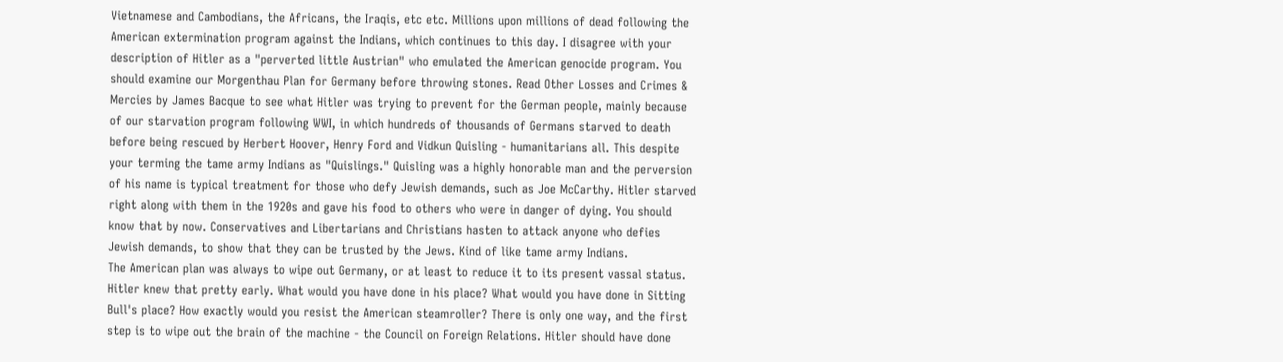Vietnamese and Cambodians, the Africans, the Iraqis, etc etc. Millions upon millions of dead following the American extermination program against the Indians, which continues to this day. I disagree with your description of Hitler as a "perverted little Austrian" who emulated the American genocide program. You should examine our Morgenthau Plan for Germany before throwing stones. Read Other Losses and Crimes & Mercies by James Bacque to see what Hitler was trying to prevent for the German people, mainly because of our starvation program following WWI, in which hundreds of thousands of Germans starved to death before being rescued by Herbert Hoover, Henry Ford and Vidkun Quisling - humanitarians all. This despite your terming the tame army Indians as "Quislings." Quisling was a highly honorable man and the perversion of his name is typical treatment for those who defy Jewish demands, such as Joe McCarthy. Hitler starved right along with them in the 1920s and gave his food to others who were in danger of dying. You should know that by now. Conservatives and Libertarians and Christians hasten to attack anyone who defies Jewish demands, to show that they can be trusted by the Jews. Kind of like tame army Indians.
The American plan was always to wipe out Germany, or at least to reduce it to its present vassal status. Hitler knew that pretty early. What would you have done in his place? What would you have done in Sitting Bull's place? How exactly would you resist the American steamroller? There is only one way, and the first step is to wipe out the brain of the machine - the Council on Foreign Relations. Hitler should have done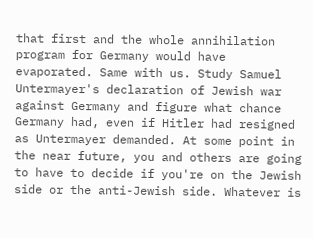that first and the whole annihilation program for Germany would have evaporated. Same with us. Study Samuel Untermayer's declaration of Jewish war against Germany and figure what chance Germany had, even if Hitler had resigned as Untermayer demanded. At some point in the near future, you and others are going to have to decide if you're on the Jewish side or the anti-Jewish side. Whatever is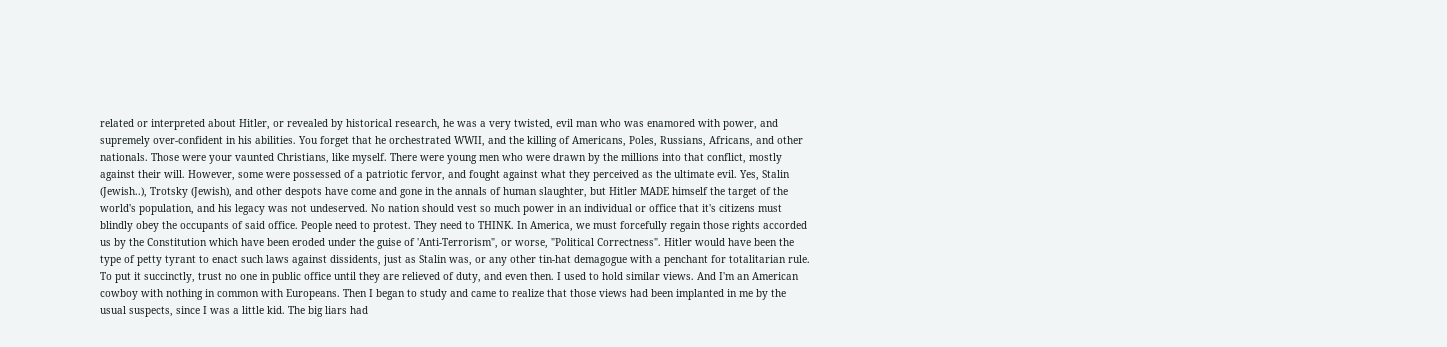related or interpreted about Hitler, or revealed by historical research, he was a very twisted, evil man who was enamored with power, and supremely over-confident in his abilities. You forget that he orchestrated WWII, and the killing of Americans, Poles, Russians, Africans, and other nationals. Those were your vaunted Christians, like myself. There were young men who were drawn by the millions into that conflict, mostly against their will. However, some were possessed of a patriotic fervor, and fought against what they perceived as the ultimate evil. Yes, Stalin (Jewish..), Trotsky (Jewish), and other despots have come and gone in the annals of human slaughter, but Hitler MADE himself the target of the world's population, and his legacy was not undeserved. No nation should vest so much power in an individual or office that it's citizens must blindly obey the occupants of said office. People need to protest. They need to THINK. In America, we must forcefully regain those rights accorded us by the Constitution which have been eroded under the guise of 'Anti-Terrorism", or worse, "Political Correctness". Hitler would have been the type of petty tyrant to enact such laws against dissidents, just as Stalin was, or any other tin-hat demagogue with a penchant for totalitarian rule. To put it succinctly, trust no one in public office until they are relieved of duty, and even then. I used to hold similar views. And I'm an American cowboy with nothing in common with Europeans. Then I began to study and came to realize that those views had been implanted in me by the usual suspects, since I was a little kid. The big liars had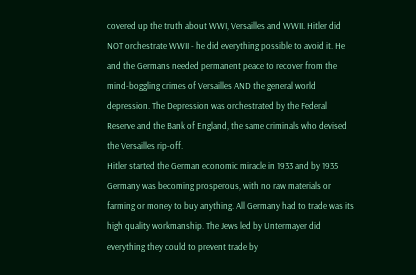covered up the truth about WWI, Versailles and WWII. Hitler did NOT orchestrate WWII - he did everything possible to avoid it. He and the Germans needed permanent peace to recover from the mind-boggling crimes of Versailles AND the general world depression. The Depression was orchestrated by the Federal Reserve and the Bank of England, the same criminals who devised the Versailles rip-off.
Hitler started the German economic miracle in 1933 and by 1935 Germany was becoming prosperous, with no raw materials or farming or money to buy anything. All Germany had to trade was its high quality workmanship. The Jews led by Untermayer did everything they could to prevent trade by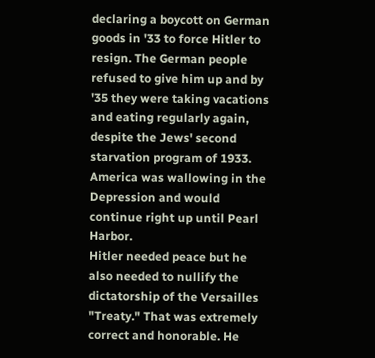declaring a boycott on German goods in '33 to force Hitler to resign. The German people refused to give him up and by '35 they were taking vacations and eating regularly again, despite the Jews' second starvation program of 1933. America was wallowing in the Depression and would continue right up until Pearl Harbor.
Hitler needed peace but he also needed to nullify the dictatorship of the Versailles "Treaty." That was extremely correct and honorable. He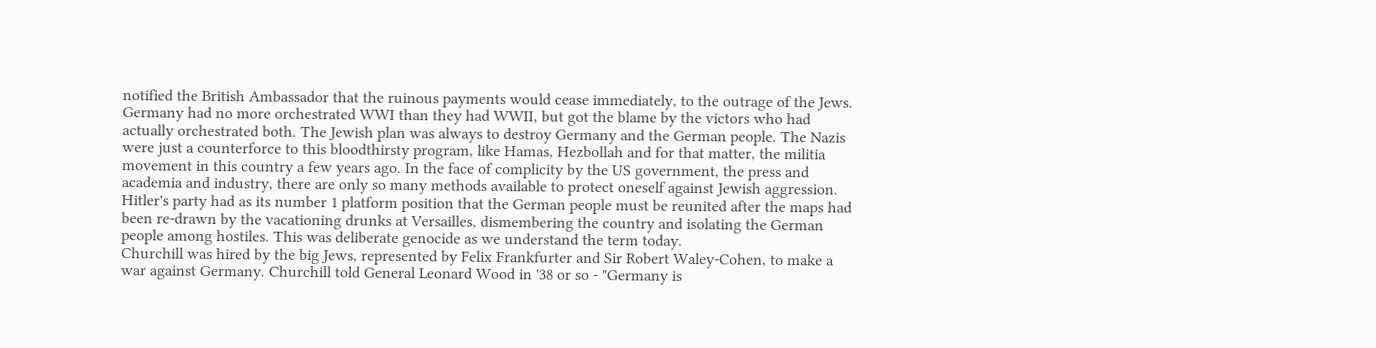notified the British Ambassador that the ruinous payments would cease immediately, to the outrage of the Jews. Germany had no more orchestrated WWI than they had WWII, but got the blame by the victors who had actually orchestrated both. The Jewish plan was always to destroy Germany and the German people. The Nazis were just a counterforce to this bloodthirsty program, like Hamas, Hezbollah and for that matter, the militia movement in this country a few years ago. In the face of complicity by the US government, the press and academia and industry, there are only so many methods available to protect oneself against Jewish aggression. Hitler's party had as its number 1 platform position that the German people must be reunited after the maps had been re-drawn by the vacationing drunks at Versailles, dismembering the country and isolating the German people among hostiles. This was deliberate genocide as we understand the term today.
Churchill was hired by the big Jews, represented by Felix Frankfurter and Sir Robert Waley-Cohen, to make a war against Germany. Churchill told General Leonard Wood in '38 or so - "Germany is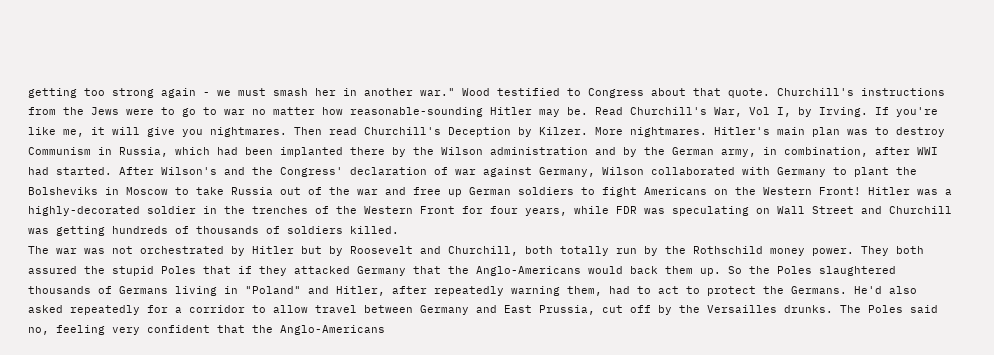getting too strong again - we must smash her in another war." Wood testified to Congress about that quote. Churchill's instructions from the Jews were to go to war no matter how reasonable-sounding Hitler may be. Read Churchill's War, Vol I, by Irving. If you're like me, it will give you nightmares. Then read Churchill's Deception by Kilzer. More nightmares. Hitler's main plan was to destroy Communism in Russia, which had been implanted there by the Wilson administration and by the German army, in combination, after WWI had started. After Wilson's and the Congress' declaration of war against Germany, Wilson collaborated with Germany to plant the Bolsheviks in Moscow to take Russia out of the war and free up German soldiers to fight Americans on the Western Front! Hitler was a highly-decorated soldier in the trenches of the Western Front for four years, while FDR was speculating on Wall Street and Churchill was getting hundreds of thousands of soldiers killed.
The war was not orchestrated by Hitler but by Roosevelt and Churchill, both totally run by the Rothschild money power. They both assured the stupid Poles that if they attacked Germany that the Anglo-Americans would back them up. So the Poles slaughtered thousands of Germans living in "Poland" and Hitler, after repeatedly warning them, had to act to protect the Germans. He'd also asked repeatedly for a corridor to allow travel between Germany and East Prussia, cut off by the Versailles drunks. The Poles said no, feeling very confident that the Anglo-Americans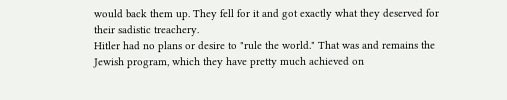would back them up. They fell for it and got exactly what they deserved for their sadistic treachery.
Hitler had no plans or desire to "rule the world." That was and remains the Jewish program, which they have pretty much achieved on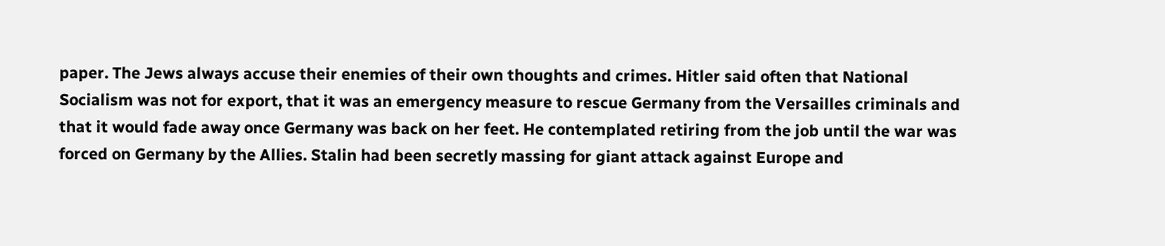paper. The Jews always accuse their enemies of their own thoughts and crimes. Hitler said often that National Socialism was not for export, that it was an emergency measure to rescue Germany from the Versailles criminals and that it would fade away once Germany was back on her feet. He contemplated retiring from the job until the war was forced on Germany by the Allies. Stalin had been secretly massing for giant attack against Europe and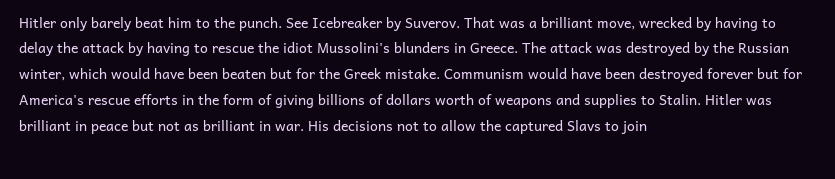Hitler only barely beat him to the punch. See Icebreaker by Suverov. That was a brilliant move, wrecked by having to delay the attack by having to rescue the idiot Mussolini's blunders in Greece. The attack was destroyed by the Russian winter, which would have been beaten but for the Greek mistake. Communism would have been destroyed forever but for America's rescue efforts in the form of giving billions of dollars worth of weapons and supplies to Stalin. Hitler was brilliant in peace but not as brilliant in war. His decisions not to allow the captured Slavs to join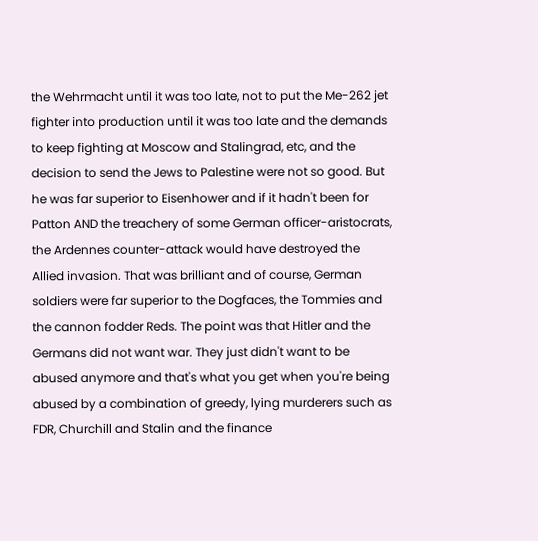the Wehrmacht until it was too late, not to put the Me-262 jet fighter into production until it was too late and the demands to keep fighting at Moscow and Stalingrad, etc, and the decision to send the Jews to Palestine were not so good. But he was far superior to Eisenhower and if it hadn't been for Patton AND the treachery of some German officer-aristocrats, the Ardennes counter-attack would have destroyed the Allied invasion. That was brilliant and of course, German soldiers were far superior to the Dogfaces, the Tommies and the cannon fodder Reds. The point was that Hitler and the Germans did not want war. They just didn't want to be abused anymore and that's what you get when you're being abused by a combination of greedy, lying murderers such as FDR, Churchill and Stalin and the finance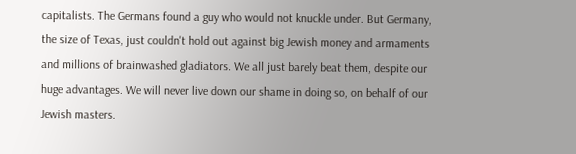capitalists. The Germans found a guy who would not knuckle under. But Germany, the size of Texas, just couldn't hold out against big Jewish money and armaments and millions of brainwashed gladiators. We all just barely beat them, despite our huge advantages. We will never live down our shame in doing so, on behalf of our Jewish masters.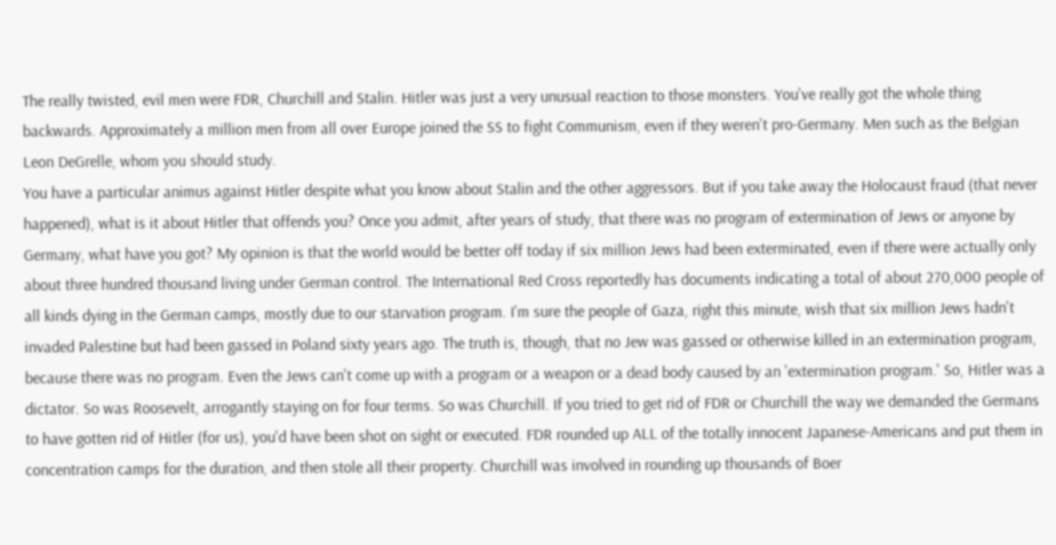The really twisted, evil men were FDR, Churchill and Stalin. Hitler was just a very unusual reaction to those monsters. You've really got the whole thing backwards. Approximately a million men from all over Europe joined the SS to fight Communism, even if they weren't pro-Germany. Men such as the Belgian Leon DeGrelle, whom you should study.
You have a particular animus against Hitler despite what you know about Stalin and the other aggressors. But if you take away the Holocaust fraud (that never happened), what is it about Hitler that offends you? Once you admit, after years of study, that there was no program of extermination of Jews or anyone by Germany, what have you got? My opinion is that the world would be better off today if six million Jews had been exterminated, even if there were actually only about three hundred thousand living under German control. The International Red Cross reportedly has documents indicating a total of about 270,000 people of all kinds dying in the German camps, mostly due to our starvation program. I'm sure the people of Gaza, right this minute, wish that six million Jews hadn't invaded Palestine but had been gassed in Poland sixty years ago. The truth is, though, that no Jew was gassed or otherwise killed in an extermination program, because there was no program. Even the Jews can't come up with a program or a weapon or a dead body caused by an 'extermination program.' So, Hitler was a dictator. So was Roosevelt, arrogantly staying on for four terms. So was Churchill. If you tried to get rid of FDR or Churchill the way we demanded the Germans to have gotten rid of Hitler (for us), you'd have been shot on sight or executed. FDR rounded up ALL of the totally innocent Japanese-Americans and put them in concentration camps for the duration, and then stole all their property. Churchill was involved in rounding up thousands of Boer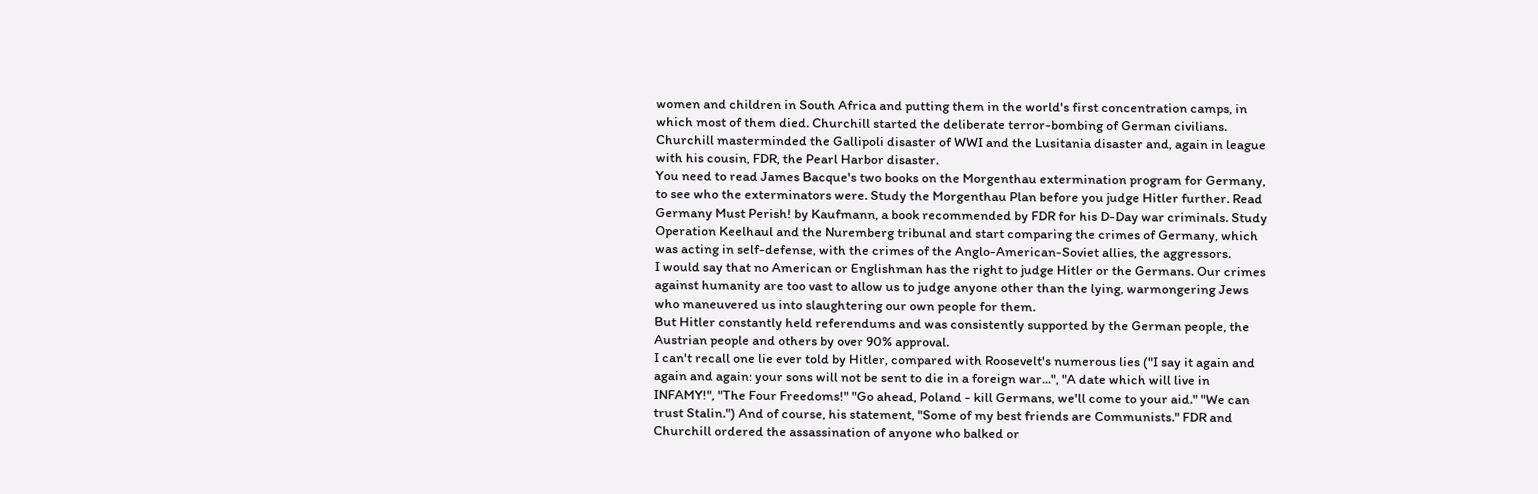women and children in South Africa and putting them in the world's first concentration camps, in which most of them died. Churchill started the deliberate terror-bombing of German civilians. Churchill masterminded the Gallipoli disaster of WWI and the Lusitania disaster and, again in league with his cousin, FDR, the Pearl Harbor disaster.
You need to read James Bacque's two books on the Morgenthau extermination program for Germany, to see who the exterminators were. Study the Morgenthau Plan before you judge Hitler further. Read Germany Must Perish! by Kaufmann, a book recommended by FDR for his D-Day war criminals. Study Operation Keelhaul and the Nuremberg tribunal and start comparing the crimes of Germany, which was acting in self-defense, with the crimes of the Anglo-American-Soviet allies, the aggressors.
I would say that no American or Englishman has the right to judge Hitler or the Germans. Our crimes against humanity are too vast to allow us to judge anyone other than the lying, warmongering Jews who maneuvered us into slaughtering our own people for them.
But Hitler constantly held referendums and was consistently supported by the German people, the Austrian people and others by over 90% approval.
I can't recall one lie ever told by Hitler, compared with Roosevelt's numerous lies ("I say it again and again and again: your sons will not be sent to die in a foreign war...", "A date which will live in INFAMY!", "The Four Freedoms!" "Go ahead, Poland - kill Germans, we'll come to your aid." "We can trust Stalin.") And of course, his statement, "Some of my best friends are Communists." FDR and Churchill ordered the assassination of anyone who balked or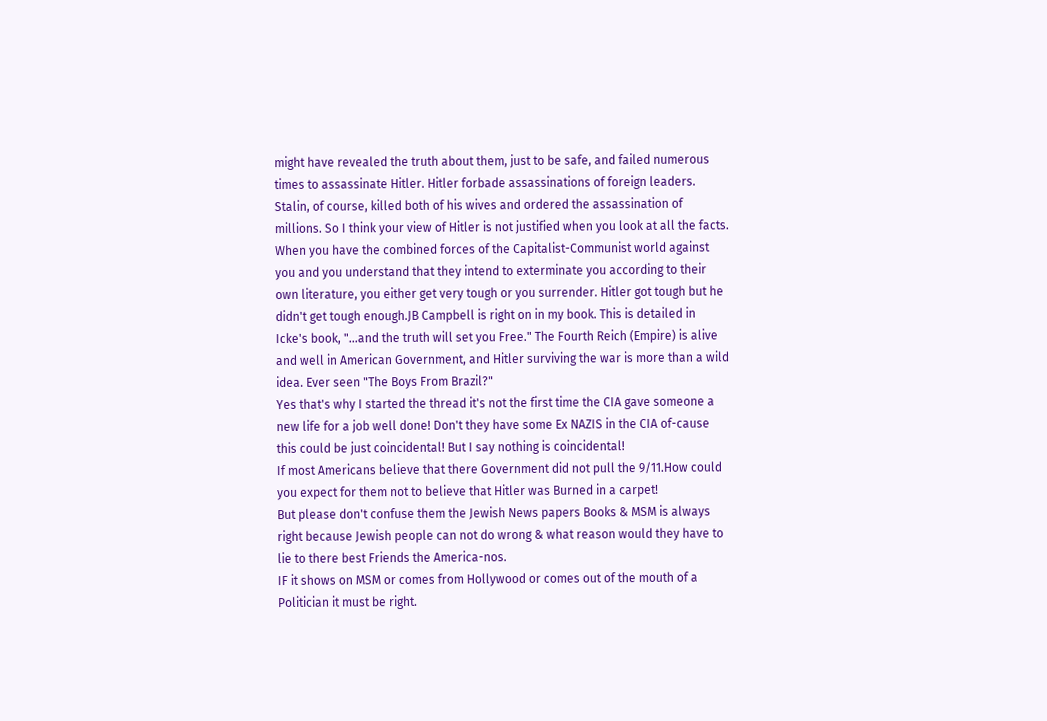might have revealed the truth about them, just to be safe, and failed numerous times to assassinate Hitler. Hitler forbade assassinations of foreign leaders. Stalin, of course, killed both of his wives and ordered the assassination of millions. So I think your view of Hitler is not justified when you look at all the facts. When you have the combined forces of the Capitalist-Communist world against you and you understand that they intend to exterminate you according to their own literature, you either get very tough or you surrender. Hitler got tough but he didn't get tough enough.JB Campbell is right on in my book. This is detailed in Icke's book, "...and the truth will set you Free." The Fourth Reich (Empire) is alive and well in American Government, and Hitler surviving the war is more than a wild idea. Ever seen "The Boys From Brazil?"
Yes that's why I started the thread it's not the first time the CIA gave someone a new life for a job well done! Don't they have some Ex NAZIS in the CIA of-cause this could be just coincidental! But I say nothing is coincidental!
If most Americans believe that there Government did not pull the 9/11.How could you expect for them not to believe that Hitler was Burned in a carpet!
But please don't confuse them the Jewish News papers Books & MSM is always right because Jewish people can not do wrong & what reason would they have to lie to there best Friends the America-nos.
IF it shows on MSM or comes from Hollywood or comes out of the mouth of a Politician it must be right.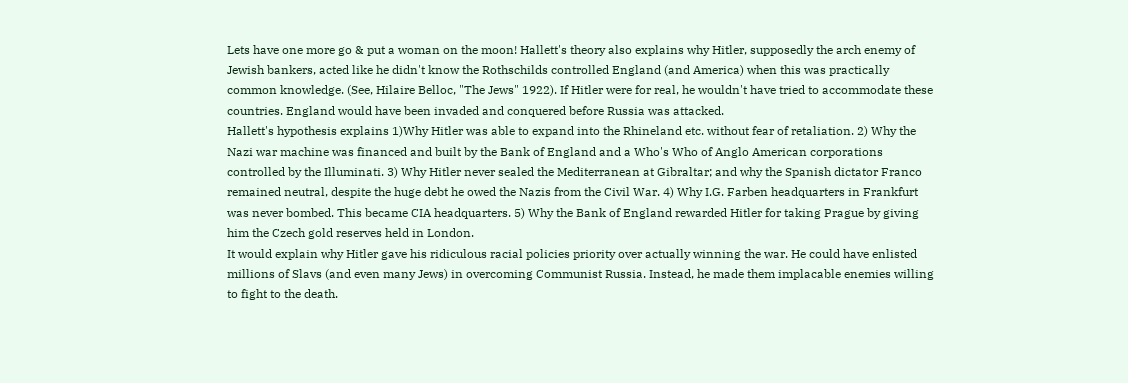Lets have one more go & put a woman on the moon! Hallett's theory also explains why Hitler, supposedly the arch enemy of Jewish bankers, acted like he didn't know the Rothschilds controlled England (and America) when this was practically common knowledge. (See, Hilaire Belloc, "The Jews" 1922). If Hitler were for real, he wouldn't have tried to accommodate these countries. England would have been invaded and conquered before Russia was attacked.
Hallett's hypothesis explains 1)Why Hitler was able to expand into the Rhineland etc. without fear of retaliation. 2) Why the Nazi war machine was financed and built by the Bank of England and a Who's Who of Anglo American corporations controlled by the Illuminati. 3) Why Hitler never sealed the Mediterranean at Gibraltar; and why the Spanish dictator Franco remained neutral, despite the huge debt he owed the Nazis from the Civil War. 4) Why I.G. Farben headquarters in Frankfurt was never bombed. This became CIA headquarters. 5) Why the Bank of England rewarded Hitler for taking Prague by giving him the Czech gold reserves held in London.
It would explain why Hitler gave his ridiculous racial policies priority over actually winning the war. He could have enlisted millions of Slavs (and even many Jews) in overcoming Communist Russia. Instead, he made them implacable enemies willing to fight to the death.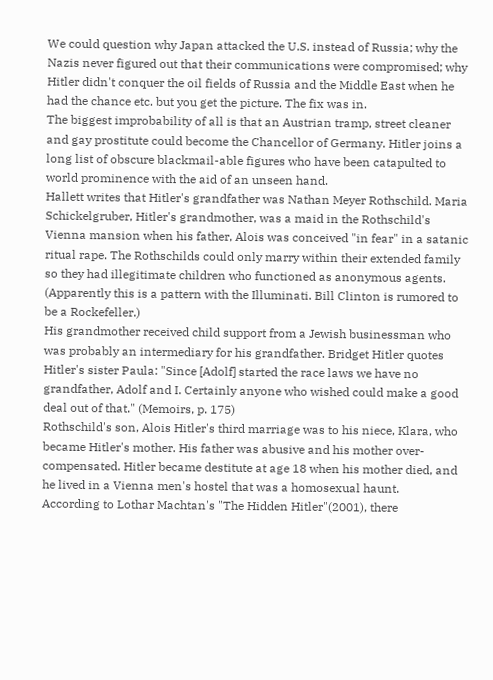We could question why Japan attacked the U.S. instead of Russia; why the Nazis never figured out that their communications were compromised; why Hitler didn't conquer the oil fields of Russia and the Middle East when he had the chance etc. but you get the picture. The fix was in.
The biggest improbability of all is that an Austrian tramp, street cleaner and gay prostitute could become the Chancellor of Germany. Hitler joins a long list of obscure blackmail-able figures who have been catapulted to world prominence with the aid of an unseen hand.
Hallett writes that Hitler's grandfather was Nathan Meyer Rothschild. Maria Schickelgruber, Hitler's grandmother, was a maid in the Rothschild's Vienna mansion when his father, Alois was conceived "in fear" in a satanic ritual rape. The Rothschilds could only marry within their extended family so they had illegitimate children who functioned as anonymous agents.
(Apparently this is a pattern with the Illuminati. Bill Clinton is rumored to be a Rockefeller.)
His grandmother received child support from a Jewish businessman who was probably an intermediary for his grandfather. Bridget Hitler quotes Hitler's sister Paula: "Since [Adolf] started the race laws we have no grandfather, Adolf and I. Certainly anyone who wished could make a good deal out of that." (Memoirs, p. 175)
Rothschild's son, Alois Hitler's third marriage was to his niece, Klara, who became Hitler's mother. His father was abusive and his mother over- compensated. Hitler became destitute at age 18 when his mother died, and he lived in a Vienna men's hostel that was a homosexual haunt.
According to Lothar Machtan's "The Hidden Hitler"(2001), there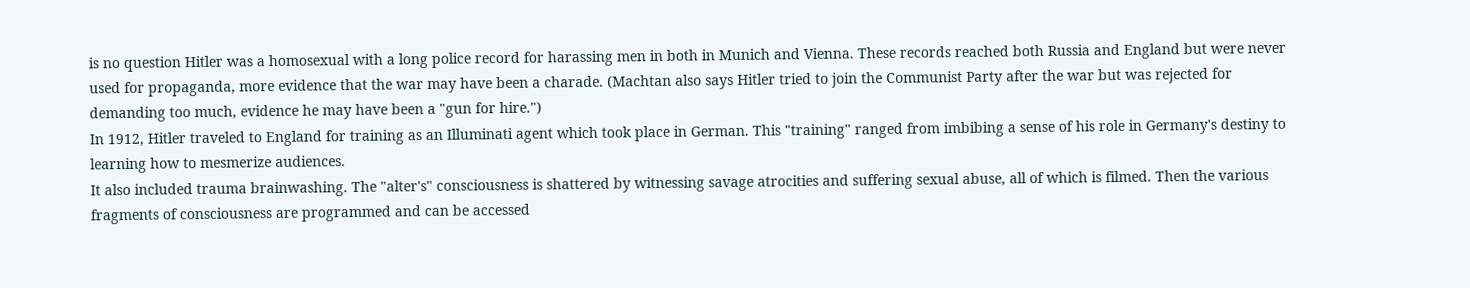is no question Hitler was a homosexual with a long police record for harassing men in both in Munich and Vienna. These records reached both Russia and England but were never used for propaganda, more evidence that the war may have been a charade. (Machtan also says Hitler tried to join the Communist Party after the war but was rejected for demanding too much, evidence he may have been a "gun for hire.")
In 1912, Hitler traveled to England for training as an Illuminati agent which took place in German. This "training" ranged from imbibing a sense of his role in Germany's destiny to learning how to mesmerize audiences.
It also included trauma brainwashing. The "alter's" consciousness is shattered by witnessing savage atrocities and suffering sexual abuse, all of which is filmed. Then the various fragments of consciousness are programmed and can be accessed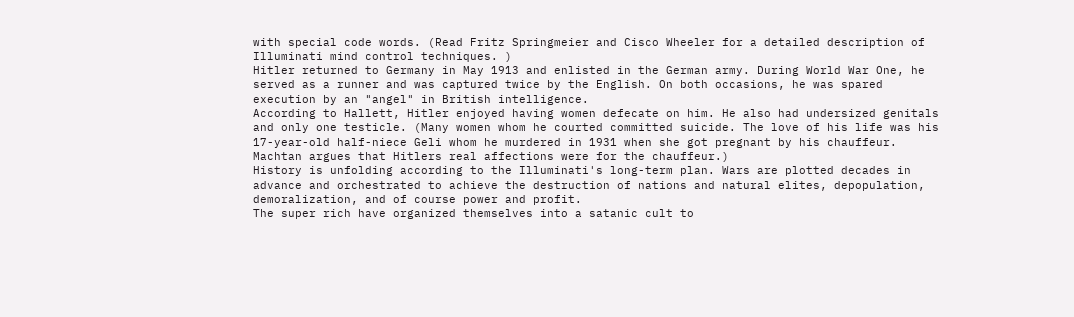with special code words. (Read Fritz Springmeier and Cisco Wheeler for a detailed description of Illuminati mind control techniques. )
Hitler returned to Germany in May 1913 and enlisted in the German army. During World War One, he served as a runner and was captured twice by the English. On both occasions, he was spared execution by an "angel" in British intelligence.
According to Hallett, Hitler enjoyed having women defecate on him. He also had undersized genitals and only one testicle. (Many women whom he courted committed suicide. The love of his life was his 17-year-old half-niece Geli whom he murdered in 1931 when she got pregnant by his chauffeur. Machtan argues that Hitlers real affections were for the chauffeur.)
History is unfolding according to the Illuminati's long-term plan. Wars are plotted decades in advance and orchestrated to achieve the destruction of nations and natural elites, depopulation, demoralization, and of course power and profit.
The super rich have organized themselves into a satanic cult to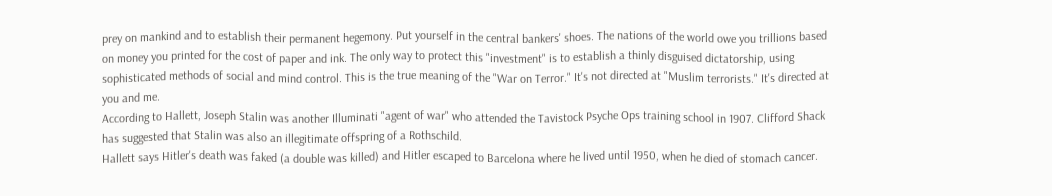prey on mankind and to establish their permanent hegemony. Put yourself in the central bankers' shoes. The nations of the world owe you trillions based on money you printed for the cost of paper and ink. The only way to protect this "investment" is to establish a thinly disguised dictatorship, using sophisticated methods of social and mind control. This is the true meaning of the "War on Terror." It's not directed at "Muslim terrorists." It's directed at you and me.
According to Hallett, Joseph Stalin was another Illuminati "agent of war" who attended the Tavistock Psyche Ops training school in 1907. Clifford Shack has suggested that Stalin was also an illegitimate offspring of a Rothschild.
Hallett says Hitler's death was faked (a double was killed) and Hitler escaped to Barcelona where he lived until 1950, when he died of stomach cancer.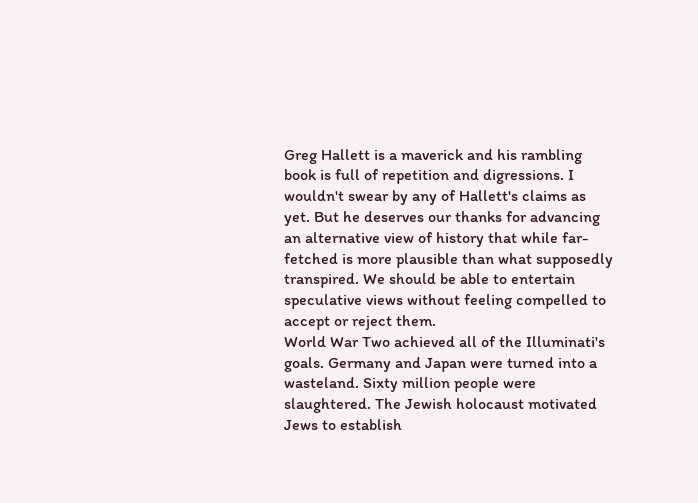Greg Hallett is a maverick and his rambling book is full of repetition and digressions. I wouldn't swear by any of Hallett's claims as yet. But he deserves our thanks for advancing an alternative view of history that while far- fetched is more plausible than what supposedly transpired. We should be able to entertain speculative views without feeling compelled to accept or reject them.
World War Two achieved all of the Illuminati's goals. Germany and Japan were turned into a wasteland. Sixty million people were slaughtered. The Jewish holocaust motivated Jews to establish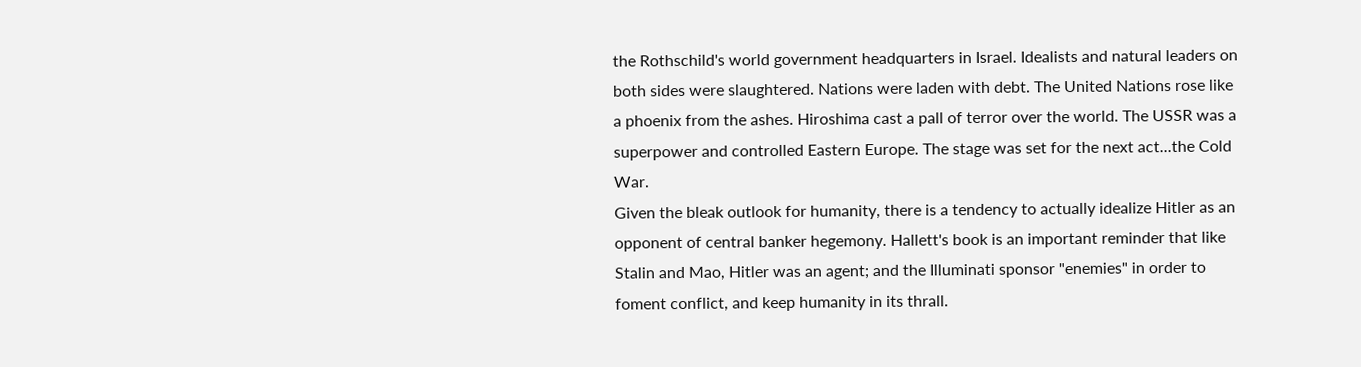the Rothschild's world government headquarters in Israel. Idealists and natural leaders on both sides were slaughtered. Nations were laden with debt. The United Nations rose like a phoenix from the ashes. Hiroshima cast a pall of terror over the world. The USSR was a superpower and controlled Eastern Europe. The stage was set for the next act...the Cold War.
Given the bleak outlook for humanity, there is a tendency to actually idealize Hitler as an opponent of central banker hegemony. Hallett's book is an important reminder that like Stalin and Mao, Hitler was an agent; and the Illuminati sponsor "enemies" in order to foment conflict, and keep humanity in its thrall.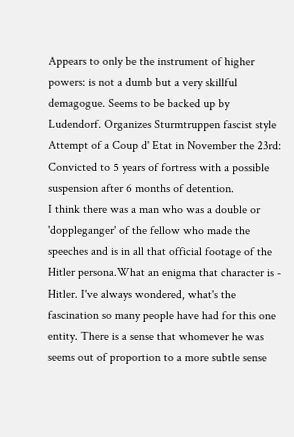Appears to only be the instrument of higher powers: is not a dumb but a very skillful demagogue. Seems to be backed up by Ludendorf. Organizes Sturmtruppen fascist style Attempt of a Coup d' Etat in November the 23rd: Convicted to 5 years of fortress with a possible suspension after 6 months of detention.
I think there was a man who was a double or 'doppleganger' of the fellow who made the speeches and is in all that official footage of the Hitler persona.What an enigma that character is - Hitler. I've always wondered, what's the fascination so many people have had for this one entity. There is a sense that whomever he was seems out of proportion to a more subtle sense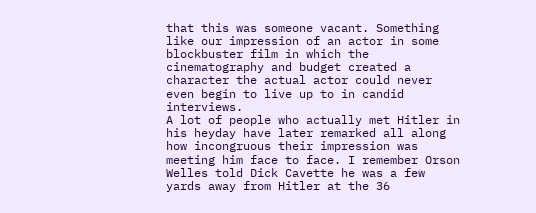that this was someone vacant. Something like our impression of an actor in some blockbuster film in which the cinematography and budget created a character the actual actor could never even begin to live up to in candid interviews.
A lot of people who actually met Hitler in his heyday have later remarked all along how incongruous their impression was meeting him face to face. I remember Orson Welles told Dick Cavette he was a few yards away from Hitler at the 36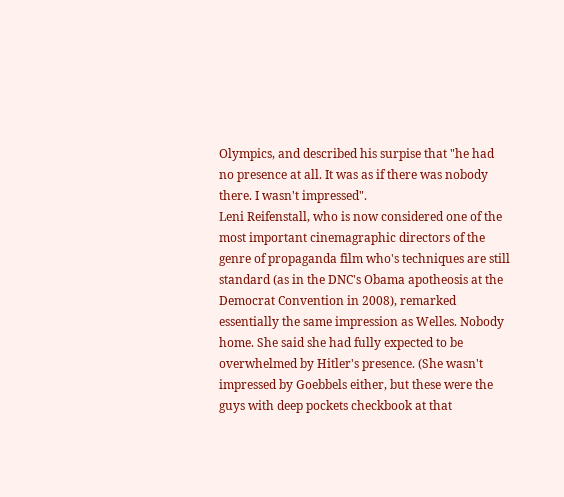Olympics, and described his surpise that "he had no presence at all. It was as if there was nobody there. I wasn't impressed".
Leni Reifenstall, who is now considered one of the most important cinemagraphic directors of the genre of propaganda film who's techniques are still standard (as in the DNC's Obama apotheosis at the Democrat Convention in 2008), remarked essentially the same impression as Welles. Nobody home. She said she had fully expected to be overwhelmed by Hitler's presence. (She wasn't impressed by Goebbels either, but these were the guys with deep pockets checkbook at that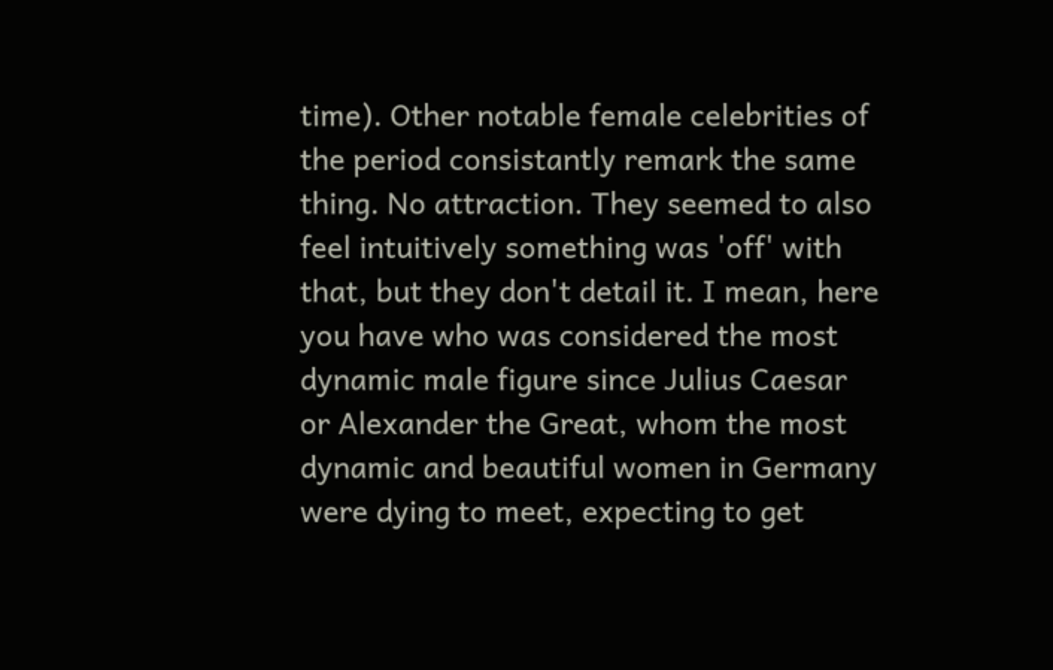time). Other notable female celebrities of the period consistantly remark the same thing. No attraction. They seemed to also feel intuitively something was 'off' with that, but they don't detail it. I mean, here you have who was considered the most dynamic male figure since Julius Caesar or Alexander the Great, whom the most dynamic and beautiful women in Germany were dying to meet, expecting to get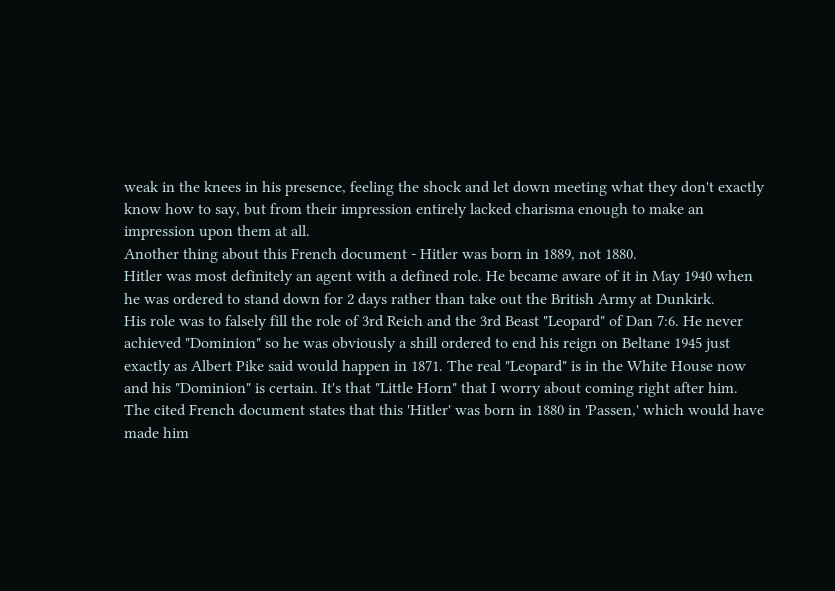weak in the knees in his presence, feeling the shock and let down meeting what they don't exactly know how to say, but from their impression entirely lacked charisma enough to make an impression upon them at all.
Another thing about this French document - Hitler was born in 1889, not 1880.
Hitler was most definitely an agent with a defined role. He became aware of it in May 1940 when he was ordered to stand down for 2 days rather than take out the British Army at Dunkirk.
His role was to falsely fill the role of 3rd Reich and the 3rd Beast "Leopard" of Dan 7:6. He never achieved "Dominion" so he was obviously a shill ordered to end his reign on Beltane 1945 just exactly as Albert Pike said would happen in 1871. The real "Leopard" is in the White House now and his "Dominion" is certain. It's that "Little Horn" that I worry about coming right after him.
The cited French document states that this 'Hitler' was born in 1880 in 'Passen,' which would have made him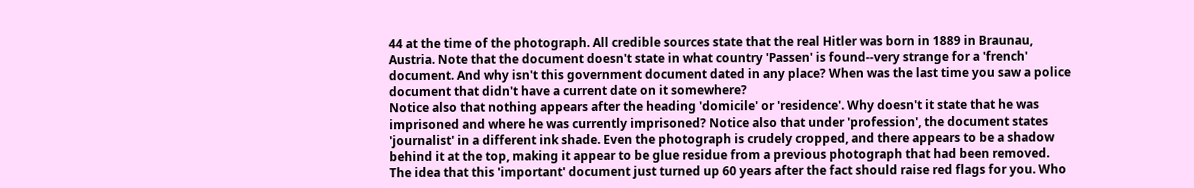44 at the time of the photograph. All credible sources state that the real Hitler was born in 1889 in Braunau, Austria. Note that the document doesn't state in what country 'Passen' is found--very strange for a 'french' document. And why isn't this government document dated in any place? When was the last time you saw a police document that didn't have a current date on it somewhere?
Notice also that nothing appears after the heading 'domicile' or 'residence'. Why doesn't it state that he was imprisoned and where he was currently imprisoned? Notice also that under 'profession', the document states 'journalist' in a different ink shade. Even the photograph is crudely cropped, and there appears to be a shadow behind it at the top, making it appear to be glue residue from a previous photograph that had been removed.
The idea that this 'important' document just turned up 60 years after the fact should raise red flags for you. Who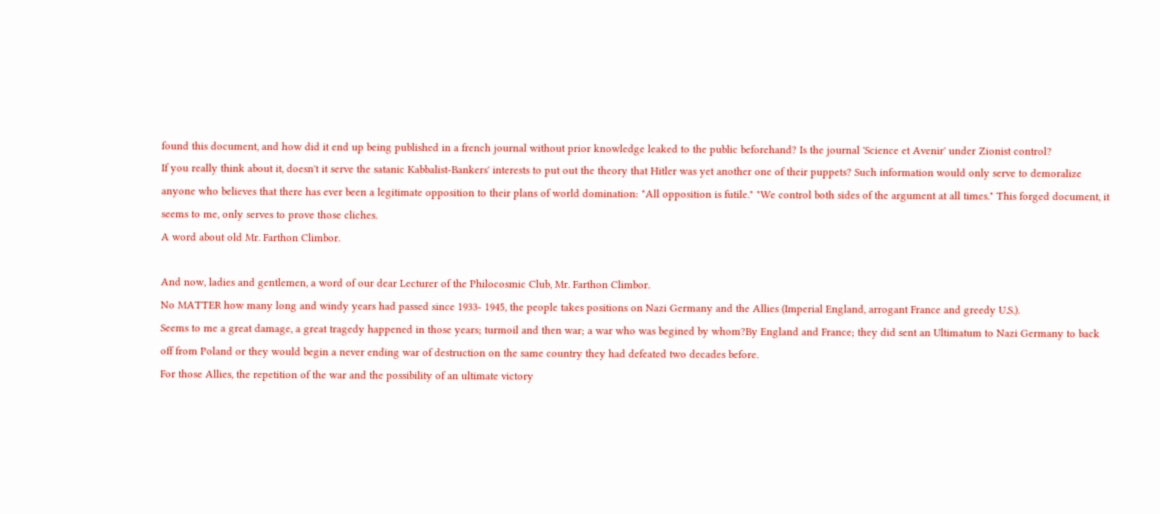found this document, and how did it end up being published in a french journal without prior knowledge leaked to the public beforehand? Is the journal 'Science et Avenir' under Zionist control?
If you really think about it, doesn't it serve the satanic Kabbalist-Bankers' interests to put out the theory that Hitler was yet another one of their puppets? Such information would only serve to demoralize anyone who believes that there has ever been a legitimate opposition to their plans of world domination: "All opposition is futile." "We control both sides of the argument at all times." This forged document, it seems to me, only serves to prove those cliches.
A word about old Mr. Farthon Climbor.

And now, ladies and gentlemen, a word of our dear Lecturer of the Philocosmic Club, Mr. Farthon Climbor.
No MATTER how many long and windy years had passed since 1933- 1945, the people takes positions on Nazi Germany and the Allies (Imperial England, arrogant France and greedy U.S.).
Seems to me a great damage, a great tragedy happened in those years; turmoil and then war; a war who was begined by whom?By England and France; they did sent an Ultimatum to Nazi Germany to back off from Poland or they would begin a never ending war of destruction on the same country they had defeated two decades before.
For those Allies, the repetition of the war and the possibility of an ultimate victory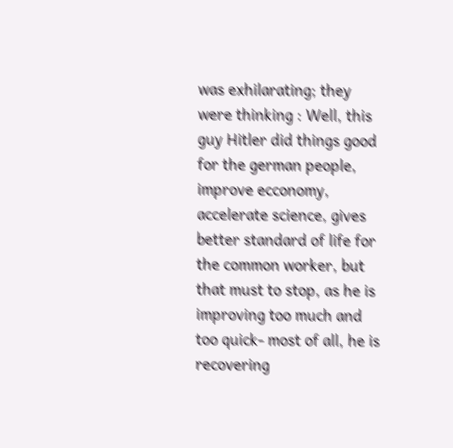was exhilarating; they were thinking : Well, this guy Hitler did things good for the german people, improve ecconomy, accelerate science, gives better standard of life for the common worker, but that must to stop, as he is improving too much and too quick- most of all, he is recovering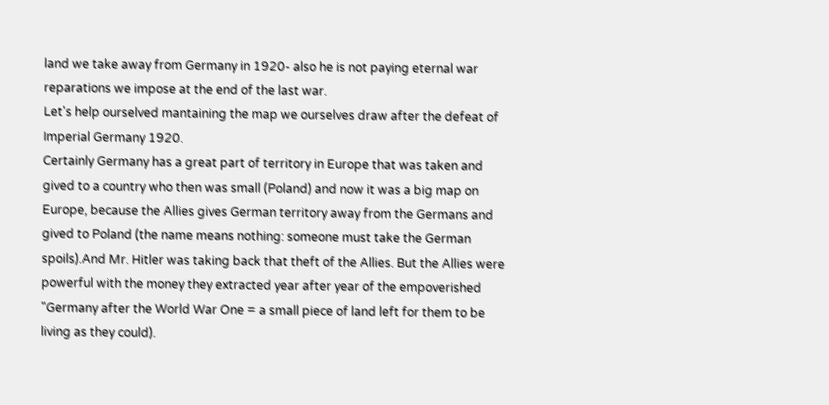land we take away from Germany in 1920- also he is not paying eternal war reparations we impose at the end of the last war.
Let's help ourselved mantaining the map we ourselves draw after the defeat of Imperial Germany 1920.
Certainly Germany has a great part of territory in Europe that was taken and gived to a country who then was small (Poland) and now it was a big map on Europe, because the Allies gives German territory away from the Germans and gived to Poland (the name means nothing: someone must take the German spoils).And Mr. Hitler was taking back that theft of the Allies. But the Allies were powerful with the money they extracted year after year of the empoverished "Germany after the World War One = a small piece of land left for them to be living as they could).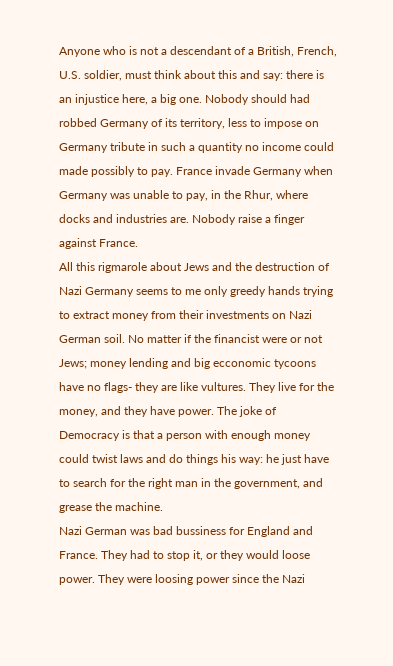Anyone who is not a descendant of a British, French, U.S. soldier, must think about this and say: there is an injustice here, a big one. Nobody should had robbed Germany of its territory, less to impose on Germany tribute in such a quantity no income could made possibly to pay. France invade Germany when Germany was unable to pay, in the Rhur, where docks and industries are. Nobody raise a finger against France.
All this rigmarole about Jews and the destruction of Nazi Germany seems to me only greedy hands trying to extract money from their investments on Nazi German soil. No matter if the financist were or not Jews; money lending and big ecconomic tycoons have no flags- they are like vultures. They live for the money, and they have power. The joke of Democracy is that a person with enough money could twist laws and do things his way: he just have to search for the right man in the government, and grease the machine.
Nazi German was bad bussiness for England and France. They had to stop it, or they would loose power. They were loosing power since the Nazi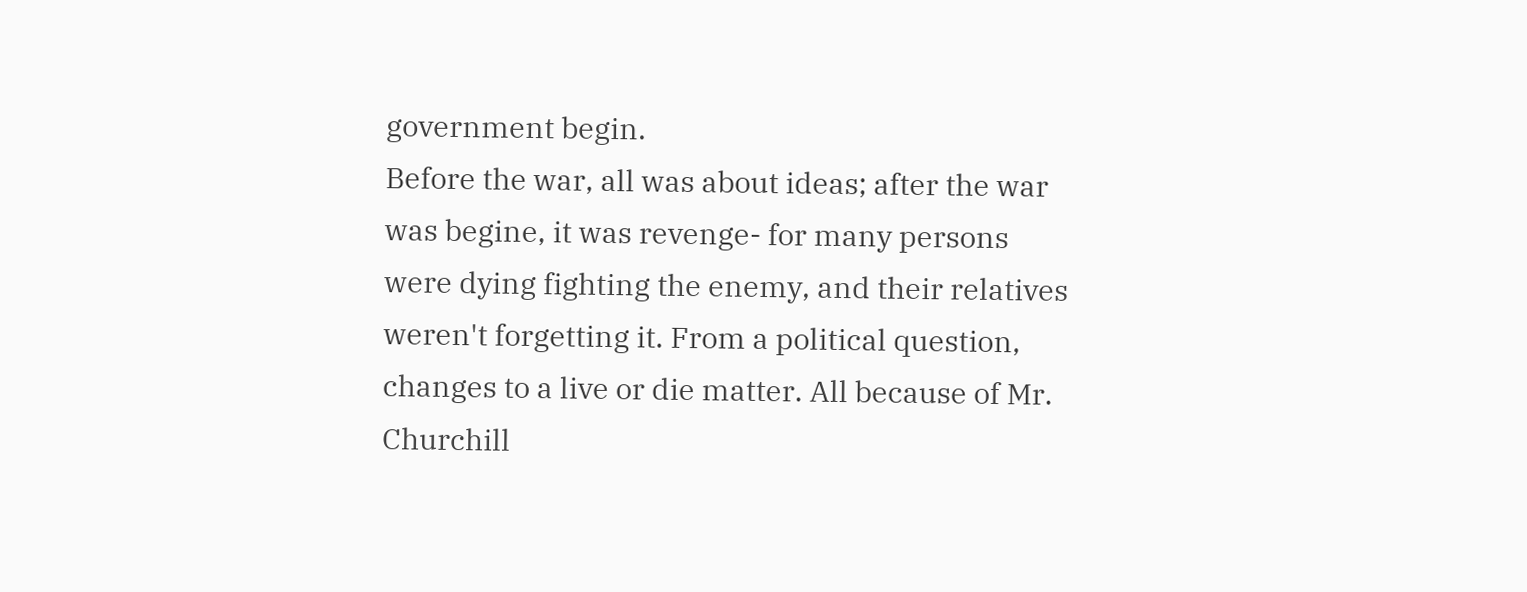government begin.
Before the war, all was about ideas; after the war was begine, it was revenge- for many persons were dying fighting the enemy, and their relatives weren't forgetting it. From a political question, changes to a live or die matter. All because of Mr. Churchill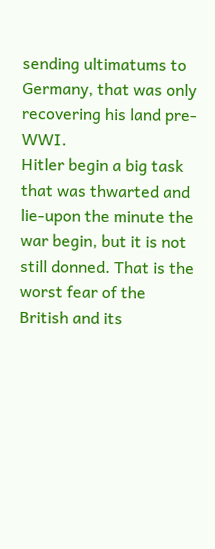sending ultimatums to Germany, that was only recovering his land pre- WWI.
Hitler begin a big task that was thwarted and lie-upon the minute the war begin, but it is not still donned. That is the worst fear of the British and its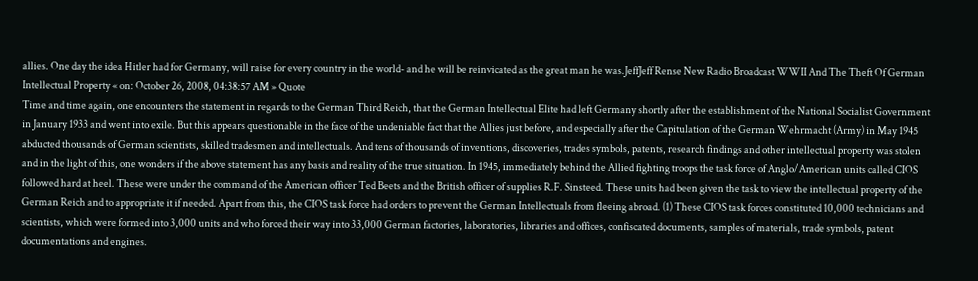allies. One day the idea Hitler had for Germany, will raise for every country in the world- and he will be reinvicated as the great man he was.JeffJeff Rense New Radio Broadcast WWII And The Theft Of German Intellectual Property « on: October 26, 2008, 04:38:57 AM » Quote
Time and time again, one encounters the statement in regards to the German Third Reich, that the German Intellectual Elite had left Germany shortly after the establishment of the National Socialist Government in January 1933 and went into exile. But this appears questionable in the face of the undeniable fact that the Allies just before, and especially after the Capitulation of the German Wehrmacht (Army) in May 1945 abducted thousands of German scientists, skilled tradesmen and intellectuals. And tens of thousands of inventions, discoveries, trades symbols, patents, research findings and other intellectual property was stolen and in the light of this, one wonders if the above statement has any basis and reality of the true situation. In 1945, immediately behind the Allied fighting troops the task force of Anglo/American units called CIOS followed hard at heel. These were under the command of the American officer Ted Beets and the British officer of supplies R.F. Sinsteed. These units had been given the task to view the intellectual property of the German Reich and to appropriate it if needed. Apart from this, the CIOS task force had orders to prevent the German Intellectuals from fleeing abroad. (1) These CIOS task forces constituted 10,000 technicians and scientists, which were formed into 3,000 units and who forced their way into 33,000 German factories, laboratories, libraries and offices, confiscated documents, samples of materials, trade symbols, patent documentations and engines.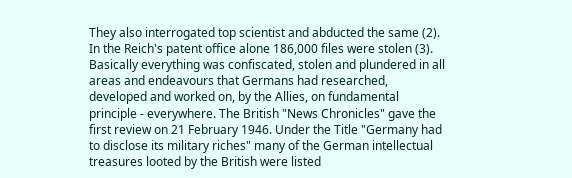They also interrogated top scientist and abducted the same (2). In the Reich's patent office alone 186,000 files were stolen (3). Basically everything was confiscated, stolen and plundered in all areas and endeavours that Germans had researched, developed and worked on, by the Allies, on fundamental principle - everywhere. The British "News Chronicles" gave the first review on 21 February 1946. Under the Title "Germany had to disclose its military riches" many of the German intellectual treasures looted by the British were listed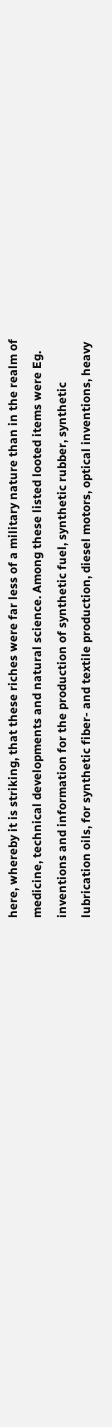here, whereby it is striking, that these riches were far less of a military nature than in the realm of medicine, technical developments and natural science. Among these listed looted items were Eg. inventions and information for the production of synthetic fuel, synthetic rubber, synthetic lubrication oils, for synthetic fiber- and textile production, diesel motors, optical inventions, heavy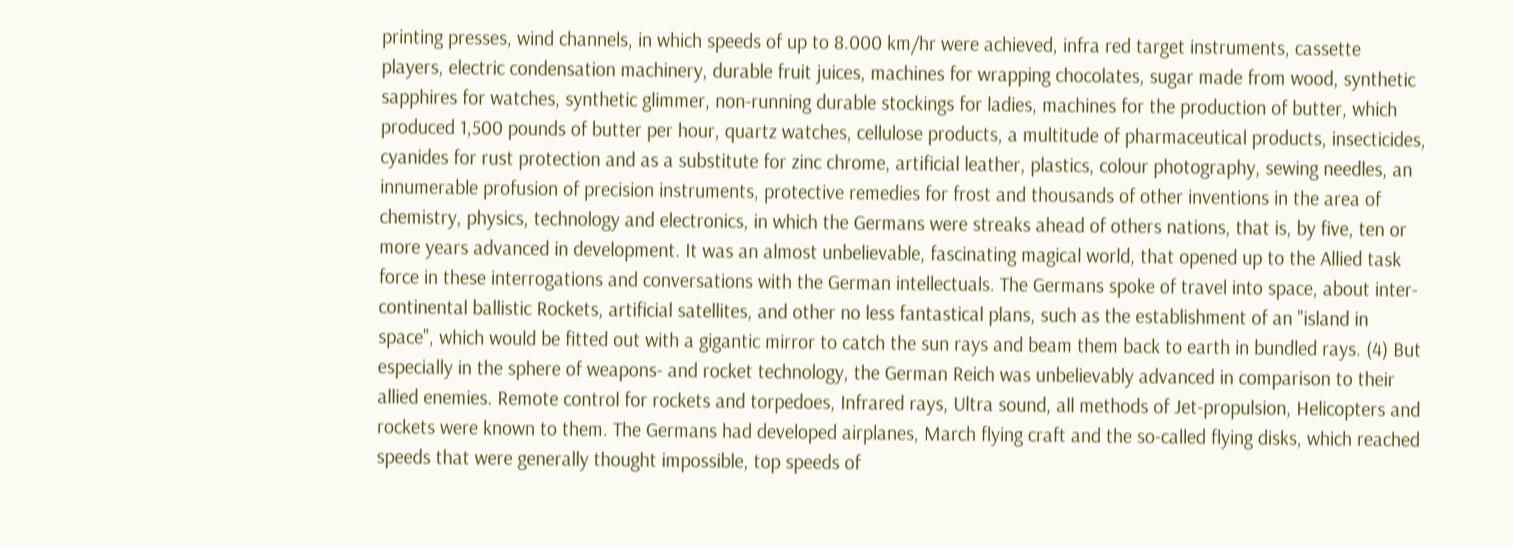printing presses, wind channels, in which speeds of up to 8.000 km/hr were achieved, infra red target instruments, cassette players, electric condensation machinery, durable fruit juices, machines for wrapping chocolates, sugar made from wood, synthetic sapphires for watches, synthetic glimmer, non-running durable stockings for ladies, machines for the production of butter, which produced 1,500 pounds of butter per hour, quartz watches, cellulose products, a multitude of pharmaceutical products, insecticides, cyanides for rust protection and as a substitute for zinc chrome, artificial leather, plastics, colour photography, sewing needles, an innumerable profusion of precision instruments, protective remedies for frost and thousands of other inventions in the area of chemistry, physics, technology and electronics, in which the Germans were streaks ahead of others nations, that is, by five, ten or more years advanced in development. It was an almost unbelievable, fascinating magical world, that opened up to the Allied task force in these interrogations and conversations with the German intellectuals. The Germans spoke of travel into space, about inter-continental ballistic Rockets, artificial satellites, and other no less fantastical plans, such as the establishment of an "island in space", which would be fitted out with a gigantic mirror to catch the sun rays and beam them back to earth in bundled rays. (4) But especially in the sphere of weapons- and rocket technology, the German Reich was unbelievably advanced in comparison to their allied enemies. Remote control for rockets and torpedoes, Infrared rays, Ultra sound, all methods of Jet-propulsion, Helicopters and rockets were known to them. The Germans had developed airplanes, March flying craft and the so-called flying disks, which reached speeds that were generally thought impossible, top speeds of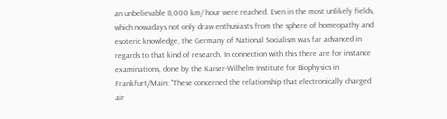an unbelievable 8,000 km/ hour were reached. Even in the most unlikely fields, which nowadays not only draw enthusiasts from the sphere of homeopathy and esoteric knowledge, the Germany of National Socialism was far advanced in regards to that kind of research. In connection with this there are for instance examinations, done by the Kaiser-Wilhelm Institute for Biophysics in Frankfurt/Main: "These concerned the relationship that electronically charged air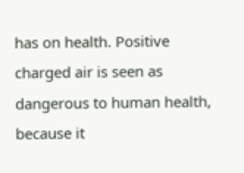has on health. Positive charged air is seen as dangerous to human health, because it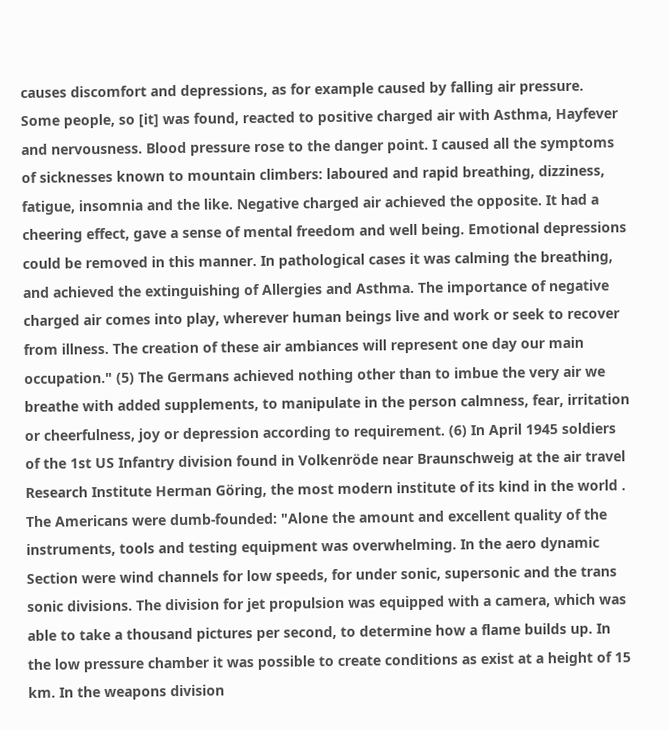causes discomfort and depressions, as for example caused by falling air pressure. Some people, so [it] was found, reacted to positive charged air with Asthma, Hayfever and nervousness. Blood pressure rose to the danger point. I caused all the symptoms of sicknesses known to mountain climbers: laboured and rapid breathing, dizziness, fatigue, insomnia and the like. Negative charged air achieved the opposite. It had a cheering effect, gave a sense of mental freedom and well being. Emotional depressions could be removed in this manner. In pathological cases it was calming the breathing, and achieved the extinguishing of Allergies and Asthma. The importance of negative charged air comes into play, wherever human beings live and work or seek to recover from illness. The creation of these air ambiances will represent one day our main occupation." (5) The Germans achieved nothing other than to imbue the very air we breathe with added supplements, to manipulate in the person calmness, fear, irritation or cheerfulness, joy or depression according to requirement. (6) In April 1945 soldiers of the 1st US Infantry division found in Volkenröde near Braunschweig at the air travel Research Institute Herman Göring, the most modern institute of its kind in the world . The Americans were dumb-founded: "Alone the amount and excellent quality of the instruments, tools and testing equipment was overwhelming. In the aero dynamic Section were wind channels for low speeds, for under sonic, supersonic and the trans sonic divisions. The division for jet propulsion was equipped with a camera, which was able to take a thousand pictures per second, to determine how a flame builds up. In the low pressure chamber it was possible to create conditions as exist at a height of 15 km. In the weapons division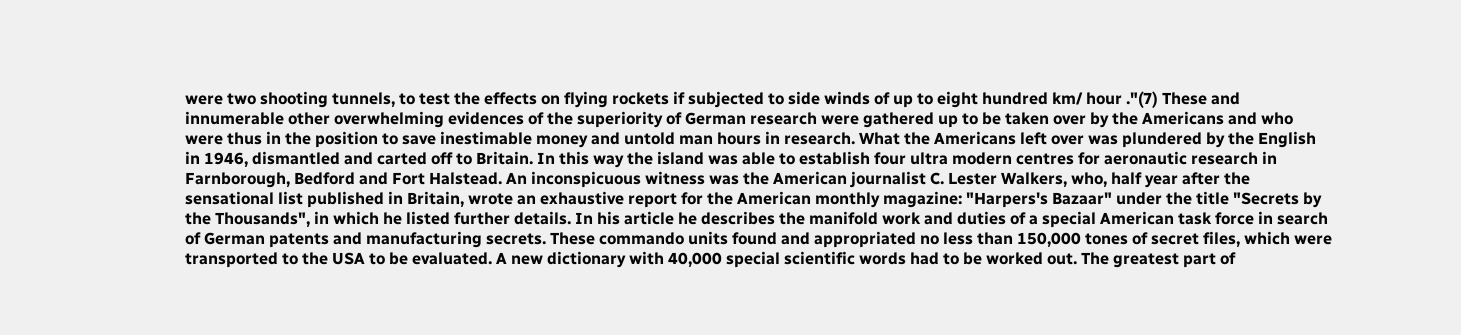were two shooting tunnels, to test the effects on flying rockets if subjected to side winds of up to eight hundred km/ hour ."(7) These and innumerable other overwhelming evidences of the superiority of German research were gathered up to be taken over by the Americans and who were thus in the position to save inestimable money and untold man hours in research. What the Americans left over was plundered by the English in 1946, dismantled and carted off to Britain. In this way the island was able to establish four ultra modern centres for aeronautic research in Farnborough, Bedford and Fort Halstead. An inconspicuous witness was the American journalist C. Lester Walkers, who, half year after the sensational list published in Britain, wrote an exhaustive report for the American monthly magazine: "Harpers's Bazaar" under the title "Secrets by the Thousands", in which he listed further details. In his article he describes the manifold work and duties of a special American task force in search of German patents and manufacturing secrets. These commando units found and appropriated no less than 150,000 tones of secret files, which were transported to the USA to be evaluated. A new dictionary with 40,000 special scientific words had to be worked out. The greatest part of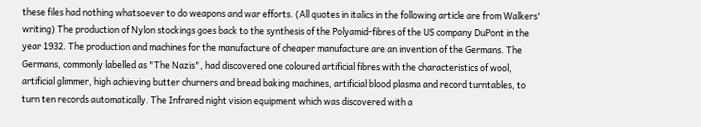these files had nothing whatsoever to do weapons and war efforts. (All quotes in italics in the following article are from Walkers' writing) The production of Nylon stockings goes back to the synthesis of the Polyamid-fibres of the US company DuPont in the year 1932. The production and machines for the manufacture of cheaper manufacture are an invention of the Germans. The Germans, commonly labelled as "The Nazis", had discovered one coloured artificial fibres with the characteristics of wool, artificial glimmer, high achieving butter churners and bread baking machines, artificial blood plasma and record turntables, to turn ten records automatically. The Infrared night vision equipment which was discovered with a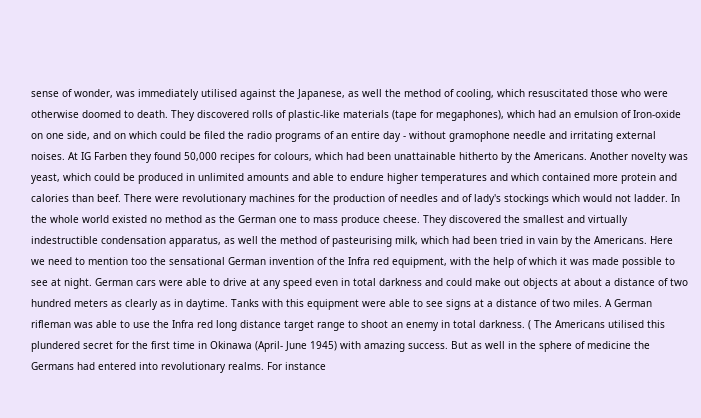sense of wonder, was immediately utilised against the Japanese, as well the method of cooling, which resuscitated those who were otherwise doomed to death. They discovered rolls of plastic-like materials (tape for megaphones), which had an emulsion of Iron-oxide on one side, and on which could be filed the radio programs of an entire day - without gramophone needle and irritating external noises. At IG Farben they found 50,000 recipes for colours, which had been unattainable hitherto by the Americans. Another novelty was yeast, which could be produced in unlimited amounts and able to endure higher temperatures and which contained more protein and calories than beef. There were revolutionary machines for the production of needles and of lady's stockings which would not ladder. In the whole world existed no method as the German one to mass produce cheese. They discovered the smallest and virtually indestructible condensation apparatus, as well the method of pasteurising milk, which had been tried in vain by the Americans. Here we need to mention too the sensational German invention of the Infra red equipment, with the help of which it was made possible to see at night. German cars were able to drive at any speed even in total darkness and could make out objects at about a distance of two hundred meters as clearly as in daytime. Tanks with this equipment were able to see signs at a distance of two miles. A German rifleman was able to use the Infra red long distance target range to shoot an enemy in total darkness. ( The Americans utilised this plundered secret for the first time in Okinawa (April- June 1945) with amazing success. But as well in the sphere of medicine the Germans had entered into revolutionary realms. For instance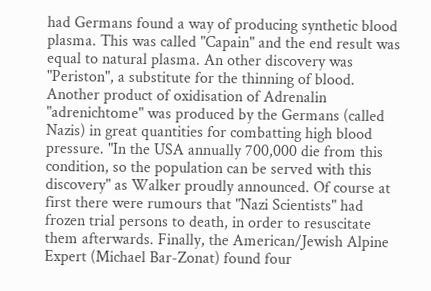had Germans found a way of producing synthetic blood plasma. This was called "Capain" and the end result was equal to natural plasma. An other discovery was "Periston", a substitute for the thinning of blood. Another product of oxidisation of Adrenalin "adrenichtome" was produced by the Germans (called Nazis) in great quantities for combatting high blood pressure. "In the USA annually 700,000 die from this condition, so the population can be served with this discovery" as Walker proudly announced. Of course at first there were rumours that "Nazi Scientists" had frozen trial persons to death, in order to resuscitate them afterwards. Finally, the American/Jewish Alpine Expert (Michael Bar-Zonat) found four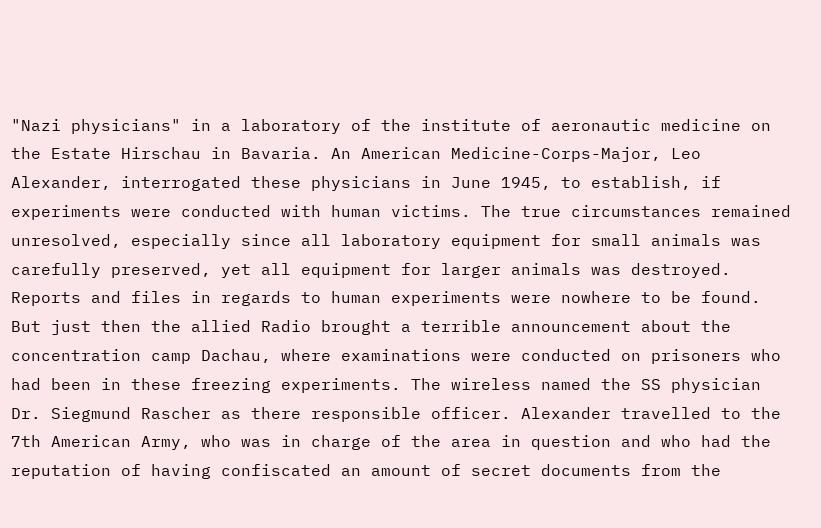"Nazi physicians" in a laboratory of the institute of aeronautic medicine on the Estate Hirschau in Bavaria. An American Medicine-Corps-Major, Leo Alexander, interrogated these physicians in June 1945, to establish, if experiments were conducted with human victims. The true circumstances remained unresolved, especially since all laboratory equipment for small animals was carefully preserved, yet all equipment for larger animals was destroyed. Reports and files in regards to human experiments were nowhere to be found. But just then the allied Radio brought a terrible announcement about the concentration camp Dachau, where examinations were conducted on prisoners who had been in these freezing experiments. The wireless named the SS physician Dr. Siegmund Rascher as there responsible officer. Alexander travelled to the 7th American Army, who was in charge of the area in question and who had the reputation of having confiscated an amount of secret documents from the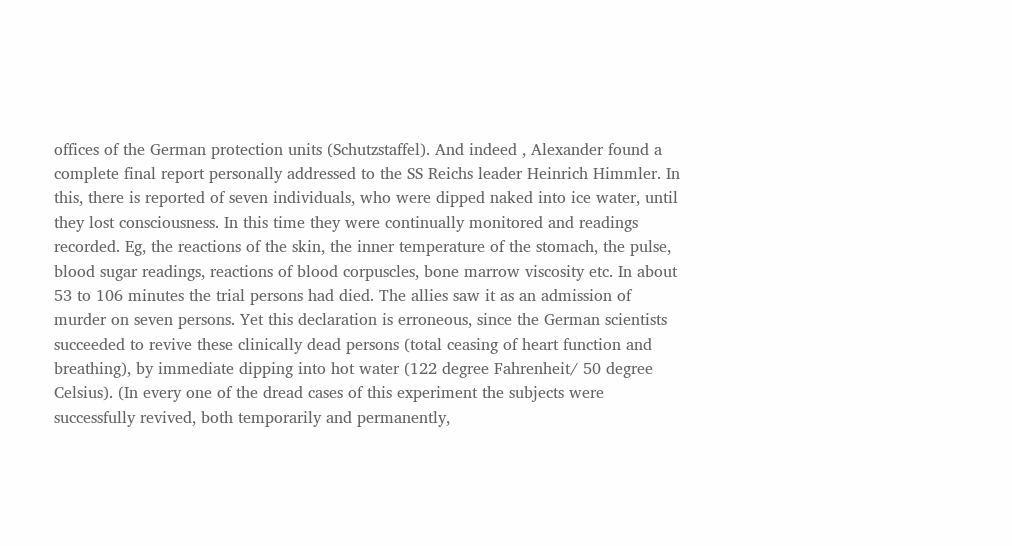offices of the German protection units (Schutzstaffel). And indeed , Alexander found a complete final report personally addressed to the SS Reichs leader Heinrich Himmler. In this, there is reported of seven individuals, who were dipped naked into ice water, until they lost consciousness. In this time they were continually monitored and readings recorded. Eg, the reactions of the skin, the inner temperature of the stomach, the pulse, blood sugar readings, reactions of blood corpuscles, bone marrow viscosity etc. In about 53 to 106 minutes the trial persons had died. The allies saw it as an admission of murder on seven persons. Yet this declaration is erroneous, since the German scientists succeeded to revive these clinically dead persons (total ceasing of heart function and breathing), by immediate dipping into hot water (122 degree Fahrenheit/ 50 degree Celsius). (In every one of the dread cases of this experiment the subjects were successfully revived, both temporarily and permanently,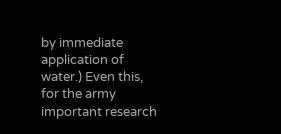by immediate application of water.) Even this, for the army important research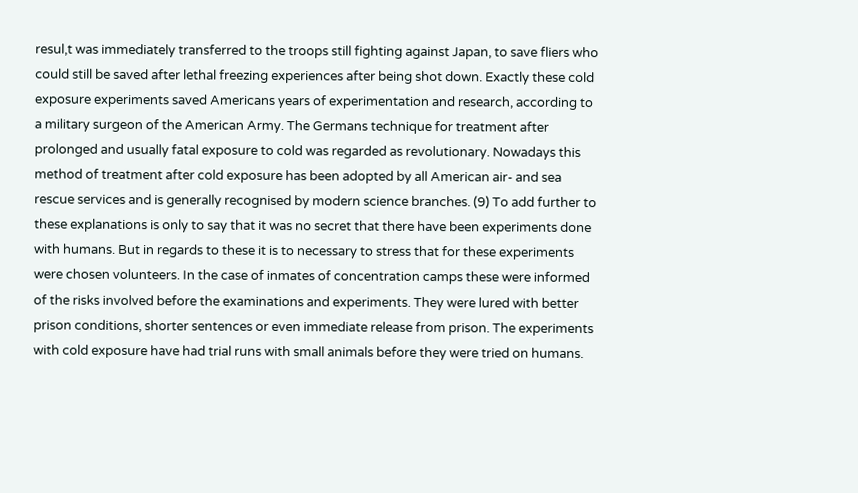resul,t was immediately transferred to the troops still fighting against Japan, to save fliers who could still be saved after lethal freezing experiences after being shot down. Exactly these cold exposure experiments saved Americans years of experimentation and research, according to a military surgeon of the American Army. The Germans technique for treatment after prolonged and usually fatal exposure to cold was regarded as revolutionary. Nowadays this method of treatment after cold exposure has been adopted by all American air- and sea rescue services and is generally recognised by modern science branches. (9) To add further to these explanations is only to say that it was no secret that there have been experiments done with humans. But in regards to these it is to necessary to stress that for these experiments were chosen volunteers. In the case of inmates of concentration camps these were informed of the risks involved before the examinations and experiments. They were lured with better prison conditions, shorter sentences or even immediate release from prison. The experiments with cold exposure have had trial runs with small animals before they were tried on humans.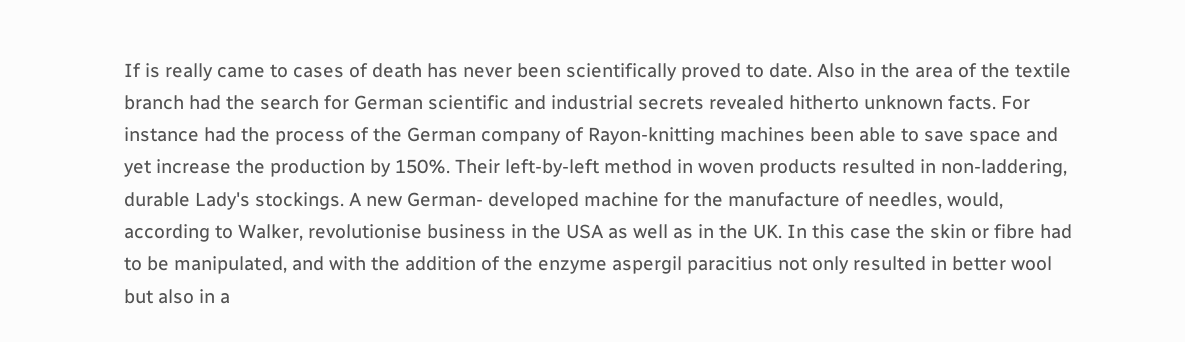If is really came to cases of death has never been scientifically proved to date. Also in the area of the textile branch had the search for German scientific and industrial secrets revealed hitherto unknown facts. For instance had the process of the German company of Rayon-knitting machines been able to save space and yet increase the production by 150%. Their left-by-left method in woven products resulted in non-laddering, durable Lady's stockings. A new German- developed machine for the manufacture of needles, would, according to Walker, revolutionise business in the USA as well as in the UK. In this case the skin or fibre had to be manipulated, and with the addition of the enzyme aspergil paracitius not only resulted in better wool but also in a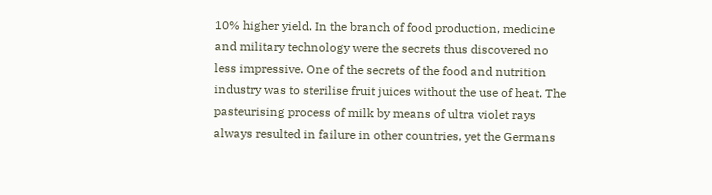10% higher yield. In the branch of food production, medicine and military technology were the secrets thus discovered no less impressive. One of the secrets of the food and nutrition industry was to sterilise fruit juices without the use of heat. The pasteurising process of milk by means of ultra violet rays always resulted in failure in other countries, yet the Germans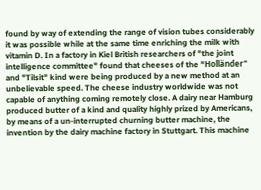found by way of extending the range of vision tubes considerably it was possible while at the same time enriching the milk with vitamin D. In a factory in Kiel British researchers of "the joint intelligence committee" found that cheeses of the "Holländer" and "Tilsit" kind were being produced by a new method at an unbelievable speed. The cheese industry worldwide was not capable of anything coming remotely close. A dairy near Hamburg produced butter of a kind and quality highly prized by Americans, by means of a un-interrupted churning butter machine, the invention by the dairy machine factory in Stuttgart. This machine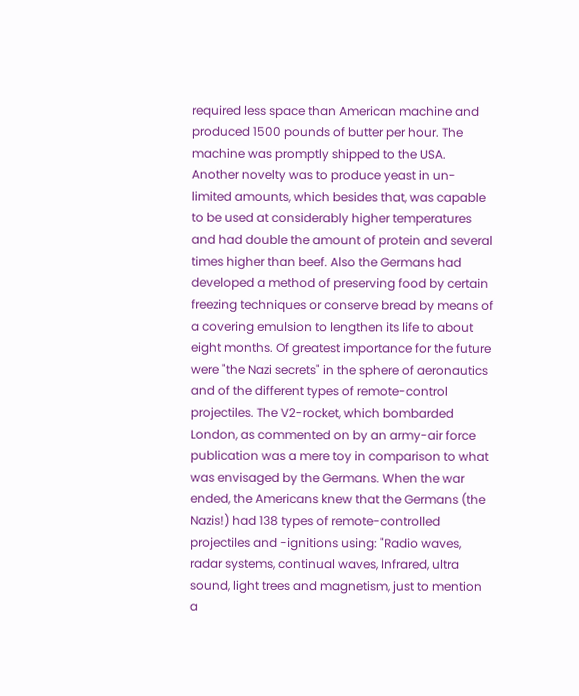required less space than American machine and produced 1500 pounds of butter per hour. The machine was promptly shipped to the USA. Another novelty was to produce yeast in un-limited amounts, which besides that, was capable to be used at considerably higher temperatures and had double the amount of protein and several times higher than beef. Also the Germans had developed a method of preserving food by certain freezing techniques or conserve bread by means of a covering emulsion to lengthen its life to about eight months. Of greatest importance for the future were "the Nazi secrets" in the sphere of aeronautics and of the different types of remote-control projectiles. The V2-rocket, which bombarded London, as commented on by an army-air force publication was a mere toy in comparison to what was envisaged by the Germans. When the war ended, the Americans knew that the Germans (the Nazis!) had 138 types of remote-controlled projectiles and -ignitions using: "Radio waves, radar systems, continual waves, Infrared, ultra sound, light trees and magnetism, just to mention a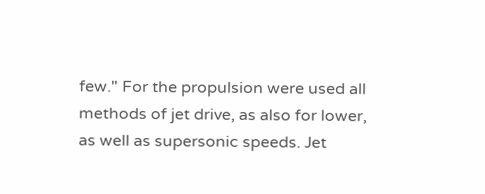few." For the propulsion were used all methods of jet drive, as also for lower, as well as supersonic speeds. Jet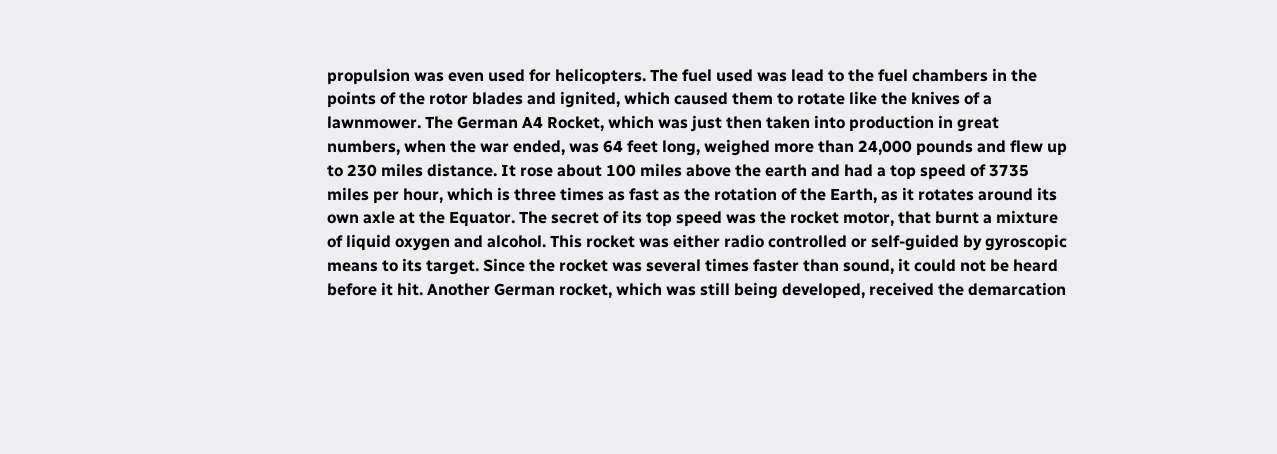propulsion was even used for helicopters. The fuel used was lead to the fuel chambers in the points of the rotor blades and ignited, which caused them to rotate like the knives of a lawnmower. The German A4 Rocket, which was just then taken into production in great numbers, when the war ended, was 64 feet long, weighed more than 24,000 pounds and flew up to 230 miles distance. It rose about 100 miles above the earth and had a top speed of 3735 miles per hour, which is three times as fast as the rotation of the Earth, as it rotates around its own axle at the Equator. The secret of its top speed was the rocket motor, that burnt a mixture of liquid oxygen and alcohol. This rocket was either radio controlled or self-guided by gyroscopic means to its target. Since the rocket was several times faster than sound, it could not be heard before it hit. Another German rocket, which was still being developed, received the demarcation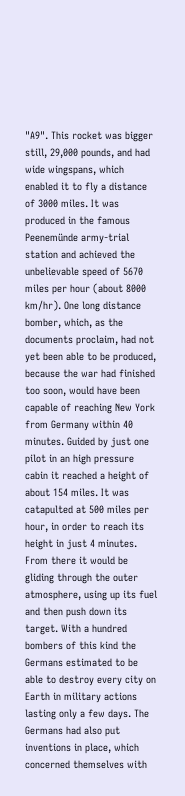"A9". This rocket was bigger still, 29,000 pounds, and had wide wingspans, which enabled it to fly a distance of 3000 miles. It was produced in the famous Peenemünde army-trial station and achieved the unbelievable speed of 5670 miles per hour (about 8000 km/hr). One long distance bomber, which, as the documents proclaim, had not yet been able to be produced, because the war had finished too soon, would have been capable of reaching New York from Germany within 40 minutes. Guided by just one pilot in an high pressure cabin it reached a height of about 154 miles. It was catapulted at 500 miles per hour, in order to reach its height in just 4 minutes. From there it would be gliding through the outer atmosphere, using up its fuel and then push down its target. With a hundred bombers of this kind the Germans estimated to be able to destroy every city on Earth in military actions lasting only a few days. The Germans had also put inventions in place, which concerned themselves with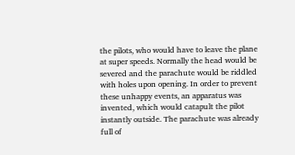the pilots, who would have to leave the plane at super speeds. Normally the head would be severed and the parachute would be riddled with holes upon opening. In order to prevent these unhappy events, an apparatus was invented, which would catapult the pilot instantly outside. The parachute was already full of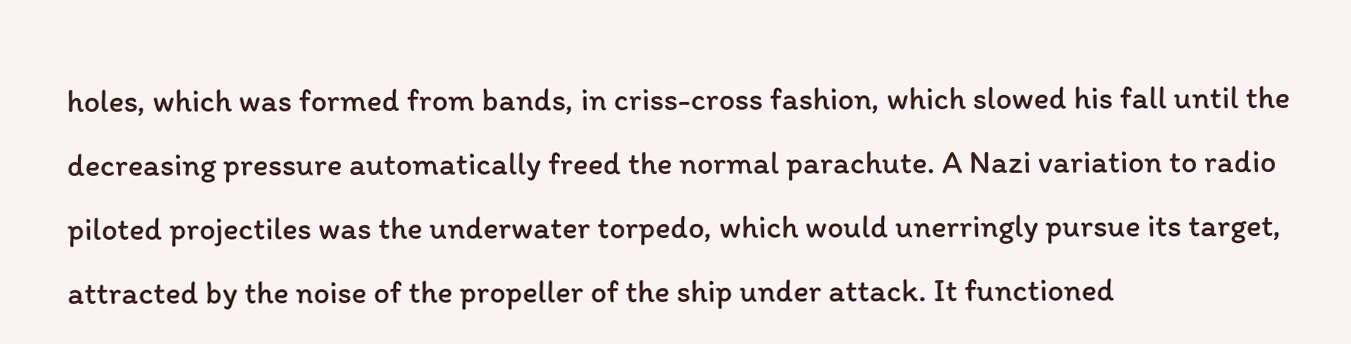holes, which was formed from bands, in criss-cross fashion, which slowed his fall until the decreasing pressure automatically freed the normal parachute. A Nazi variation to radio piloted projectiles was the underwater torpedo, which would unerringly pursue its target, attracted by the noise of the propeller of the ship under attack. It functioned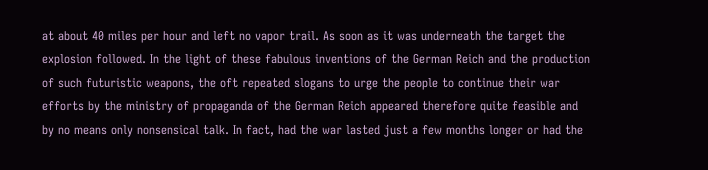at about 40 miles per hour and left no vapor trail. As soon as it was underneath the target the explosion followed. In the light of these fabulous inventions of the German Reich and the production of such futuristic weapons, the oft repeated slogans to urge the people to continue their war efforts by the ministry of propaganda of the German Reich appeared therefore quite feasible and by no means only nonsensical talk. In fact, had the war lasted just a few months longer or had the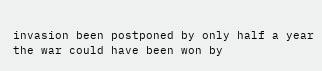invasion been postponed by only half a year the war could have been won by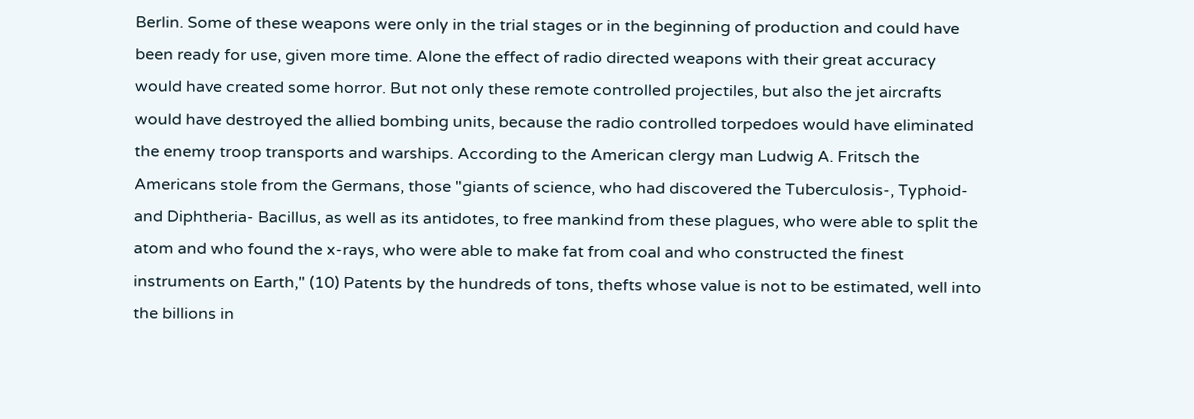Berlin. Some of these weapons were only in the trial stages or in the beginning of production and could have been ready for use, given more time. Alone the effect of radio directed weapons with their great accuracy would have created some horror. But not only these remote controlled projectiles, but also the jet aircrafts would have destroyed the allied bombing units, because the radio controlled torpedoes would have eliminated the enemy troop transports and warships. According to the American clergy man Ludwig A. Fritsch the Americans stole from the Germans, those "giants of science, who had discovered the Tuberculosis-, Typhoid- and Diphtheria- Bacillus, as well as its antidotes, to free mankind from these plagues, who were able to split the atom and who found the x-rays, who were able to make fat from coal and who constructed the finest instruments on Earth," (10) Patents by the hundreds of tons, thefts whose value is not to be estimated, well into the billions in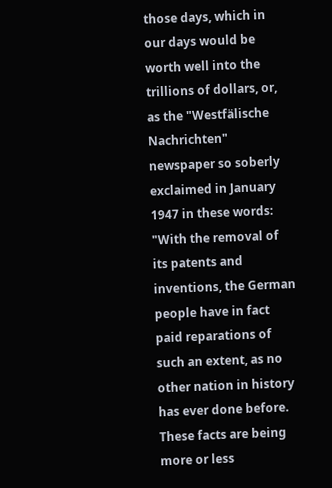those days, which in our days would be worth well into the trillions of dollars, or, as the "Westfälische Nachrichten" newspaper so soberly exclaimed in January 1947 in these words: "With the removal of its patents and inventions, the German people have in fact paid reparations of such an extent, as no other nation in history has ever done before. These facts are being more or less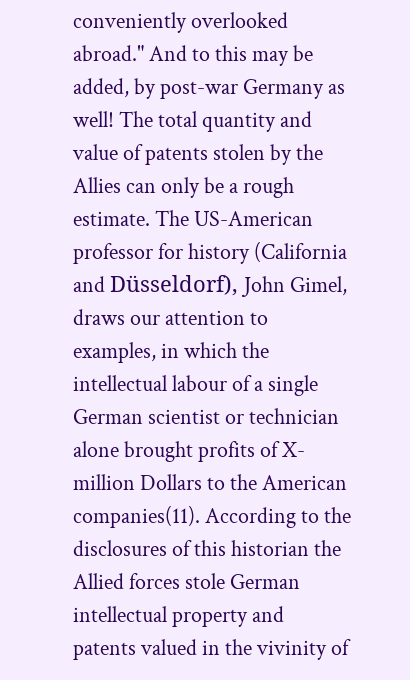conveniently overlooked abroad." And to this may be added, by post-war Germany as well! The total quantity and value of patents stolen by the Allies can only be a rough estimate. The US-American professor for history (California and Düsseldorf), John Gimel, draws our attention to examples, in which the intellectual labour of a single German scientist or technician alone brought profits of X-million Dollars to the American companies(11). According to the disclosures of this historian the Allied forces stole German intellectual property and patents valued in the vivinity of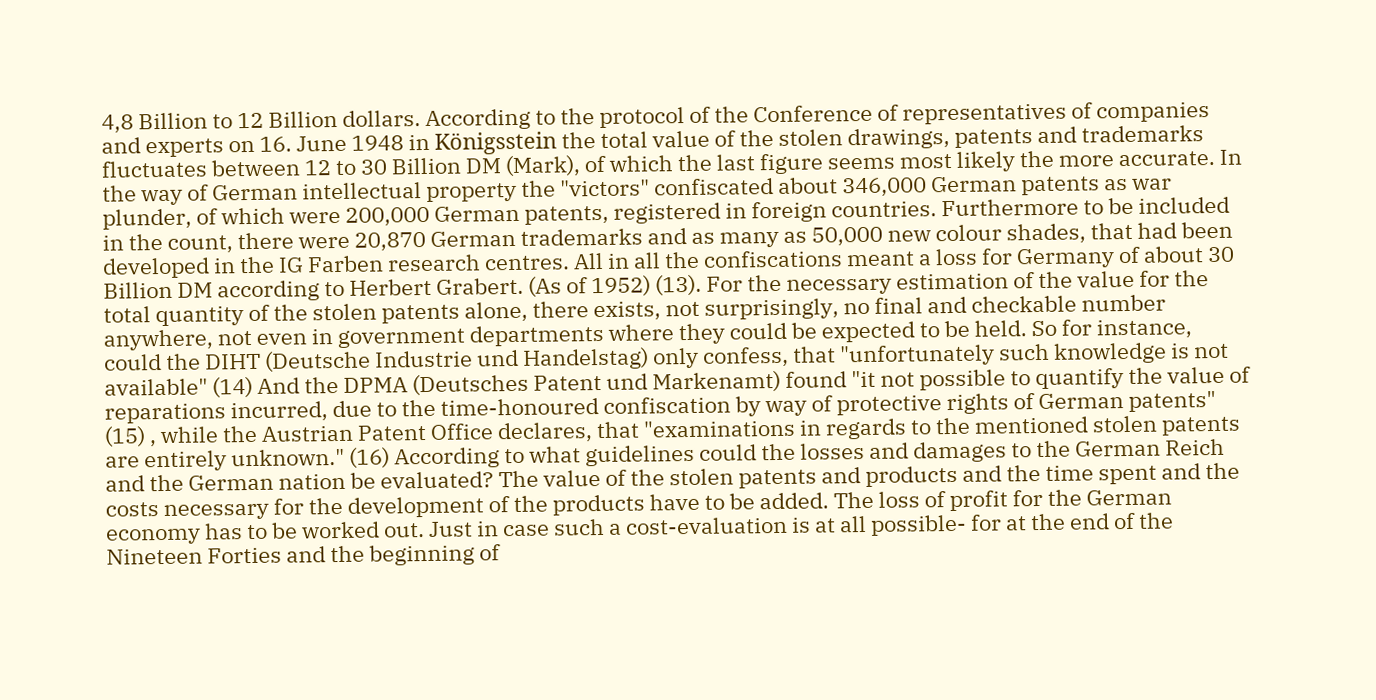4,8 Billion to 12 Billion dollars. According to the protocol of the Conference of representatives of companies and experts on 16. June 1948 in Königsstein the total value of the stolen drawings, patents and trademarks fluctuates between 12 to 30 Billion DM (Mark), of which the last figure seems most likely the more accurate. In the way of German intellectual property the "victors" confiscated about 346,000 German patents as war plunder, of which were 200,000 German patents, registered in foreign countries. Furthermore to be included in the count, there were 20,870 German trademarks and as many as 50,000 new colour shades, that had been developed in the IG Farben research centres. All in all the confiscations meant a loss for Germany of about 30 Billion DM according to Herbert Grabert. (As of 1952) (13). For the necessary estimation of the value for the total quantity of the stolen patents alone, there exists, not surprisingly, no final and checkable number anywhere, not even in government departments where they could be expected to be held. So for instance, could the DIHT (Deutsche Industrie und Handelstag) only confess, that "unfortunately such knowledge is not available" (14) And the DPMA (Deutsches Patent und Markenamt) found "it not possible to quantify the value of reparations incurred, due to the time-honoured confiscation by way of protective rights of German patents" (15) , while the Austrian Patent Office declares, that "examinations in regards to the mentioned stolen patents are entirely unknown." (16) According to what guidelines could the losses and damages to the German Reich and the German nation be evaluated? The value of the stolen patents and products and the time spent and the costs necessary for the development of the products have to be added. The loss of profit for the German economy has to be worked out. Just in case such a cost-evaluation is at all possible- for at the end of the Nineteen Forties and the beginning of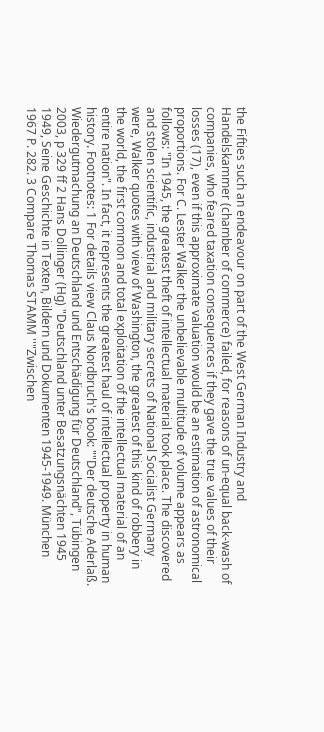the Fifties such an endeavour on part of the West German Industry and Handelskammer (chamber of commerce) failed, for reasons of un-equal back-wash of companies, who feared taxation consequences if they gave the true values of their losses (17), even if this approximate valuation would be an estimation of astronomical proportions. For C. Lester Walker the unbelievable multitude of volume appears as follows: "In 1945, the greatest theft of intellectual material took place. The discovered and stolen scientific, industrial and military secrets of National Socialist Germany were, Walker quotes with view of Washington, the greatest of this kind of robbery in the world, the first common and total exploitation of the intellectual material of an entire nation". In fact, it represents the greatest haul of intellectual property in human history. Footnotes: 1 For details view Claus Nordbruch's book: ""Der deutsche Aderlaß. Wiedergutmachung an Deutschland und Entschädigung für Deutschland", Tübingen 2003, p 329 ff 2 Hans Dollinger (Hg) "Deutschland unter Besatzungsnächten 1945 1949, Seine Geschichte in Texten, Bildern und Dokumenten 1945-1949. München 1967 P. 282. 3 Compare Thomas STAMM ''"Zwischen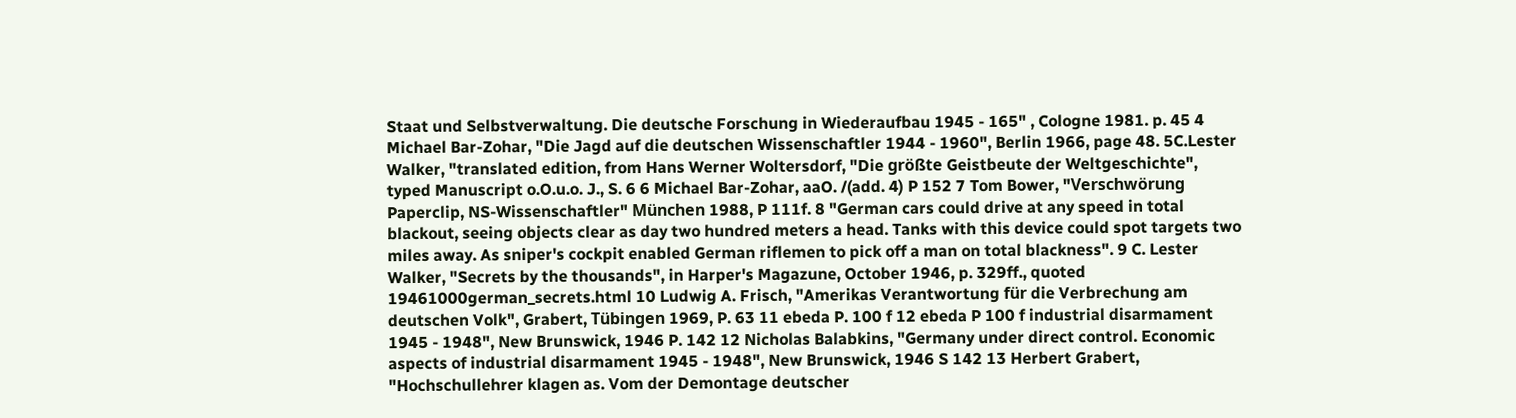Staat und Selbstverwaltung. Die deutsche Forschung in Wiederaufbau 1945 - 165" , Cologne 1981. p. 45 4 Michael Bar-Zohar, "Die Jagd auf die deutschen Wissenschaftler 1944 - 1960", Berlin 1966, page 48. 5C.Lester Walker, "translated edition, from Hans Werner Woltersdorf, "Die größte Geistbeute der Weltgeschichte", typed Manuscript o.O.u.o. J., S. 6 6 Michael Bar-Zohar, aaO. /(add. 4) P 152 7 Tom Bower, "Verschwörung Paperclip, NS-Wissenschaftler" München 1988, P 111f. 8 "German cars could drive at any speed in total blackout, seeing objects clear as day two hundred meters a head. Tanks with this device could spot targets two miles away. As sniper's cockpit enabled German riflemen to pick off a man on total blackness". 9 C. Lester Walker, "Secrets by the thousands", in Harper's Magazune, October 1946, p. 329ff., quoted 19461000german_secrets.html 10 Ludwig A. Frisch, "Amerikas Verantwortung für die Verbrechung am deutschen Volk", Grabert, Tübingen 1969, P. 63 11 ebeda P. 100 f 12 ebeda P 100 f industrial disarmament 1945 - 1948", New Brunswick, 1946 P. 142 12 Nicholas Balabkins, "Germany under direct control. Economic aspects of industrial disarmament 1945 - 1948", New Brunswick, 1946 S 142 13 Herbert Grabert, "Hochschullehrer klagen as. Vom der Demontage deutscher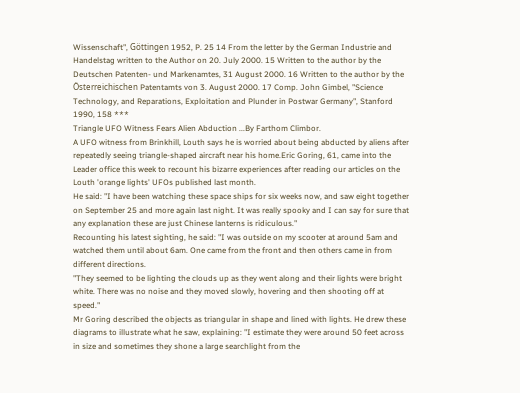Wissenschaft", Göttingen 1952, P. 25 14 From the letter by the German Industrie and Handelstag written to the Author on 20. July 2000. 15 Written to the author by the Deutschen Patenten- und Markenamtes, 31 August 2000. 16 Written to the author by the Österreichischen Patentamts von 3. August 2000. 17 Comp. John Gimbel, "Science Technology, and Reparations, Exploitation and Plunder in Postwar Germany", Stanford 1990, 158 ***
Triangle UFO Witness Fears Alien Abduction ...By Farthom Climbor.
A UFO witness from Brinkhill, Louth says he is worried about being abducted by aliens after repeatedly seeing triangle-shaped aircraft near his home.Eric Goring, 61, came into the Leader office this week to recount his bizarre experiences after reading our articles on the Louth 'orange lights' UFOs published last month.
He said: "I have been watching these space ships for six weeks now, and saw eight together on September 25 and more again last night. It was really spooky and I can say for sure that any explanation these are just Chinese lanterns is ridiculous."
Recounting his latest sighting, he said: "I was outside on my scooter at around 5am and watched them until about 6am. One came from the front and then others came in from different directions.
"They seemed to be lighting the clouds up as they went along and their lights were bright white. There was no noise and they moved slowly, hovering and then shooting off at speed."
Mr Goring described the objects as triangular in shape and lined with lights. He drew these diagrams to illustrate what he saw, explaining: "I estimate they were around 50 feet across in size and sometimes they shone a large searchlight from the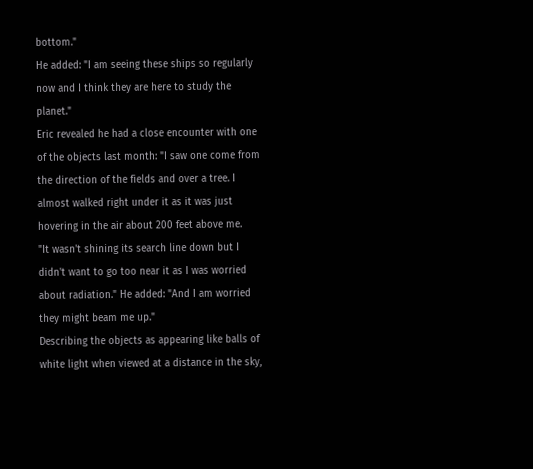bottom."
He added: "I am seeing these ships so regularly now and I think they are here to study the planet."
Eric revealed he had a close encounter with one of the objects last month: "I saw one come from the direction of the fields and over a tree. I almost walked right under it as it was just hovering in the air about 200 feet above me.
"It wasn't shining its search line down but I didn't want to go too near it as I was worried about radiation." He added: "And I am worried they might beam me up."
Describing the objects as appearing like balls of white light when viewed at a distance in the sky,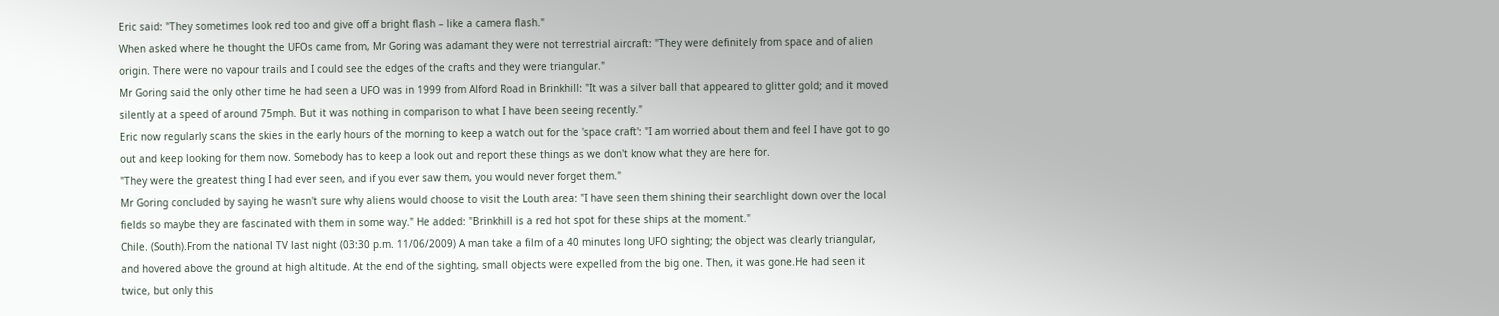Eric said: "They sometimes look red too and give off a bright flash – like a camera flash."
When asked where he thought the UFOs came from, Mr Goring was adamant they were not terrestrial aircraft: "They were definitely from space and of alien origin. There were no vapour trails and I could see the edges of the crafts and they were triangular."
Mr Goring said the only other time he had seen a UFO was in 1999 from Alford Road in Brinkhill: "It was a silver ball that appeared to glitter gold; and it moved silently at a speed of around 75mph. But it was nothing in comparison to what I have been seeing recently."
Eric now regularly scans the skies in the early hours of the morning to keep a watch out for the 'space craft': "I am worried about them and feel I have got to go out and keep looking for them now. Somebody has to keep a look out and report these things as we don't know what they are here for.
"They were the greatest thing I had ever seen, and if you ever saw them, you would never forget them."
Mr Goring concluded by saying he wasn't sure why aliens would choose to visit the Louth area: "I have seen them shining their searchlight down over the local fields so maybe they are fascinated with them in some way." He added: "Brinkhill is a red hot spot for these ships at the moment."
Chile. (South).From the national TV last night (03:30 p.m. 11/06/2009) A man take a film of a 40 minutes long UFO sighting; the object was clearly triangular, and hovered above the ground at high altitude. At the end of the sighting, small objects were expelled from the big one. Then, it was gone.He had seen it twice, but only this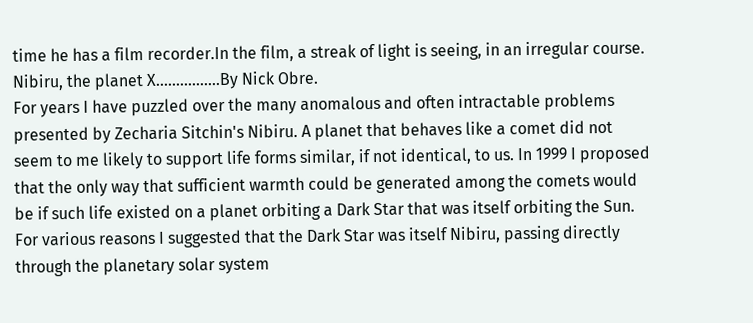time he has a film recorder.In the film, a streak of light is seeing, in an irregular course.
Nibiru, the planet X................By Nick Obre.
For years I have puzzled over the many anomalous and often intractable problems presented by Zecharia Sitchin's Nibiru. A planet that behaves like a comet did not seem to me likely to support life forms similar, if not identical, to us. In 1999 I proposed that the only way that sufficient warmth could be generated among the comets would be if such life existed on a planet orbiting a Dark Star that was itself orbiting the Sun.
For various reasons I suggested that the Dark Star was itself Nibiru, passing directly through the planetary solar system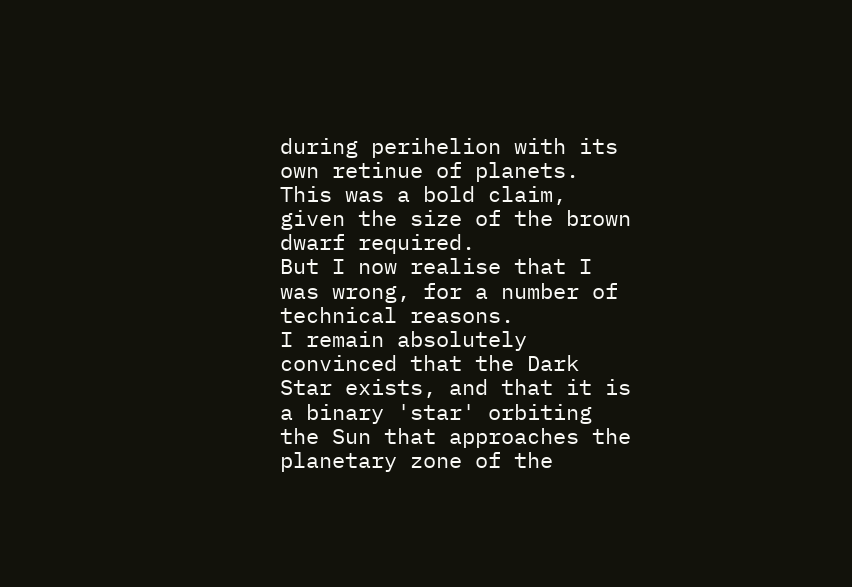during perihelion with its own retinue of planets. This was a bold claim, given the size of the brown dwarf required.
But I now realise that I was wrong, for a number of technical reasons.
I remain absolutely convinced that the Dark Star exists, and that it is a binary 'star' orbiting the Sun that approaches the planetary zone of the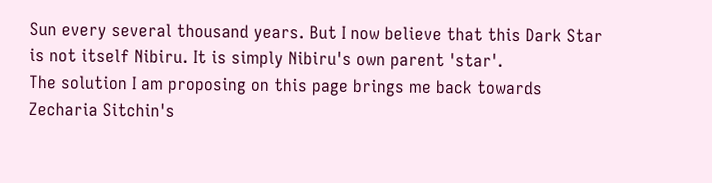Sun every several thousand years. But I now believe that this Dark Star is not itself Nibiru. It is simply Nibiru's own parent 'star'.
The solution I am proposing on this page brings me back towards Zecharia Sitchin's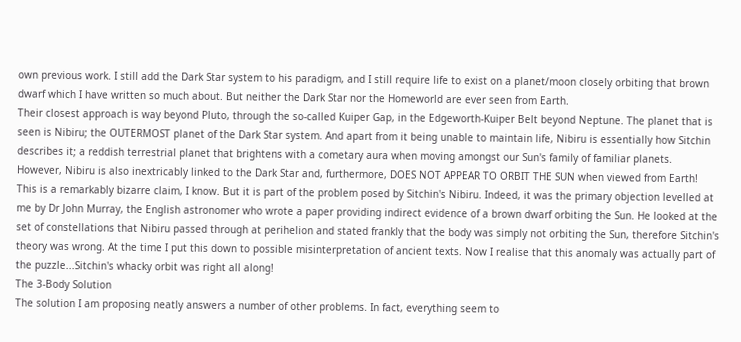own previous work. I still add the Dark Star system to his paradigm, and I still require life to exist on a planet/moon closely orbiting that brown dwarf which I have written so much about. But neither the Dark Star nor the Homeworld are ever seen from Earth.
Their closest approach is way beyond Pluto, through the so-called Kuiper Gap, in the Edgeworth-Kuiper Belt beyond Neptune. The planet that is seen is Nibiru; the OUTERMOST planet of the Dark Star system. And apart from it being unable to maintain life, Nibiru is essentially how Sitchin describes it; a reddish terrestrial planet that brightens with a cometary aura when moving amongst our Sun's family of familiar planets.
However, Nibiru is also inextricably linked to the Dark Star and, furthermore, DOES NOT APPEAR TO ORBIT THE SUN when viewed from Earth!
This is a remarkably bizarre claim, I know. But it is part of the problem posed by Sitchin's Nibiru. Indeed, it was the primary objection levelled at me by Dr John Murray, the English astronomer who wrote a paper providing indirect evidence of a brown dwarf orbiting the Sun. He looked at the set of constellations that Nibiru passed through at perihelion and stated frankly that the body was simply not orbiting the Sun, therefore Sitchin's theory was wrong. At the time I put this down to possible misinterpretation of ancient texts. Now I realise that this anomaly was actually part of the puzzle...Sitchin's whacky orbit was right all along!
The 3-Body Solution
The solution I am proposing neatly answers a number of other problems. In fact, everything seem to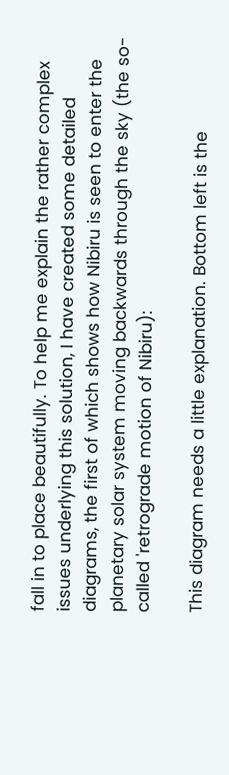fall in to place beautifully. To help me explain the rather complex issues underlying this solution, I have created some detailed diagrams, the first of which shows how Nibiru is seen to enter the planetary solar system moving backwards through the sky (the so-called 'retrograde motion of Nibiru):

This diagram needs a little explanation. Bottom left is the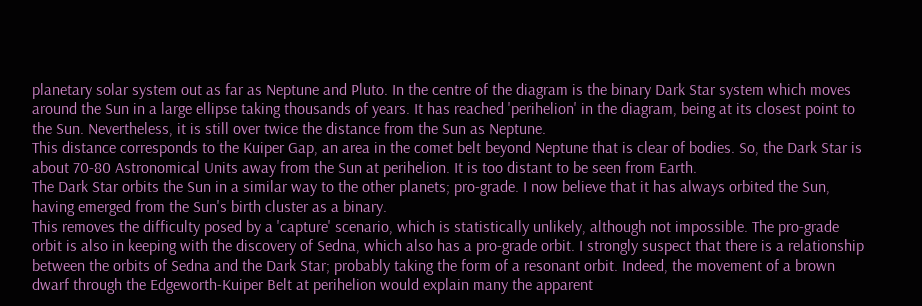planetary solar system out as far as Neptune and Pluto. In the centre of the diagram is the binary Dark Star system which moves around the Sun in a large ellipse taking thousands of years. It has reached 'perihelion' in the diagram, being at its closest point to the Sun. Nevertheless, it is still over twice the distance from the Sun as Neptune.
This distance corresponds to the Kuiper Gap, an area in the comet belt beyond Neptune that is clear of bodies. So, the Dark Star is about 70-80 Astronomical Units away from the Sun at perihelion. It is too distant to be seen from Earth.
The Dark Star orbits the Sun in a similar way to the other planets; pro-grade. I now believe that it has always orbited the Sun, having emerged from the Sun's birth cluster as a binary.
This removes the difficulty posed by a 'capture' scenario, which is statistically unlikely, although not impossible. The pro-grade orbit is also in keeping with the discovery of Sedna, which also has a pro-grade orbit. I strongly suspect that there is a relationship between the orbits of Sedna and the Dark Star; probably taking the form of a resonant orbit. Indeed, the movement of a brown dwarf through the Edgeworth-Kuiper Belt at perihelion would explain many the apparent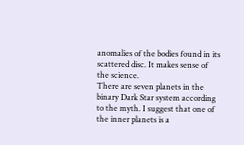anomalies of the bodies found in its scattered disc. It makes sense of the science.
There are seven planets in the binary Dark Star system according to the myth. I suggest that one of the inner planets is a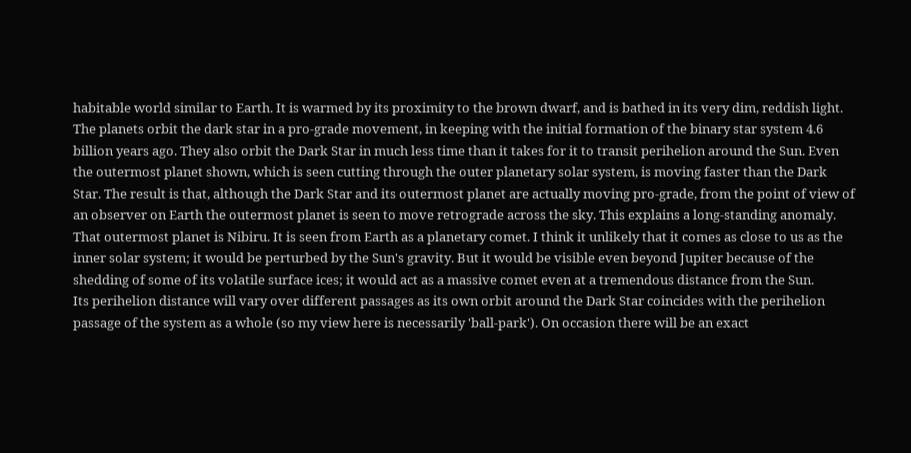habitable world similar to Earth. It is warmed by its proximity to the brown dwarf, and is bathed in its very dim, reddish light. The planets orbit the dark star in a pro-grade movement, in keeping with the initial formation of the binary star system 4.6 billion years ago. They also orbit the Dark Star in much less time than it takes for it to transit perihelion around the Sun. Even the outermost planet shown, which is seen cutting through the outer planetary solar system, is moving faster than the Dark Star. The result is that, although the Dark Star and its outermost planet are actually moving pro-grade, from the point of view of an observer on Earth the outermost planet is seen to move retrograde across the sky. This explains a long-standing anomaly.
That outermost planet is Nibiru. It is seen from Earth as a planetary comet. I think it unlikely that it comes as close to us as the inner solar system; it would be perturbed by the Sun's gravity. But it would be visible even beyond Jupiter because of the shedding of some of its volatile surface ices; it would act as a massive comet even at a tremendous distance from the Sun.
Its perihelion distance will vary over different passages as its own orbit around the Dark Star coincides with the perihelion passage of the system as a whole (so my view here is necessarily 'ball-park'). On occasion there will be an exact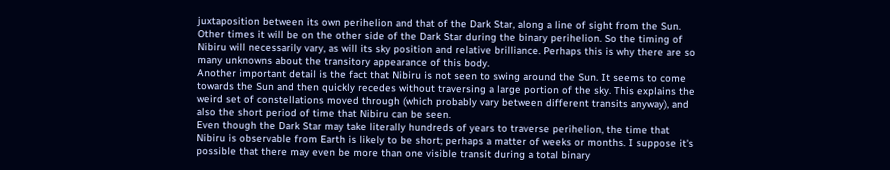juxtaposition between its own perihelion and that of the Dark Star, along a line of sight from the Sun. Other times it will be on the other side of the Dark Star during the binary perihelion. So the timing of Nibiru will necessarily vary, as will its sky position and relative brilliance. Perhaps this is why there are so many unknowns about the transitory appearance of this body.
Another important detail is the fact that Nibiru is not seen to swing around the Sun. It seems to come towards the Sun and then quickly recedes without traversing a large portion of the sky. This explains the weird set of constellations moved through (which probably vary between different transits anyway), and also the short period of time that Nibiru can be seen.
Even though the Dark Star may take literally hundreds of years to traverse perihelion, the time that Nibiru is observable from Earth is likely to be short; perhaps a matter of weeks or months. I suppose it's possible that there may even be more than one visible transit during a total binary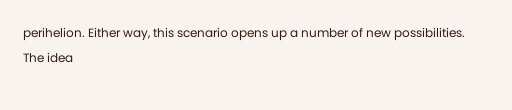perihelion. Either way, this scenario opens up a number of new possibilities.
The idea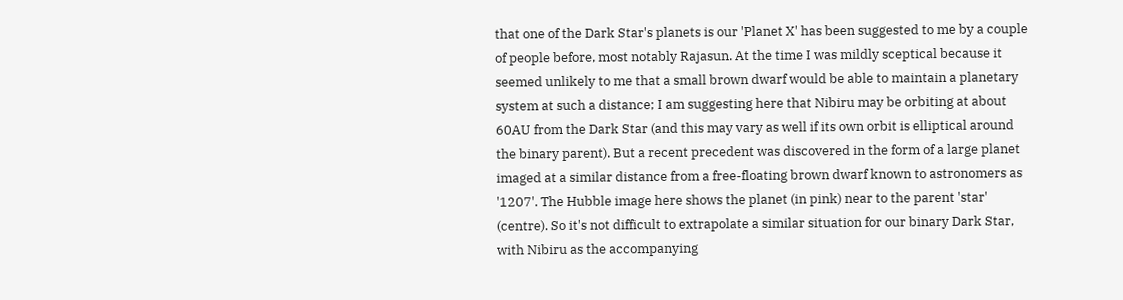that one of the Dark Star's planets is our 'Planet X' has been suggested to me by a couple of people before, most notably Rajasun. At the time I was mildly sceptical because it seemed unlikely to me that a small brown dwarf would be able to maintain a planetary system at such a distance; I am suggesting here that Nibiru may be orbiting at about 60AU from the Dark Star (and this may vary as well if its own orbit is elliptical around the binary parent). But a recent precedent was discovered in the form of a large planet imaged at a similar distance from a free-floating brown dwarf known to astronomers as '1207'. The Hubble image here shows the planet (in pink) near to the parent 'star' (centre). So it's not difficult to extrapolate a similar situation for our binary Dark Star, with Nibiru as the accompanying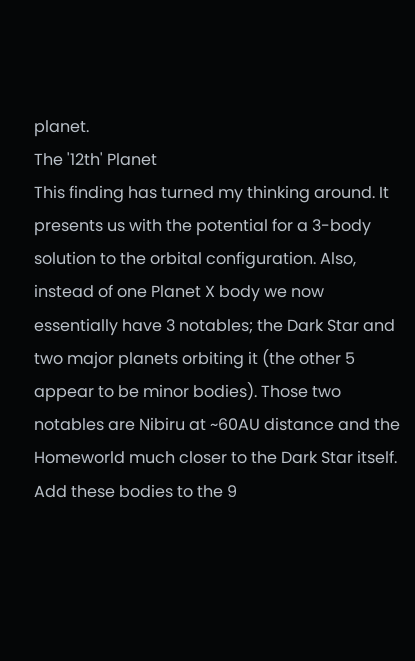planet.
The '12th' Planet
This finding has turned my thinking around. It presents us with the potential for a 3-body solution to the orbital configuration. Also, instead of one Planet X body we now essentially have 3 notables; the Dark Star and two major planets orbiting it (the other 5 appear to be minor bodies). Those two notables are Nibiru at ~60AU distance and the Homeworld much closer to the Dark Star itself. Add these bodies to the 9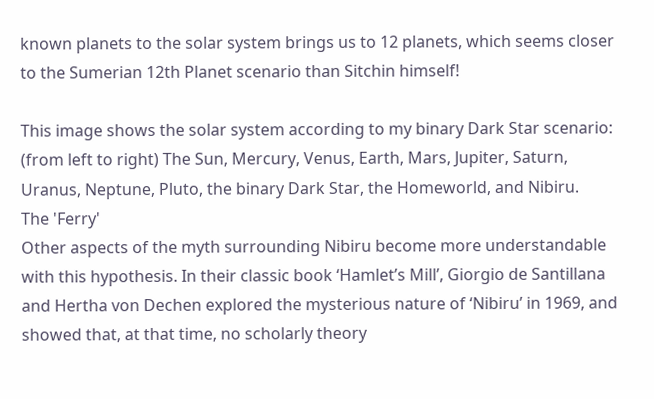known planets to the solar system brings us to 12 planets, which seems closer to the Sumerian 12th Planet scenario than Sitchin himself!

This image shows the solar system according to my binary Dark Star scenario: (from left to right) The Sun, Mercury, Venus, Earth, Mars, Jupiter, Saturn, Uranus, Neptune, Pluto, the binary Dark Star, the Homeworld, and Nibiru.
The 'Ferry'
Other aspects of the myth surrounding Nibiru become more understandable with this hypothesis. In their classic book ‘Hamlet’s Mill’, Giorgio de Santillana and Hertha von Dechen explored the mysterious nature of ‘Nibiru’ in 1969, and showed that, at that time, no scholarly theory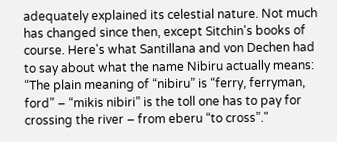adequately explained its celestial nature. Not much has changed since then, except Sitchin's books of course. Here's what Santillana and von Dechen had to say about what the name Nibiru actually means:
“The plain meaning of “nibiru” is “ferry, ferryman, ford” – “mikis nibiri” is the toll one has to pay for crossing the river – from eberu “to cross”."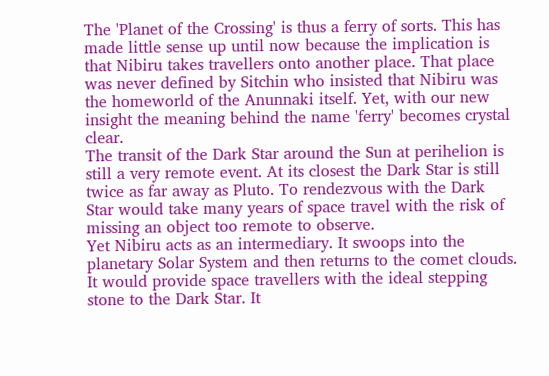The 'Planet of the Crossing' is thus a ferry of sorts. This has made little sense up until now because the implication is that Nibiru takes travellers onto another place. That place was never defined by Sitchin who insisted that Nibiru was the homeworld of the Anunnaki itself. Yet, with our new insight the meaning behind the name 'ferry' becomes crystal clear.
The transit of the Dark Star around the Sun at perihelion is still a very remote event. At its closest the Dark Star is still twice as far away as Pluto. To rendezvous with the Dark Star would take many years of space travel with the risk of missing an object too remote to observe.
Yet Nibiru acts as an intermediary. It swoops into the planetary Solar System and then returns to the comet clouds. It would provide space travellers with the ideal stepping stone to the Dark Star. It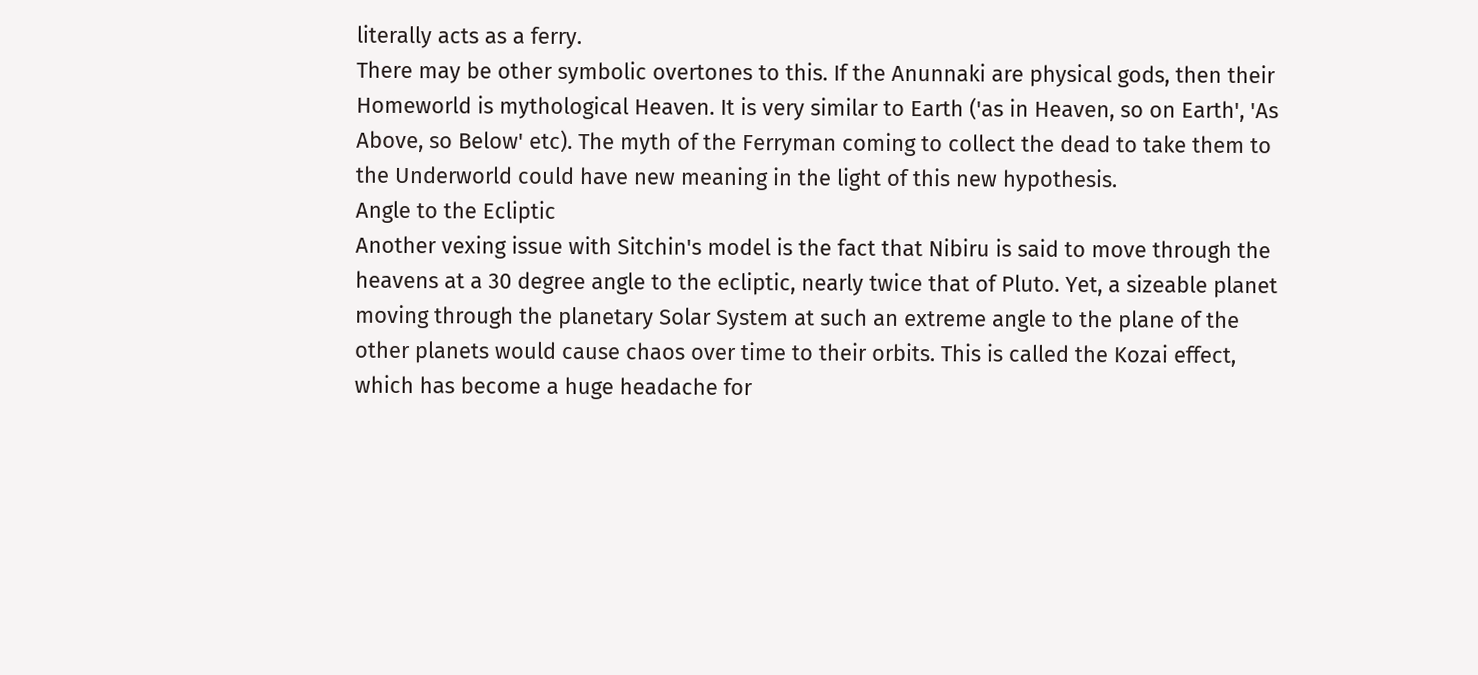literally acts as a ferry.
There may be other symbolic overtones to this. If the Anunnaki are physical gods, then their Homeworld is mythological Heaven. It is very similar to Earth ('as in Heaven, so on Earth', 'As Above, so Below' etc). The myth of the Ferryman coming to collect the dead to take them to the Underworld could have new meaning in the light of this new hypothesis.
Angle to the Ecliptic
Another vexing issue with Sitchin's model is the fact that Nibiru is said to move through the heavens at a 30 degree angle to the ecliptic, nearly twice that of Pluto. Yet, a sizeable planet moving through the planetary Solar System at such an extreme angle to the plane of the other planets would cause chaos over time to their orbits. This is called the Kozai effect, which has become a huge headache for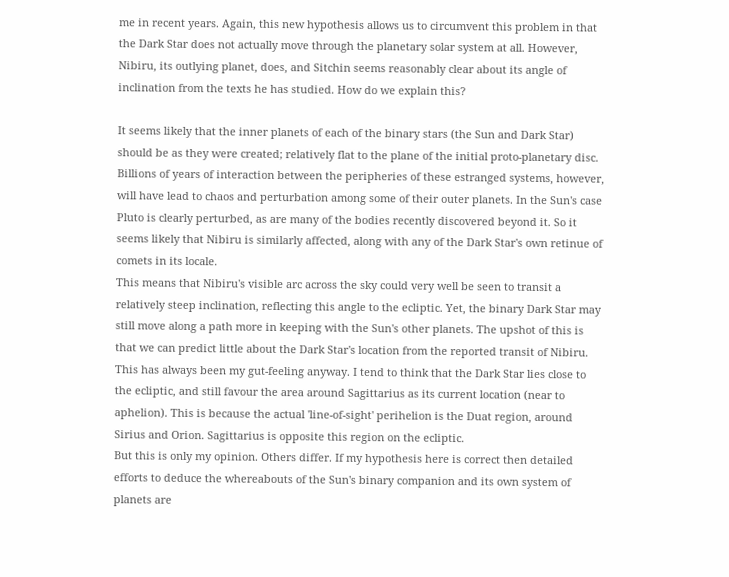me in recent years. Again, this new hypothesis allows us to circumvent this problem in that the Dark Star does not actually move through the planetary solar system at all. However, Nibiru, its outlying planet, does, and Sitchin seems reasonably clear about its angle of inclination from the texts he has studied. How do we explain this?

It seems likely that the inner planets of each of the binary stars (the Sun and Dark Star) should be as they were created; relatively flat to the plane of the initial proto-planetary disc. Billions of years of interaction between the peripheries of these estranged systems, however, will have lead to chaos and perturbation among some of their outer planets. In the Sun's case Pluto is clearly perturbed, as are many of the bodies recently discovered beyond it. So it seems likely that Nibiru is similarly affected, along with any of the Dark Star's own retinue of comets in its locale.
This means that Nibiru's visible arc across the sky could very well be seen to transit a relatively steep inclination, reflecting this angle to the ecliptic. Yet, the binary Dark Star may still move along a path more in keeping with the Sun's other planets. The upshot of this is that we can predict little about the Dark Star's location from the reported transit of Nibiru. This has always been my gut-feeling anyway. I tend to think that the Dark Star lies close to the ecliptic, and still favour the area around Sagittarius as its current location (near to aphelion). This is because the actual 'line-of-sight' perihelion is the Duat region, around Sirius and Orion. Sagittarius is opposite this region on the ecliptic.
But this is only my opinion. Others differ. If my hypothesis here is correct then detailed efforts to deduce the whereabouts of the Sun's binary companion and its own system of planets are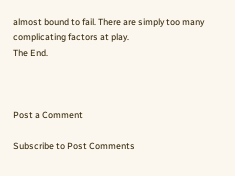almost bound to fail. There are simply too many complicating factors at play.
The End.



Post a Comment

Subscribe to Post Comments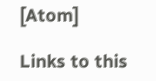[Atom]

Links to this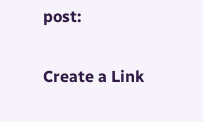post:

Create a Link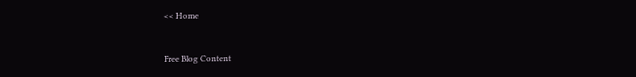<< Home


Free Blog Content